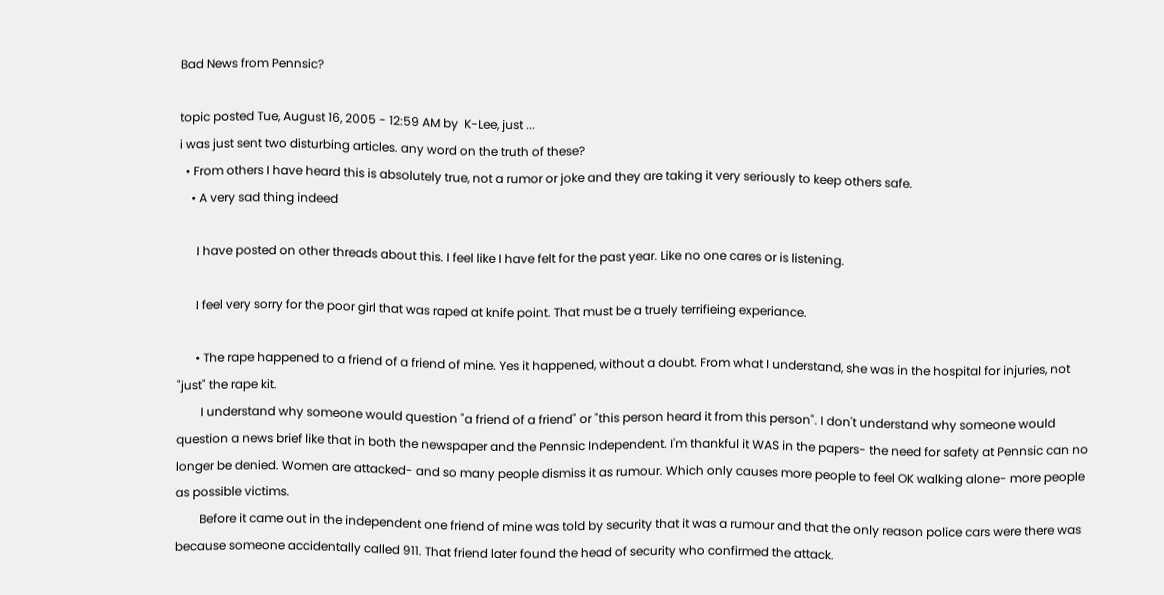Bad News from Pennsic?

topic posted Tue, August 16, 2005 - 12:59 AM by  K-Lee, just ...
i was just sent two disturbing articles. any word on the truth of these?
  • From others I have heard this is absolutely true, not a rumor or joke and they are taking it very seriously to keep others safe.
    • A very sad thing indeed

      I have posted on other threads about this. I feel like I have felt for the past year. Like no one cares or is listening.

      I feel very sorry for the poor girl that was raped at knife point. That must be a truely terrifieing experiance.

      • The rape happened to a friend of a friend of mine. Yes it happened, without a doubt. From what I understand, she was in the hospital for injuries, not "just" the rape kit.
        I understand why someone would question "a friend of a friend" or "this person heard it from this person". I don't understand why someone would question a news brief like that in both the newspaper and the Pennsic Independent. I'm thankful it WAS in the papers- the need for safety at Pennsic can no longer be denied. Women are attacked- and so many people dismiss it as rumour. Which only causes more people to feel OK walking alone- more people as possible victims.
        Before it came out in the independent one friend of mine was told by security that it was a rumour and that the only reason police cars were there was because someone accidentally called 911. That friend later found the head of security who confirmed the attack.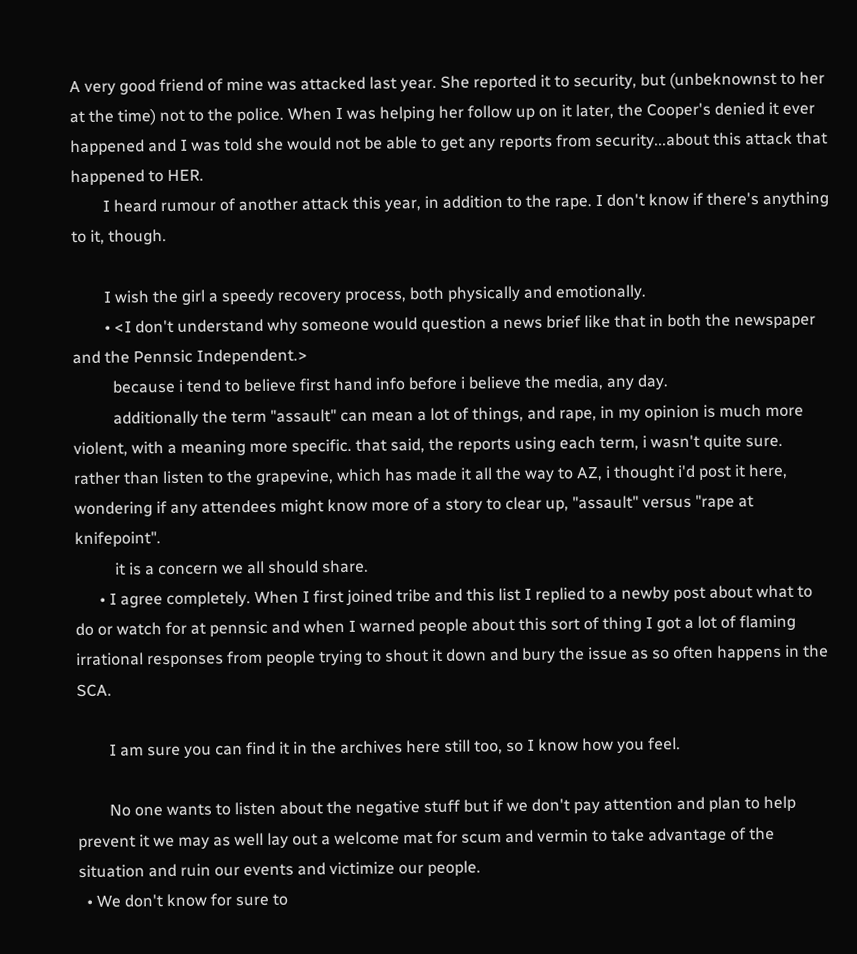A very good friend of mine was attacked last year. She reported it to security, but (unbeknownst to her at the time) not to the police. When I was helping her follow up on it later, the Cooper's denied it ever happened and I was told she would not be able to get any reports from security...about this attack that happened to HER.
        I heard rumour of another attack this year, in addition to the rape. I don't know if there's anything to it, though.

        I wish the girl a speedy recovery process, both physically and emotionally.
        • <I don't understand why someone would question a news brief like that in both the newspaper and the Pennsic Independent.>
          because i tend to believe first hand info before i believe the media, any day.
          additionally the term "assault" can mean a lot of things, and rape, in my opinion is much more violent, with a meaning more specific. that said, the reports using each term, i wasn't quite sure. rather than listen to the grapevine, which has made it all the way to AZ, i thought i'd post it here, wondering if any attendees might know more of a story to clear up, "assault" versus "rape at knifepoint".
          it is a concern we all should share.
      • I agree completely. When I first joined tribe and this list I replied to a newby post about what to do or watch for at pennsic and when I warned people about this sort of thing I got a lot of flaming irrational responses from people trying to shout it down and bury the issue as so often happens in the SCA.

        I am sure you can find it in the archives here still too, so I know how you feel.

        No one wants to listen about the negative stuff but if we don't pay attention and plan to help prevent it we may as well lay out a welcome mat for scum and vermin to take advantage of the situation and ruin our events and victimize our people.
  • We don't know for sure to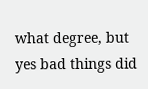what degree, but yes bad things did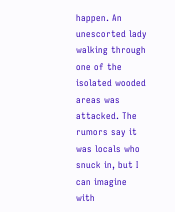happen. An unescorted lady walking through one of the isolated wooded areas was attacked. The rumors say it was locals who snuck in, but I can imagine with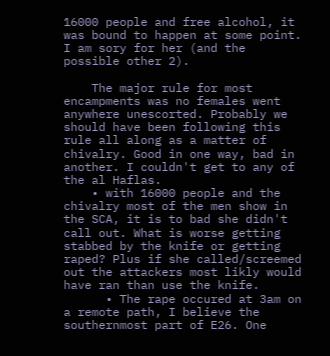16000 people and free alcohol, it was bound to happen at some point. I am sory for her (and the possible other 2).

    The major rule for most encampments was no females went anywhere unescorted. Probably we should have been following this rule all along as a matter of chivalry. Good in one way, bad in another. I couldn't get to any of the al Haflas.
    • with 16000 people and the chivalry most of the men show in the SCA, it is to bad she didn't call out. What is worse getting stabbed by the knife or getting raped? Plus if she called/screemed out the attackers most likly would have ran than use the knife.
      • The rape occured at 3am on a remote path, I believe the southernmost part of E26. One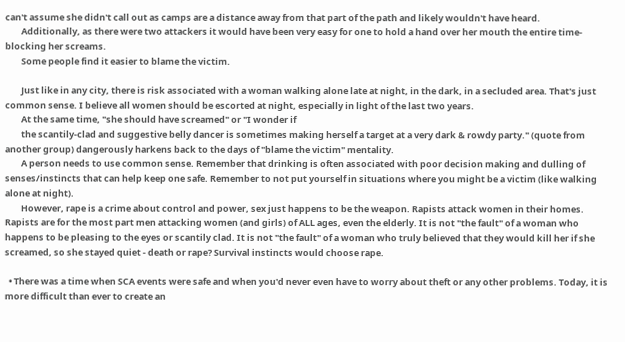can't assume she didn't call out as camps are a distance away from that part of the path and likely wouldn't have heard.
        Additionally, as there were two attackers it would have been very easy for one to hold a hand over her mouth the entire time- blocking her screams.
        Some people find it easier to blame the victim.

        Just like in any city, there is risk associated with a woman walking alone late at night, in the dark, in a secluded area. That's just common sense. I believe all women should be escorted at night, especially in light of the last two years.
        At the same time, "she should have screamed" or "I wonder if
        the scantily-clad and suggestive belly dancer is sometimes making herself a target at a very dark & rowdy party." (quote from another group) dangerously harkens back to the days of "blame the victim" mentality.
        A person needs to use common sense. Remember that drinking is often associated with poor decision making and dulling of senses/instincts that can help keep one safe. Remember to not put yourself in situations where you might be a victim (like walking alone at night).
        However, rape is a crime about control and power, sex just happens to be the weapon. Rapists attack women in their homes. Rapists are for the most part men attacking women (and girls) of ALL ages, even the elderly. It is not "the fault" of a woman who happens to be pleasing to the eyes or scantily clad. It is not "the fault" of a woman who truly believed that they would kill her if she screamed, so she stayed quiet - death or rape? Survival instincts would choose rape.

  • There was a time when SCA events were safe and when you'd never even have to worry about theft or any other problems. Today, it is more difficult than ever to create an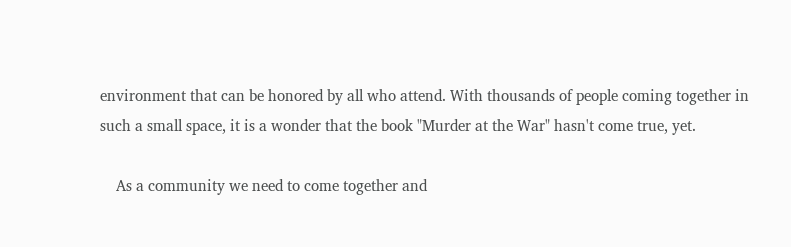environment that can be honored by all who attend. With thousands of people coming together in such a small space, it is a wonder that the book "Murder at the War" hasn't come true, yet.

    As a community we need to come together and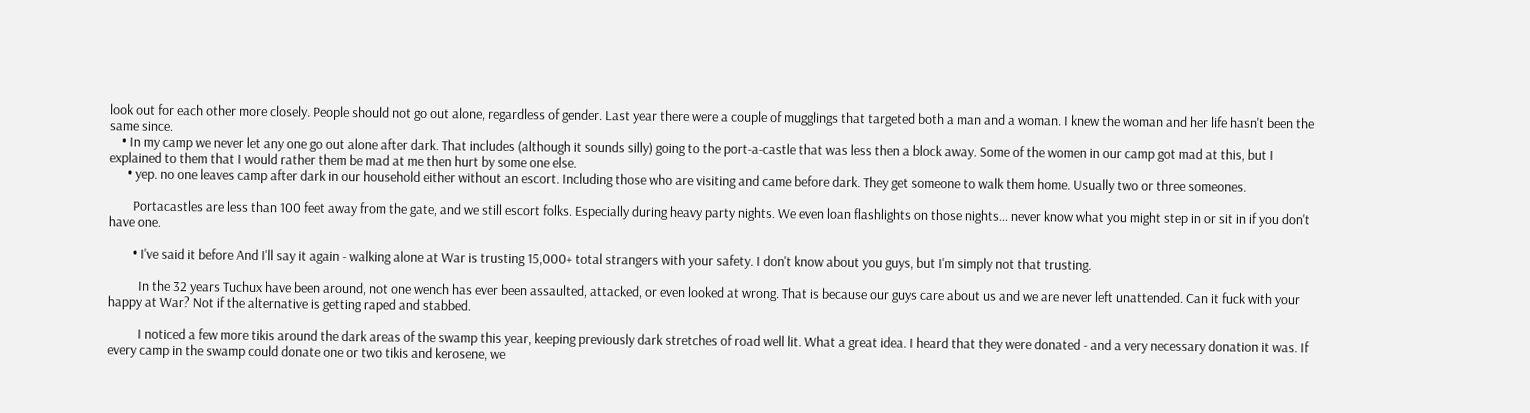look out for each other more closely. People should not go out alone, regardless of gender. Last year there were a couple of mugglings that targeted both a man and a woman. I knew the woman and her life hasn't been the same since.
    • In my camp we never let any one go out alone after dark. That includes (although it sounds silly) going to the port-a-castle that was less then a block away. Some of the women in our camp got mad at this, but I explained to them that I would rather them be mad at me then hurt by some one else.
      • yep. no one leaves camp after dark in our household either without an escort. Including those who are visiting and came before dark. They get someone to walk them home. Usually two or three someones.

        Portacastles are less than 100 feet away from the gate, and we still escort folks. Especially during heavy party nights. We even loan flashlights on those nights... never know what you might step in or sit in if you don't have one.

        • I've said it before And I'll say it again - walking alone at War is trusting 15,000+ total strangers with your safety. I don't know about you guys, but I'm simply not that trusting.

          In the 32 years Tuchux have been around, not one wench has ever been assaulted, attacked, or even looked at wrong. That is because our guys care about us and we are never left unattended. Can it fuck with your happy at War? Not if the alternative is getting raped and stabbed.

          I noticed a few more tikis around the dark areas of the swamp this year, keeping previously dark stretches of road well lit. What a great idea. I heard that they were donated - and a very necessary donation it was. If every camp in the swamp could donate one or two tikis and kerosene, we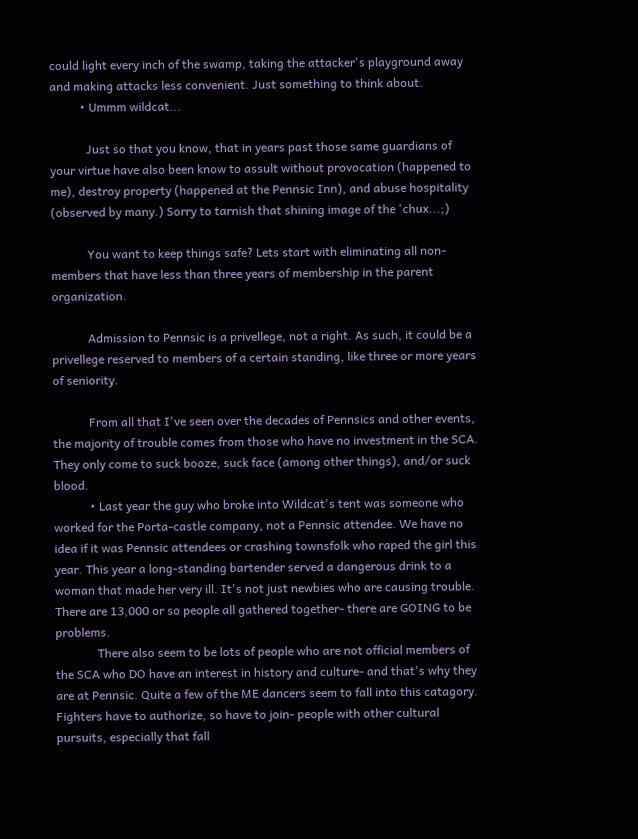could light every inch of the swamp, taking the attacker's playground away and making attacks less convenient. Just something to think about.
          • Ummm wildcat...

            Just so that you know, that in years past those same guardians of your virtue have also been know to assult without provocation (happened to me), destroy property (happened at the Pennsic Inn), and abuse hospitality (observed by many.) Sorry to tarnish that shining image of the 'chux...;)

            You want to keep things safe? Lets start with eliminating all non-members that have less than three years of membership in the parent organization.

            Admission to Pennsic is a privellege, not a right. As such, it could be a privellege reserved to members of a certain standing, like three or more years of seniority.

            From all that I've seen over the decades of Pennsics and other events, the majority of trouble comes from those who have no investment in the SCA. They only come to suck booze, suck face (among other things), and/or suck blood.
            • Last year the guy who broke into Wildcat's tent was someone who worked for the Porta-castle company, not a Pennsic attendee. We have no idea if it was Pennsic attendees or crashing townsfolk who raped the girl this year. This year a long-standing bartender served a dangerous drink to a woman that made her very ill. It's not just newbies who are causing trouble. There are 13,000 or so people all gathered together- there are GOING to be problems.
              There also seem to be lots of people who are not official members of the SCA who DO have an interest in history and culture- and that's why they are at Pennsic. Quite a few of the ME dancers seem to fall into this catagory. Fighters have to authorize, so have to join- people with other cultural pursuits, especially that fall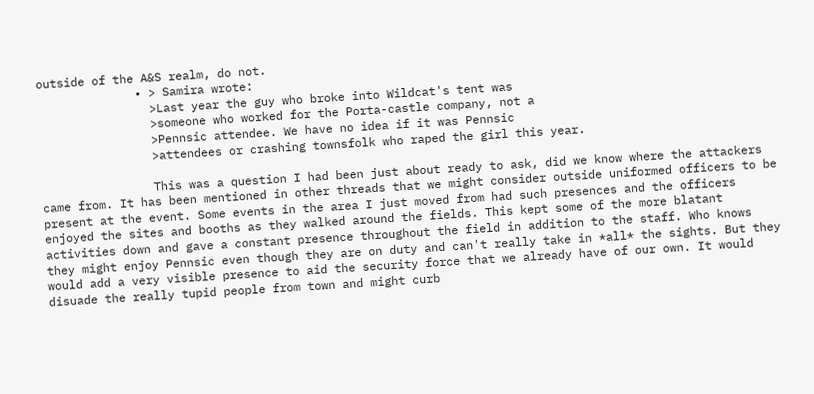outside of the A&S realm, do not.
              • > Samira wrote:
                >Last year the guy who broke into Wildcat's tent was
                >someone who worked for the Porta-castle company, not a
                >Pennsic attendee. We have no idea if it was Pennsic
                >attendees or crashing townsfolk who raped the girl this year.

                This was a question I had been just about ready to ask, did we know where the attackers came from. It has been mentioned in other threads that we might consider outside uniformed officers to be present at the event. Some events in the area I just moved from had such presences and the officers enjoyed the sites and booths as they walked around the fields. This kept some of the more blatant activities down and gave a constant presence throughout the field in addition to the staff. Who knows they might enjoy Pennsic even though they are on duty and can't really take in *all* the sights. But they would add a very visible presence to aid the security force that we already have of our own. It would disuade the really tupid people from town and might curb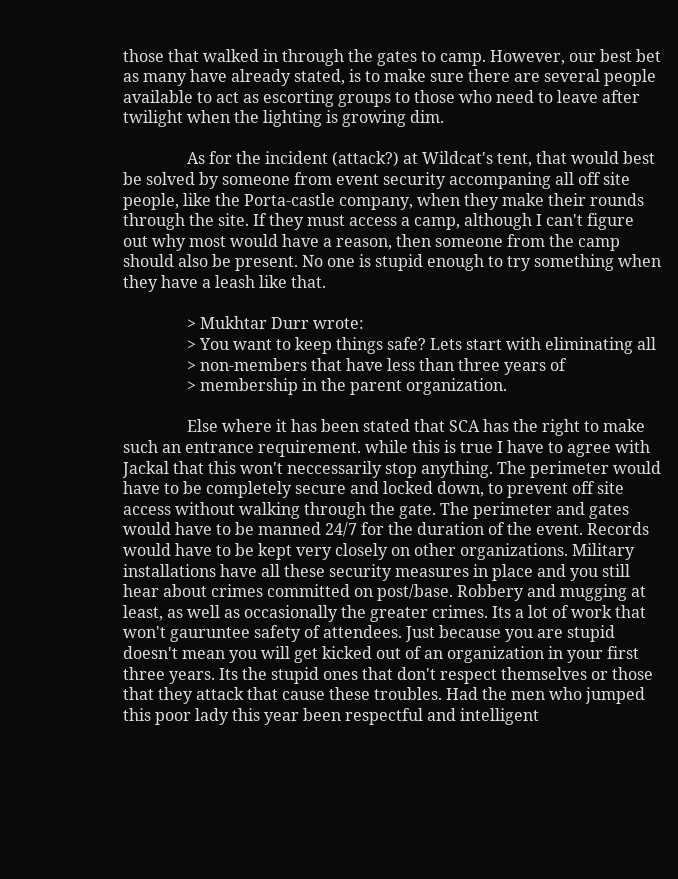those that walked in through the gates to camp. However, our best bet as many have already stated, is to make sure there are several people available to act as escorting groups to those who need to leave after twilight when the lighting is growing dim.

                As for the incident (attack?) at Wildcat's tent, that would best be solved by someone from event security accompaning all off site people, like the Porta-castle company, when they make their rounds through the site. If they must access a camp, although I can't figure out why most would have a reason, then someone from the camp should also be present. No one is stupid enough to try something when they have a leash like that.

                > Mukhtar Durr wrote:
                > You want to keep things safe? Lets start with eliminating all
                > non-members that have less than three years of
                > membership in the parent organization.

                Else where it has been stated that SCA has the right to make such an entrance requirement. while this is true I have to agree with Jackal that this won't neccessarily stop anything. The perimeter would have to be completely secure and locked down, to prevent off site access without walking through the gate. The perimeter and gates would have to be manned 24/7 for the duration of the event. Records would have to be kept very closely on other organizations. Military installations have all these security measures in place and you still hear about crimes committed on post/base. Robbery and mugging at least, as well as occasionally the greater crimes. Its a lot of work that won't gauruntee safety of attendees. Just because you are stupid doesn't mean you will get kicked out of an organization in your first three years. Its the stupid ones that don't respect themselves or those that they attack that cause these troubles. Had the men who jumped this poor lady this year been respectful and intelligent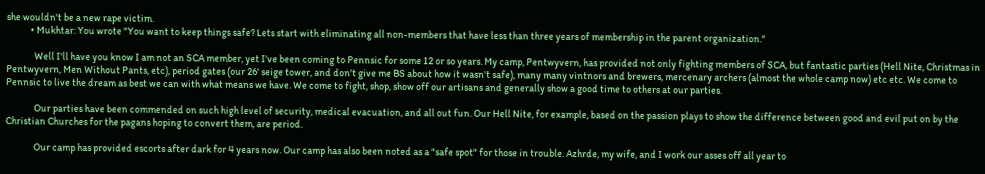she wouldn't be a new rape victim.
            • Mukhtar: You wrote "You want to keep things safe? Lets start with eliminating all non-members that have less than three years of membership in the parent organization."

              Well I'll have you know I am not an SCA member, yet I've been coming to Pennsic for some 12 or so years. My camp, Pentwyvern, has provided not only fighting members of SCA, but fantastic parties (Hell Nite, Christmas in Pentwyvern, Men Without Pants, etc), period gates (our 26' seige tower, and don't give me BS about how it wasn't safe), many many vintnors and brewers, mercenary archers (almost the whole camp now) etc etc. We come to Pennsic to live the dream as best we can with what means we have. We come to fight, shop, show off our artisans and generally show a good time to others at our parties.

              Our parties have been commended on such high level of security, medical evacuation, and all out fun. Our Hell Nite, for example, based on the passion plays to show the difference between good and evil put on by the Christian Churches for the pagans hoping to convert them, are period.

              Our camp has provided escorts after dark for 4 years now. Our camp has also been noted as a "safe spot" for those in trouble. Azhrde, my wife, and I work our asses off all year to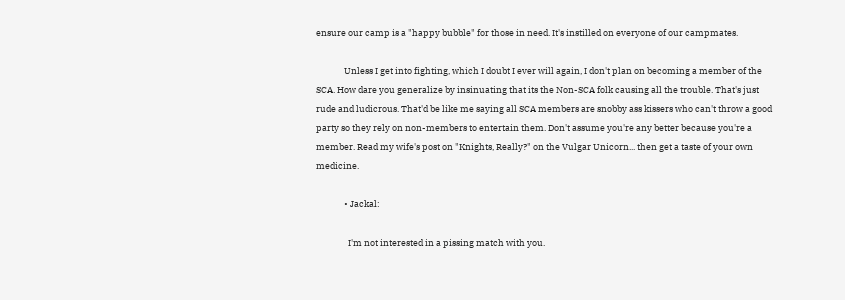ensure our camp is a "happy bubble" for those in need. It's instilled on everyone of our campmates.

              Unless I get into fighting, which I doubt I ever will again, I don't plan on becoming a member of the SCA. How dare you generalize by insinuating that its the Non-SCA folk causing all the trouble. That's just rude and ludicrous. That'd be like me saying all SCA members are snobby ass kissers who can't throw a good party so they rely on non-members to entertain them. Don't assume you're any better because you're a member. Read my wife's post on "Knights, Really?" on the Vulgar Unicorn... then get a taste of your own medicine.

              • Jackal:

                I'm not interested in a pissing match with you.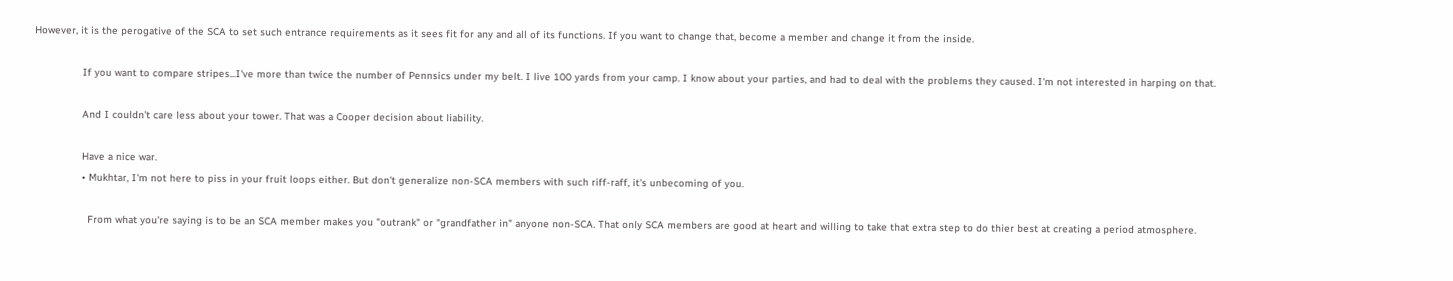However, it is the perogative of the SCA to set such entrance requirements as it sees fit for any and all of its functions. If you want to change that, become a member and change it from the inside.

                If you want to compare stripes...I've more than twice the number of Pennsics under my belt. I live 100 yards from your camp. I know about your parties, and had to deal with the problems they caused. I'm not interested in harping on that.

                And I couldn't care less about your tower. That was a Cooper decision about liability.

                Have a nice war.
                • Mukhtar, I'm not here to piss in your fruit loops either. But don't generalize non-SCA members with such riff-raff, it's unbecoming of you.

                  From what you're saying is to be an SCA member makes you "outrank" or "grandfather in" anyone non-SCA. That only SCA members are good at heart and willing to take that extra step to do thier best at creating a period atmosphere.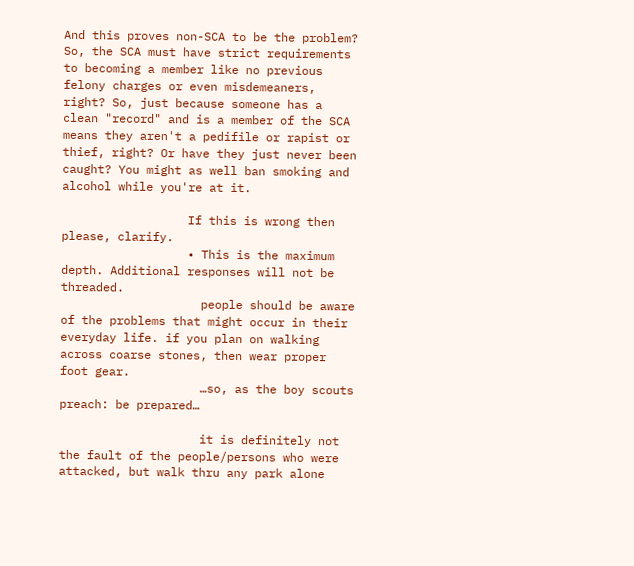And this proves non-SCA to be the problem? So, the SCA must have strict requirements to becoming a member like no previous felony charges or even misdemeaners, right? So, just because someone has a clean "record" and is a member of the SCA means they aren't a pedifile or rapist or thief, right? Or have they just never been caught? You might as well ban smoking and alcohol while you're at it.

                  If this is wrong then please, clarify.
                  • This is the maximum depth. Additional responses will not be threaded.
                    people should be aware of the problems that might occur in their everyday life. if you plan on walking across coarse stones, then wear proper foot gear.
                    …so, as the boy scouts preach: be prepared…

                    it is definitely not the fault of the people/persons who were attacked, but walk thru any park alone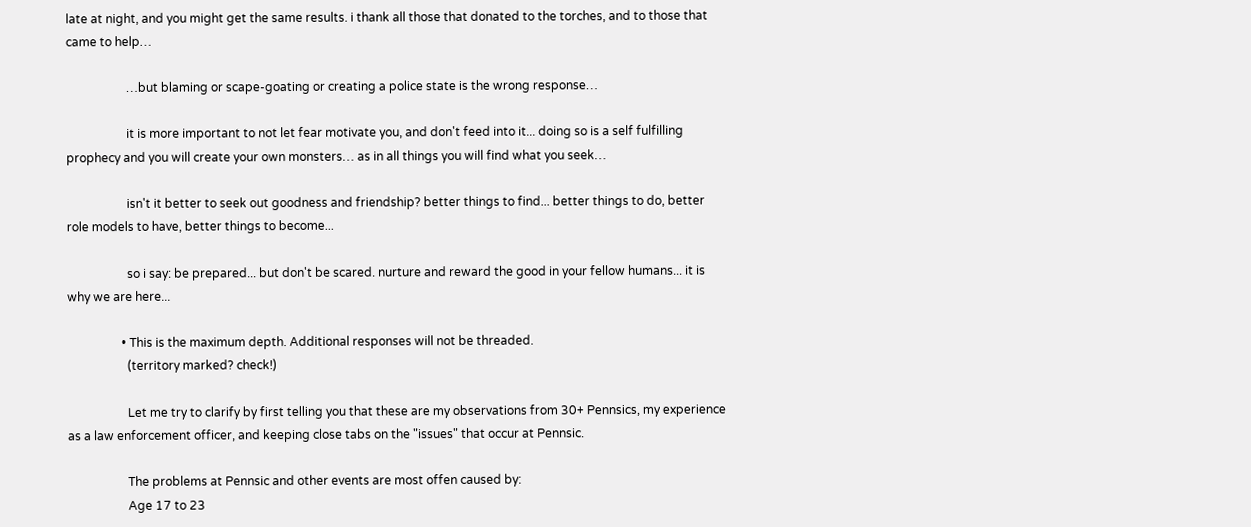late at night, and you might get the same results. i thank all those that donated to the torches, and to those that came to help…

                    …but blaming or scape-goating or creating a police state is the wrong response…

                    it is more important to not let fear motivate you, and don't feed into it... doing so is a self fulfilling prophecy and you will create your own monsters… as in all things you will find what you seek…

                    isn't it better to seek out goodness and friendship? better things to find... better things to do, better role models to have, better things to become...

                    so i say: be prepared... but don't be scared. nurture and reward the good in your fellow humans... it is why we are here...

                  • This is the maximum depth. Additional responses will not be threaded.
                    (territory marked? check!)

                    Let me try to clarify by first telling you that these are my observations from 30+ Pennsics, my experience as a law enforcement officer, and keeping close tabs on the "issues" that occur at Pennsic.

                    The problems at Pennsic and other events are most offen caused by:
                    Age 17 to 23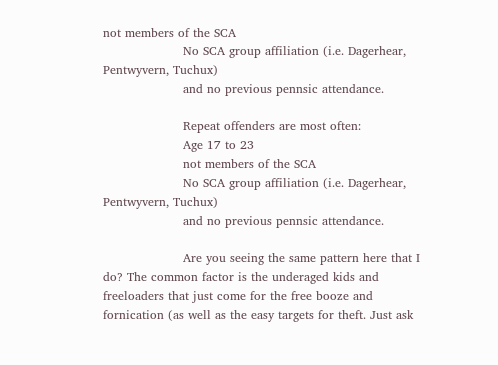not members of the SCA
                    No SCA group affiliation (i.e. Dagerhear, Pentwyvern, Tuchux)
                    and no previous pennsic attendance.

                    Repeat offenders are most often:
                    Age 17 to 23
                    not members of the SCA
                    No SCA group affiliation (i.e. Dagerhear, Pentwyvern, Tuchux)
                    and no previous pennsic attendance.

                    Are you seeing the same pattern here that I do? The common factor is the underaged kids and freeloaders that just come for the free booze and fornication (as well as the easy targets for theft. Just ask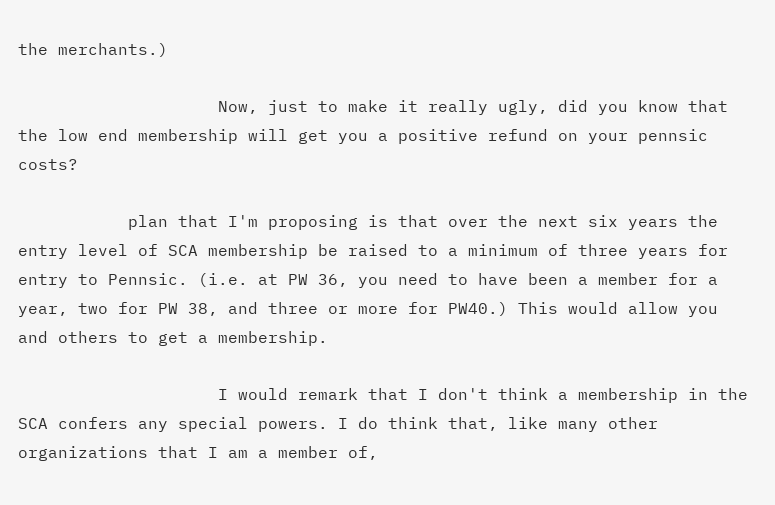the merchants.)

                    Now, just to make it really ugly, did you know that the low end membership will get you a positive refund on your pennsic costs?

           plan that I'm proposing is that over the next six years the entry level of SCA membership be raised to a minimum of three years for entry to Pennsic. (i.e. at PW 36, you need to have been a member for a year, two for PW 38, and three or more for PW40.) This would allow you and others to get a membership.

                    I would remark that I don't think a membership in the SCA confers any special powers. I do think that, like many other organizations that I am a member of,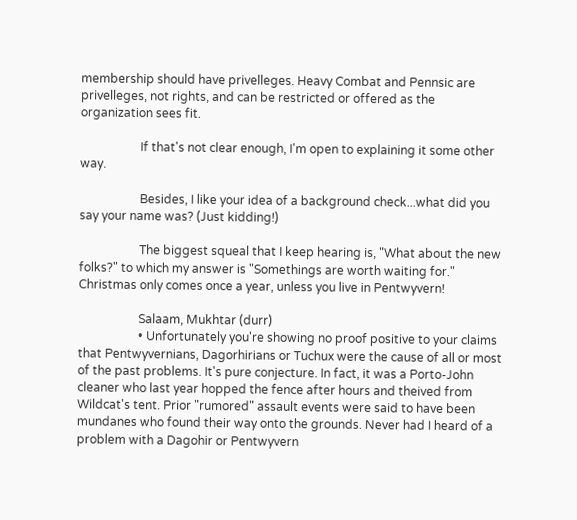membership should have privelleges. Heavy Combat and Pennsic are privelleges, not rights, and can be restricted or offered as the organization sees fit.

                    If that's not clear enough, I'm open to explaining it some other way.

                    Besides, I like your idea of a background check...what did you say your name was? (Just kidding!)

                    The biggest squeal that I keep hearing is, "What about the new folks?" to which my answer is "Somethings are worth waiting for." Christmas only comes once a year, unless you live in Pentwyvern!

                    Salaam, Mukhtar (durr)
                    • Unfortunately you're showing no proof positive to your claims that Pentwyvernians, Dagorhirians or Tuchux were the cause of all or most of the past problems. It's pure conjecture. In fact, it was a Porto-John cleaner who last year hopped the fence after hours and theived from Wildcat's tent. Prior "rumored" assault events were said to have been mundanes who found their way onto the grounds. Never had I heard of a problem with a Dagohir or Pentwyvern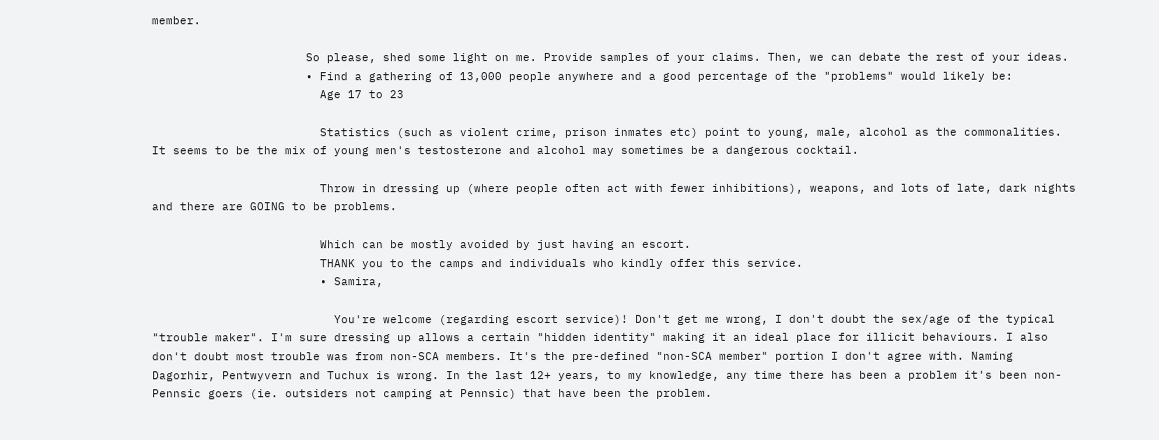member.

                      So please, shed some light on me. Provide samples of your claims. Then, we can debate the rest of your ideas.
                      • Find a gathering of 13,000 people anywhere and a good percentage of the "problems" would likely be:
                        Age 17 to 23

                        Statistics (such as violent crime, prison inmates etc) point to young, male, alcohol as the commonalities. It seems to be the mix of young men's testosterone and alcohol may sometimes be a dangerous cocktail.

                        Throw in dressing up (where people often act with fewer inhibitions), weapons, and lots of late, dark nights and there are GOING to be problems.

                        Which can be mostly avoided by just having an escort.
                        THANK you to the camps and individuals who kindly offer this service.
                        • Samira,

                          You're welcome (regarding escort service)! Don't get me wrong, I don't doubt the sex/age of the typical "trouble maker". I'm sure dressing up allows a certain "hidden identity" making it an ideal place for illicit behaviours. I also don't doubt most trouble was from non-SCA members. It's the pre-defined "non-SCA member" portion I don't agree with. Naming Dagorhir, Pentwyvern and Tuchux is wrong. In the last 12+ years, to my knowledge, any time there has been a problem it's been non-Pennsic goers (ie. outsiders not camping at Pennsic) that have been the problem.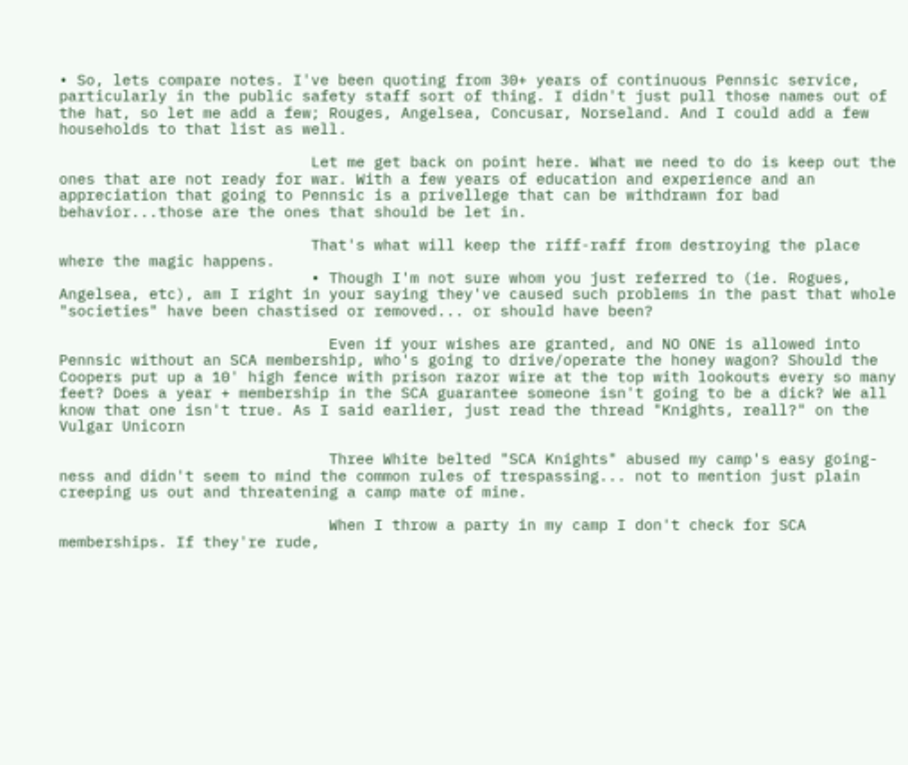• So, lets compare notes. I've been quoting from 30+ years of continuous Pennsic service, particularly in the public safety staff sort of thing. I didn't just pull those names out of the hat, so let me add a few; Rouges, Angelsea, Concusar, Norseland. And I could add a few households to that list as well.

                            Let me get back on point here. What we need to do is keep out the ones that are not ready for war. With a few years of education and experience and an appreciation that going to Pennsic is a privellege that can be withdrawn for bad behavior...those are the ones that should be let in.

                            That's what will keep the riff-raff from destroying the place where the magic happens.
                            • Though I'm not sure whom you just referred to (ie. Rogues, Angelsea, etc), am I right in your saying they've caused such problems in the past that whole "societies" have been chastised or removed... or should have been?

                              Even if your wishes are granted, and NO ONE is allowed into Pennsic without an SCA membership, who's going to drive/operate the honey wagon? Should the Coopers put up a 10' high fence with prison razor wire at the top with lookouts every so many feet? Does a year + membership in the SCA guarantee someone isn't going to be a dick? We all know that one isn't true. As I said earlier, just read the thread "Knights, reall?" on the Vulgar Unicorn

                              Three White belted "SCA Knights" abused my camp's easy going-ness and didn't seem to mind the common rules of trespassing... not to mention just plain creeping us out and threatening a camp mate of mine.

                              When I throw a party in my camp I don't check for SCA memberships. If they're rude,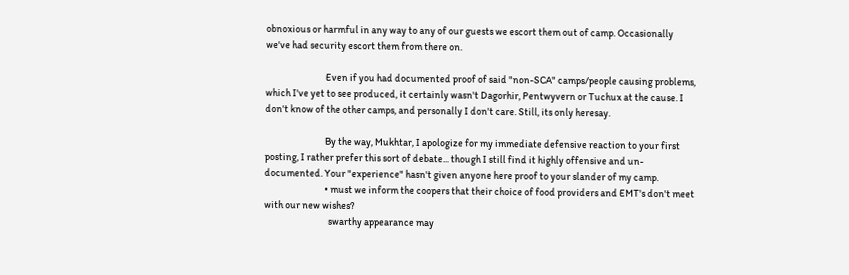obnoxious or harmful in any way to any of our guests we escort them out of camp. Occasionally we've had security escort them from there on.

                              Even if you had documented proof of said "non-SCA" camps/people causing problems, which I've yet to see produced, it certainly wasn't Dagorhir, Pentwyvern or Tuchux at the cause. I don't know of the other camps, and personally I don't care. Still, its only heresay.

                              By the way, Mukhtar, I apologize for my immediate defensive reaction to your first posting, I rather prefer this sort of debate... though I still find it highly offensive and un-documented. Your "experience" hasn't given anyone here proof to your slander of my camp.
                              • must we inform the coopers that their choice of food providers and EMT's don't meet with our new wishes?
                                swarthy appearance may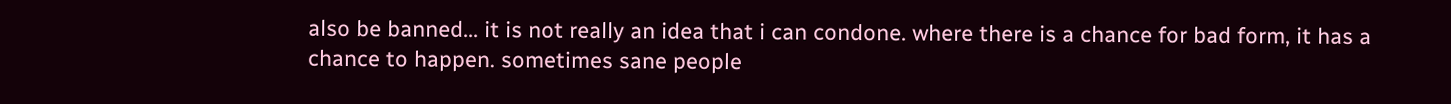also be banned... it is not really an idea that i can condone. where there is a chance for bad form, it has a chance to happen. sometimes sane people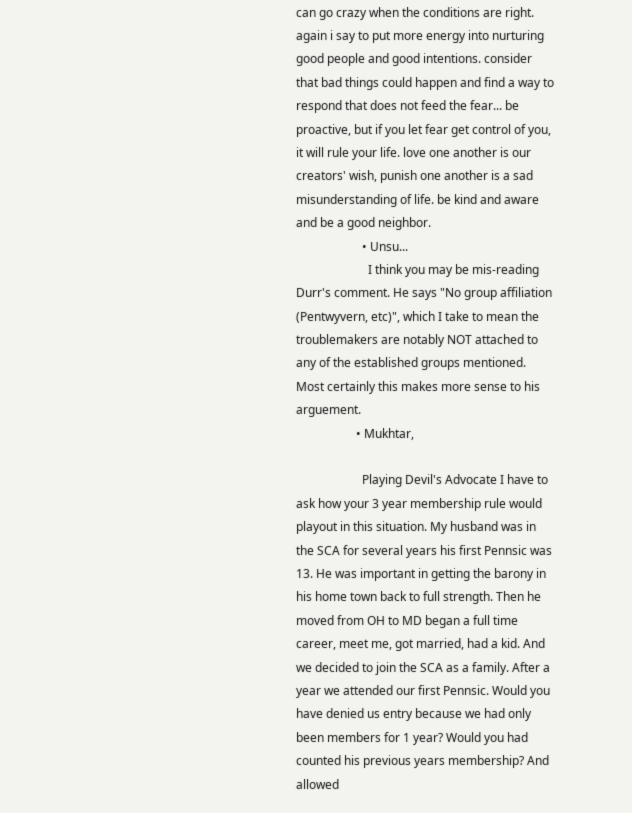can go crazy when the conditions are right. again i say to put more energy into nurturing good people and good intentions. consider that bad things could happen and find a way to respond that does not feed the fear... be proactive, but if you let fear get control of you, it will rule your life. love one another is our creators' wish, punish one another is a sad misunderstanding of life. be kind and aware and be a good neighbor.
                      • Unsu...
                        I think you may be mis-reading Durr's comment. He says "No group affiliation (Pentwyvern, etc)", which I take to mean the troublemakers are notably NOT attached to any of the established groups mentioned. Most certainly this makes more sense to his arguement.
                    • Mukhtar,

                      Playing Devil's Advocate I have to ask how your 3 year membership rule would playout in this situation. My husband was in the SCA for several years his first Pennsic was 13. He was important in getting the barony in his home town back to full strength. Then he moved from OH to MD began a full time career, meet me, got married, had a kid. And we decided to join the SCA as a family. After a year we attended our first Pennsic. Would you have denied us entry because we had only been members for 1 year? Would you had counted his previous years membership? And allowed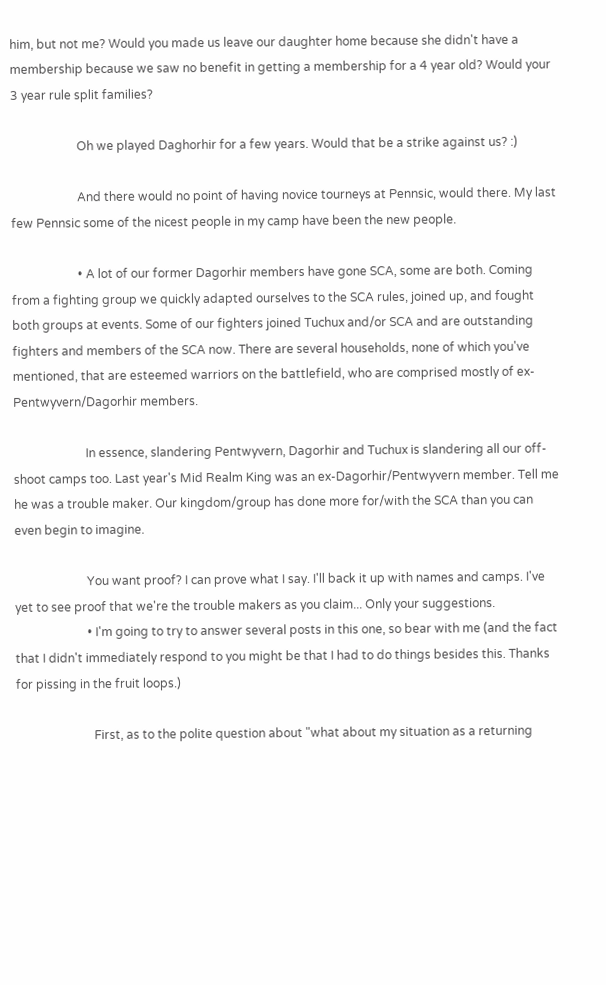him, but not me? Would you made us leave our daughter home because she didn't have a membership because we saw no benefit in getting a membership for a 4 year old? Would your 3 year rule split families?

                      Oh we played Daghorhir for a few years. Would that be a strike against us? :)

                      And there would no point of having novice tourneys at Pennsic, would there. My last few Pennsic some of the nicest people in my camp have been the new people.

                      • A lot of our former Dagorhir members have gone SCA, some are both. Coming from a fighting group we quickly adapted ourselves to the SCA rules, joined up, and fought both groups at events. Some of our fighters joined Tuchux and/or SCA and are outstanding fighters and members of the SCA now. There are several households, none of which you've mentioned, that are esteemed warriors on the battlefield, who are comprised mostly of ex-Pentwyvern/Dagorhir members.

                        In essence, slandering Pentwyvern, Dagorhir and Tuchux is slandering all our off-shoot camps too. Last year's Mid Realm King was an ex-Dagorhir/Pentwyvern member. Tell me he was a trouble maker. Our kingdom/group has done more for/with the SCA than you can even begin to imagine.

                        You want proof? I can prove what I say. I'll back it up with names and camps. I've yet to see proof that we're the trouble makers as you claim... Only your suggestions.
                        • I'm going to try to answer several posts in this one, so bear with me (and the fact that I didn't immediately respond to you might be that I had to do things besides this. Thanks for pissing in the fruit loops.)

                          First, as to the polite question about "what about my situation as a returning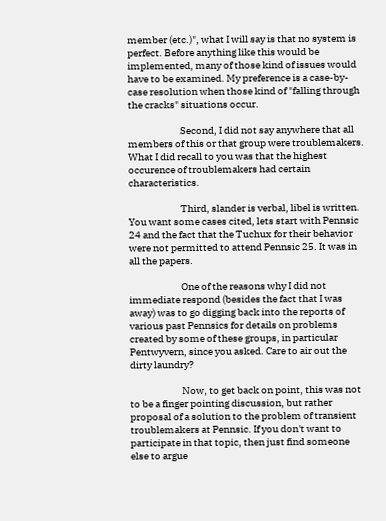member (etc.)", what I will say is that no system is perfect. Before anything like this would be implemented, many of those kind of issues would have to be examined. My preference is a case-by-case resolution when those kind of "falling through the cracks" situations occur.

                          Second, I did not say anywhere that all members of this or that group were troublemakers. What I did recall to you was that the highest occurence of troublemakers had certain characteristics.

                          Third, slander is verbal, libel is written. You want some cases cited, lets start with Pennsic 24 and the fact that the Tuchux for their behavior were not permitted to attend Pennsic 25. It was in all the papers.

                          One of the reasons why I did not immediate respond (besides the fact that I was away) was to go digging back into the reports of various past Pennsics for details on problems created by some of these groups, in particular Pentwyvern, since you asked. Care to air out the dirty laundry?

                          Now, to get back on point, this was not to be a finger pointing discussion, but rather proposal of a solution to the problem of transient troublemakers at Pennsic. If you don't want to participate in that topic, then just find someone else to argue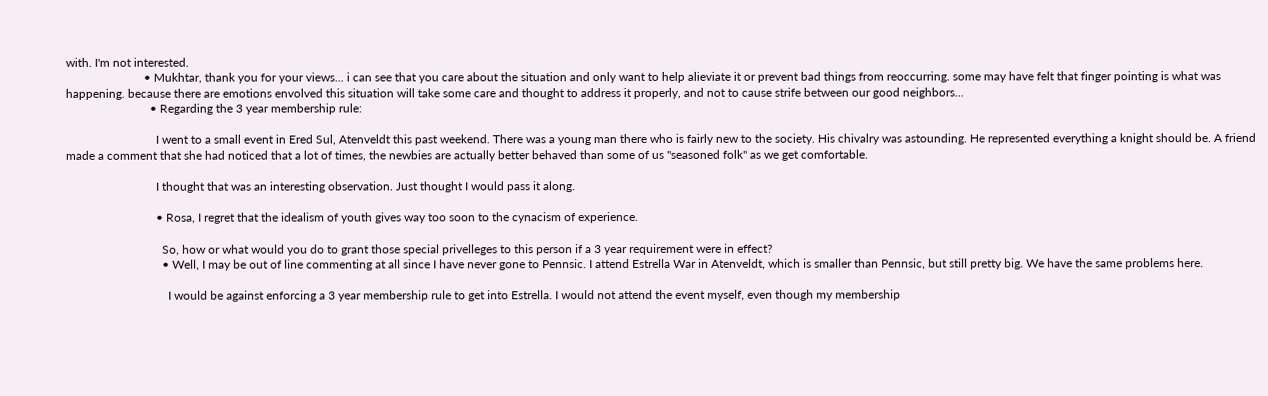with. I'm not interested.
                          • Mukhtar, thank you for your views... i can see that you care about the situation and only want to help alieviate it or prevent bad things from reoccurring. some may have felt that finger pointing is what was happening. because there are emotions envolved this situation will take some care and thought to address it properly, and not to cause strife between our good neighbors...
                            • Regarding the 3 year membership rule:

                              I went to a small event in Ered Sul, Atenveldt this past weekend. There was a young man there who is fairly new to the society. His chivalry was astounding. He represented everything a knight should be. A friend made a comment that she had noticed that a lot of times, the newbies are actually better behaved than some of us "seasoned folk" as we get comfortable.

                              I thought that was an interesting observation. Just thought I would pass it along.

                              • Rosa, I regret that the idealism of youth gives way too soon to the cynacism of experience.

                                So, how or what would you do to grant those special privelleges to this person if a 3 year requirement were in effect?
                                • Well, I may be out of line commenting at all since I have never gone to Pennsic. I attend Estrella War in Atenveldt, which is smaller than Pennsic, but still pretty big. We have the same problems here.

                                  I would be against enforcing a 3 year membership rule to get into Estrella. I would not attend the event myself, even though my membership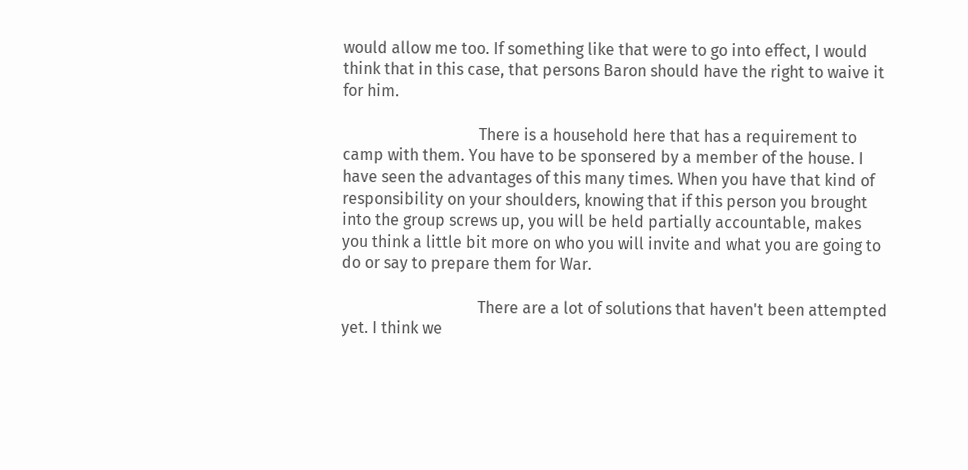would allow me too. If something like that were to go into effect, I would think that in this case, that persons Baron should have the right to waive it for him.

                                  There is a household here that has a requirement to camp with them. You have to be sponsered by a member of the house. I have seen the advantages of this many times. When you have that kind of responsibility on your shoulders, knowing that if this person you brought into the group screws up, you will be held partially accountable, makes you think a little bit more on who you will invite and what you are going to do or say to prepare them for War.

                                  There are a lot of solutions that haven't been attempted yet. I think we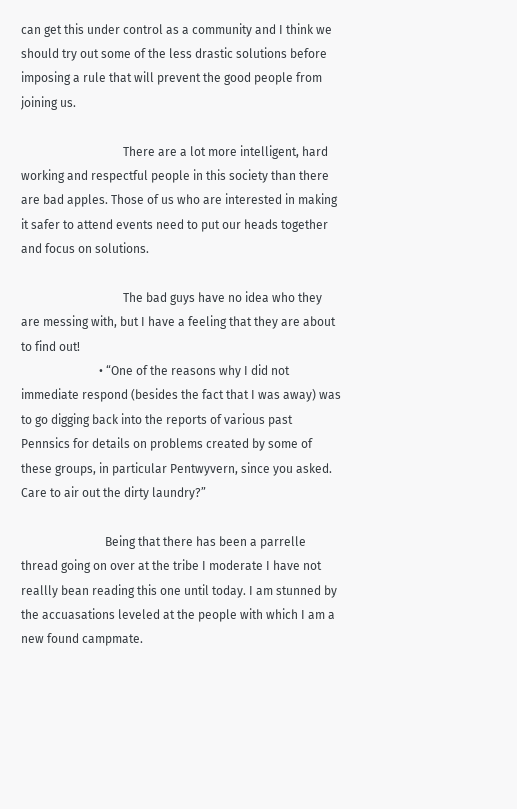can get this under control as a community and I think we should try out some of the less drastic solutions before imposing a rule that will prevent the good people from joining us.

                                  There are a lot more intelligent, hard working and respectful people in this society than there are bad apples. Those of us who are interested in making it safer to attend events need to put our heads together and focus on solutions.

                                  The bad guys have no idea who they are messing with, but I have a feeling that they are about to find out!
                          • “One of the reasons why I did not immediate respond (besides the fact that I was away) was to go digging back into the reports of various past Pennsics for details on problems created by some of these groups, in particular Pentwyvern, since you asked. Care to air out the dirty laundry?”

                            Being that there has been a parrelle thread going on over at the tribe I moderate I have not reallly bean reading this one until today. I am stunned by the accuasations leveled at the people with which I am a new found campmate.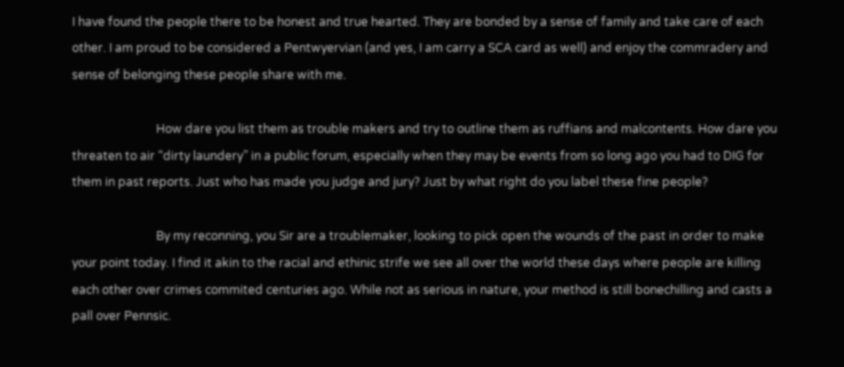I have found the people there to be honest and true hearted. They are bonded by a sense of family and take care of each other. I am proud to be considered a Pentwyervian (and yes, I am carry a SCA card as well) and enjoy the commradery and sense of belonging these people share with me.

                            How dare you list them as trouble makers and try to outline them as ruffians and malcontents. How dare you threaten to air “dirty laundery” in a public forum, especially when they may be events from so long ago you had to DIG for them in past reports. Just who has made you judge and jury? Just by what right do you label these fine people?

                            By my reconning, you Sir are a troublemaker, looking to pick open the wounds of the past in order to make your point today. I find it akin to the racial and ethinic strife we see all over the world these days where people are killing each other over crimes commited centuries ago. While not as serious in nature, your method is still bonechilling and casts a pall over Pennsic.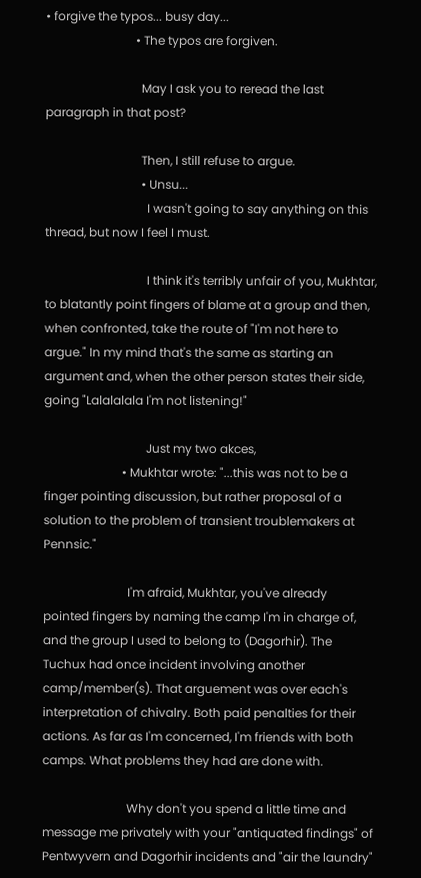• forgive the typos... busy day...
                              • The typos are forgiven.

                                May I ask you to reread the last paragraph in that post?

                                Then, I still refuse to argue.
                                • Unsu...
                                  I wasn't going to say anything on this thread, but now I feel I must.

                                  I think it's terribly unfair of you, Mukhtar, to blatantly point fingers of blame at a group and then, when confronted, take the route of "I'm not here to argue." In my mind that's the same as starting an argument and, when the other person states their side, going "Lalalalala I'm not listening!"

                                  Just my two akces,
                          • Mukhtar wrote: "...this was not to be a finger pointing discussion, but rather proposal of a solution to the problem of transient troublemakers at Pennsic."

                            I'm afraid, Mukhtar, you've already pointed fingers by naming the camp I'm in charge of, and the group I used to belong to (Dagorhir). The Tuchux had once incident involving another camp/member(s). That arguement was over each's interpretation of chivalry. Both paid penalties for their actions. As far as I'm concerned, I'm friends with both camps. What problems they had are done with.

                            Why don't you spend a little time and message me privately with your "antiquated findings" of Pentwyvern and Dagorhir incidents and "air the laundry"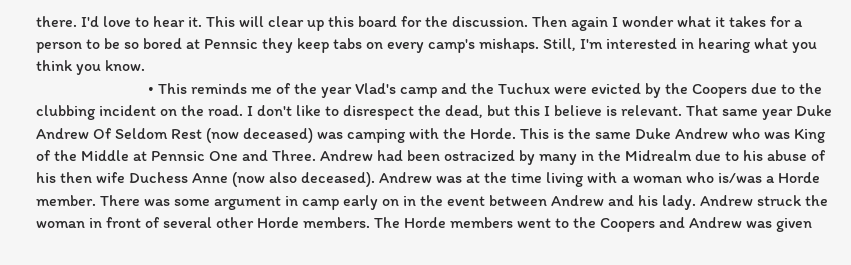there. I'd love to hear it. This will clear up this board for the discussion. Then again I wonder what it takes for a person to be so bored at Pennsic they keep tabs on every camp's mishaps. Still, I'm interested in hearing what you think you know.
                            • This reminds me of the year Vlad's camp and the Tuchux were evicted by the Coopers due to the clubbing incident on the road. I don't like to disrespect the dead, but this I believe is relevant. That same year Duke Andrew Of Seldom Rest (now deceased) was camping with the Horde. This is the same Duke Andrew who was King of the Middle at Pennsic One and Three. Andrew had been ostracized by many in the Midrealm due to his abuse of his then wife Duchess Anne (now also deceased). Andrew was at the time living with a woman who is/was a Horde member. There was some argument in camp early on in the event between Andrew and his lady. Andrew struck the woman in front of several other Horde members. The Horde members went to the Coopers and Andrew was given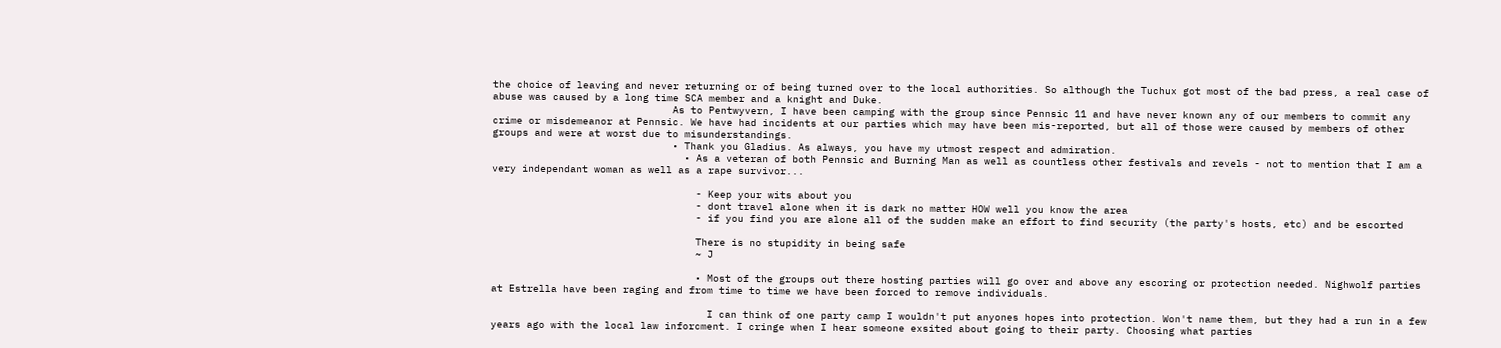the choice of leaving and never returning or of being turned over to the local authorities. So although the Tuchux got most of the bad press, a real case of abuse was caused by a long time SCA member and a knight and Duke.
                              As to Pentwyvern, I have been camping with the group since Pennsic 11 and have never known any of our members to commit any crime or misdemeanor at Pennsic. We have had incidents at our parties which may have been mis-reported, but all of those were caused by members of other groups and were at worst due to misunderstandings.
                              • Thank you Gladius. As always, you have my utmost respect and admiration.
                                • As a veteran of both Pennsic and Burning Man as well as countless other festivals and revels - not to mention that I am a very independant woman as well as a rape survivor...

                                  - Keep your wits about you
                                  - dont travel alone when it is dark no matter HOW well you know the area
                                  - if you find you are alone all of the sudden make an effort to find security (the party's hosts, etc) and be escorted

                                  There is no stupidity in being safe
                                  ~ J

                                  • Most of the groups out there hosting parties will go over and above any escoring or protection needed. Nighwolf parties at Estrella have been raging and from time to time we have been forced to remove individuals.

                                    I can think of one party camp I wouldn't put anyones hopes into protection. Won't name them, but they had a run in a few years ago with the local law inforcment. I cringe when I hear someone exsited about going to their party. Choosing what parties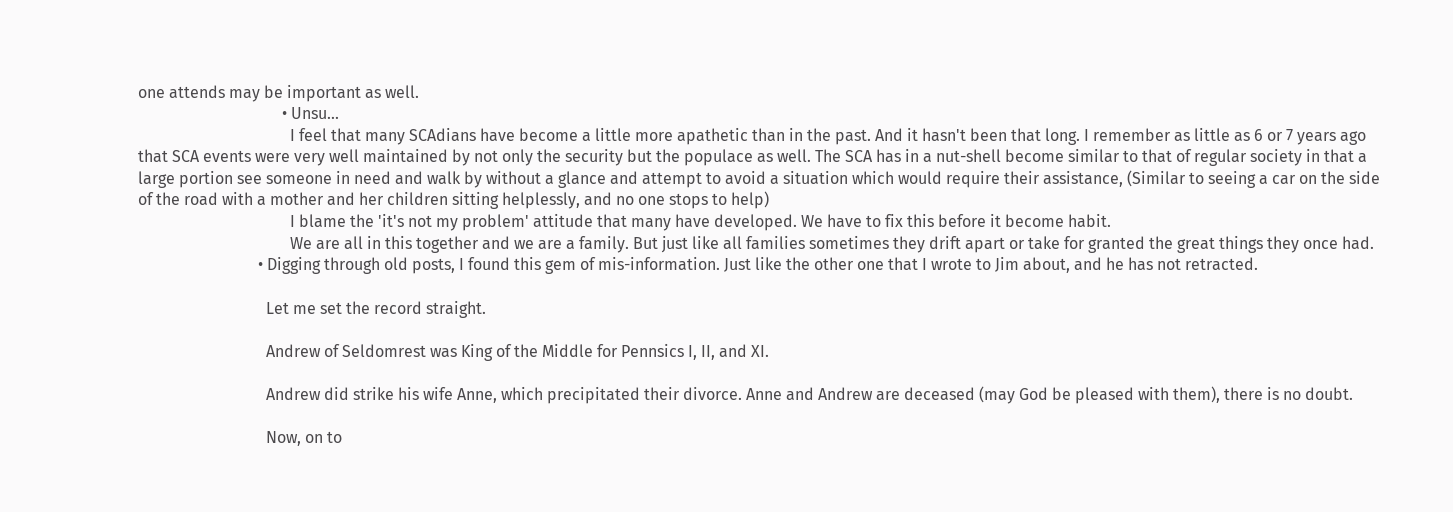one attends may be important as well.
                                    • Unsu...
                                      I feel that many SCAdians have become a little more apathetic than in the past. And it hasn't been that long. I remember as little as 6 or 7 years ago that SCA events were very well maintained by not only the security but the populace as well. The SCA has in a nut-shell become similar to that of regular society in that a large portion see someone in need and walk by without a glance and attempt to avoid a situation which would require their assistance, (Similar to seeing a car on the side of the road with a mother and her children sitting helplessly, and no one stops to help)
                                      I blame the 'it's not my problem' attitude that many have developed. We have to fix this before it become habit.
                                      We are all in this together and we are a family. But just like all families sometimes they drift apart or take for granted the great things they once had.
                              • Digging through old posts, I found this gem of mis-information. Just like the other one that I wrote to Jim about, and he has not retracted.

                                Let me set the record straight.

                                Andrew of Seldomrest was King of the Middle for Pennsics I, II, and XI.

                                Andrew did strike his wife Anne, which precipitated their divorce. Anne and Andrew are deceased (may God be pleased with them), there is no doubt.

                                Now, on to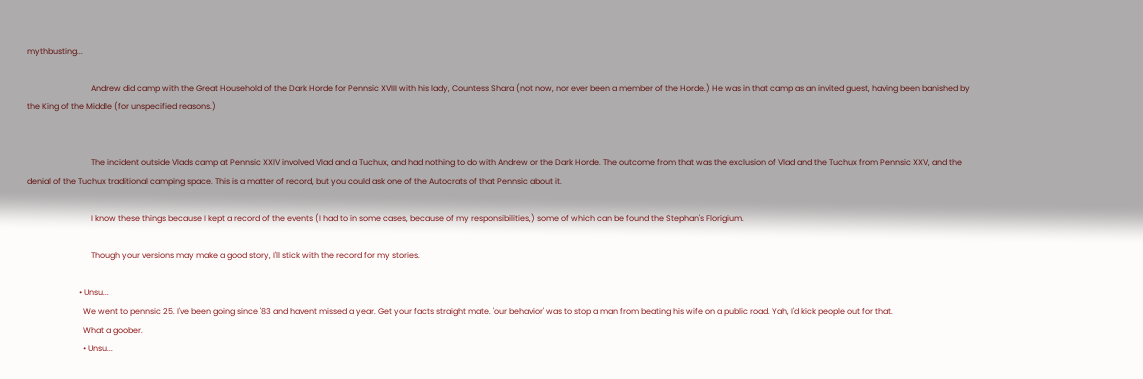mythbusting...

                                Andrew did camp with the Great Household of the Dark Horde for Pennsic XVIII with his lady, Countess Shara (not now, nor ever been a member of the Horde.) He was in that camp as an invited guest, having been banished by the King of the Middle (for unspecified reasons.)


                                The incident outside Vlads camp at Pennsic XXIV involved Vlad and a Tuchux, and had nothing to do with Andrew or the Dark Horde. The outcome from that was the exclusion of Vlad and the Tuchux from Pennsic XXV, and the denial of the Tuchux traditional camping space. This is a matter of record, but you could ask one of the Autocrats of that Pennsic about it.

                                I know these things because I kept a record of the events (I had to in some cases, because of my responsibilities,) some of which can be found the Stephan's Florigium.

                                Though your versions may make a good story, I'll stick with the record for my stories.

                          • Unsu...
                            We went to pennsic 25. I've been going since '83 and havent missed a year. Get your facts straight mate. 'our behavior' was to stop a man from beating his wife on a public road. Yah, I'd kick people out for that.
                            What a goober.
                            • Unsu...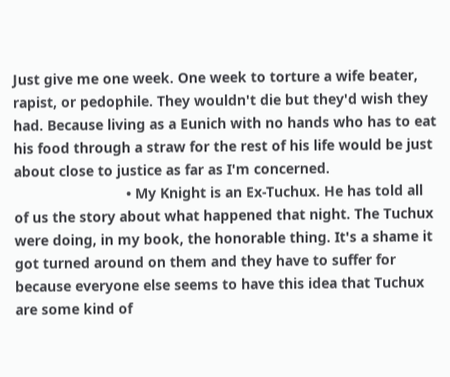Just give me one week. One week to torture a wife beater, rapist, or pedophile. They wouldn't die but they'd wish they had. Because living as a Eunich with no hands who has to eat his food through a straw for the rest of his life would be just about close to justice as far as I'm concerned.
                            • My Knight is an Ex-Tuchux. He has told all of us the story about what happened that night. The Tuchux were doing, in my book, the honorable thing. It's a shame it got turned around on them and they have to suffer for because everyone else seems to have this idea that Tuchux are some kind of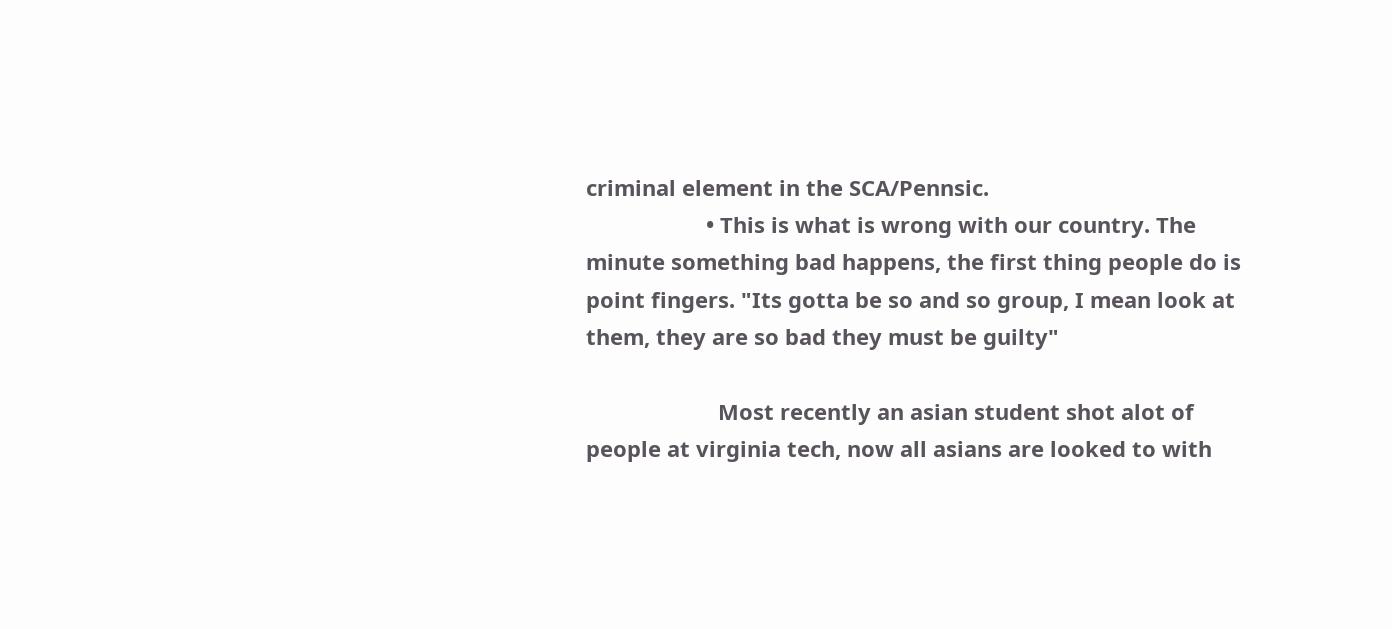criminal element in the SCA/Pennsic.
                    • This is what is wrong with our country. The minute something bad happens, the first thing people do is point fingers. "Its gotta be so and so group, I mean look at them, they are so bad they must be guilty"

                      Most recently an asian student shot alot of people at virginia tech, now all asians are looked to with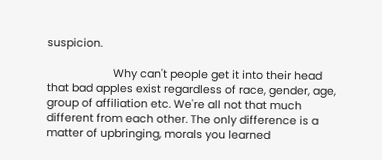suspicion.

                      Why can't people get it into their head that bad apples exist regardless of race, gender, age, group of affiliation etc. We're all not that much different from each other. The only difference is a matter of upbringing, morals you learned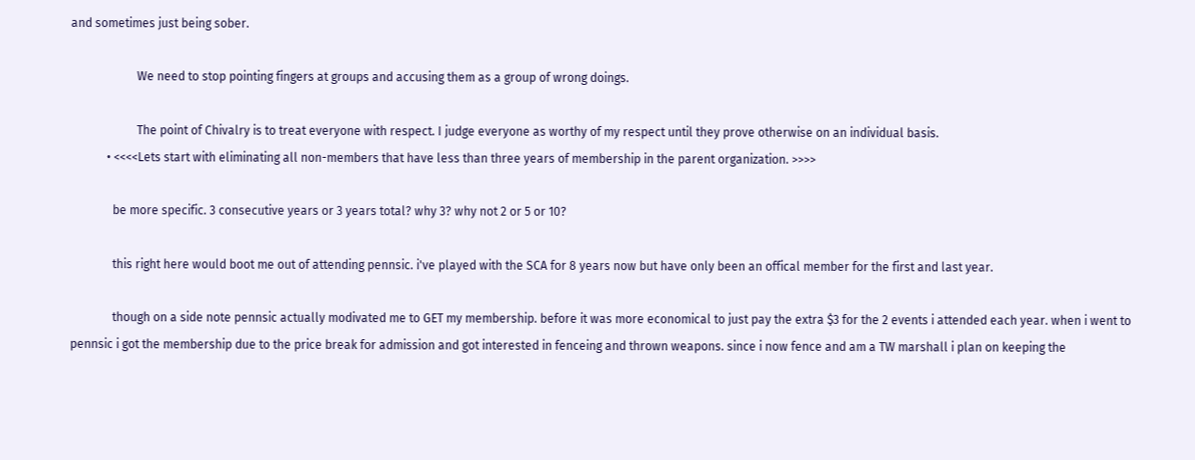and sometimes just being sober.

                      We need to stop pointing fingers at groups and accusing them as a group of wrong doings.

                      The point of Chivalry is to treat everyone with respect. I judge everyone as worthy of my respect until they prove otherwise on an individual basis.
            • <<<<Lets start with eliminating all non-members that have less than three years of membership in the parent organization. >>>>

              be more specific. 3 consecutive years or 3 years total? why 3? why not 2 or 5 or 10?

              this right here would boot me out of attending pennsic. i've played with the SCA for 8 years now but have only been an offical member for the first and last year.

              though on a side note pennsic actually modivated me to GET my membership. before it was more economical to just pay the extra $3 for the 2 events i attended each year. when i went to pennsic i got the membership due to the price break for admission and got interested in fenceing and thrown weapons. since i now fence and am a TW marshall i plan on keeping the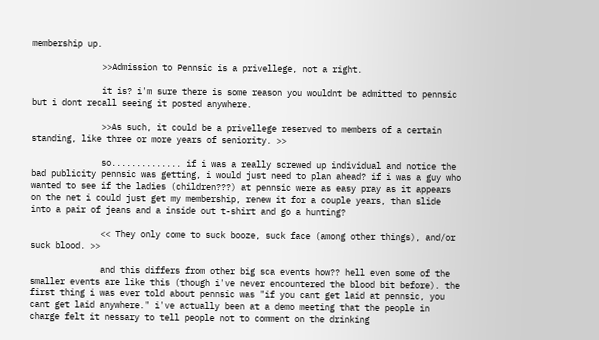membership up.

              >>Admission to Pennsic is a privellege, not a right.

              it is? i'm sure there is some reason you wouldnt be admitted to pennsic but i dont recall seeing it posted anywhere.

              >>As such, it could be a privellege reserved to members of a certain standing, like three or more years of seniority. >>

              so.............. if i was a really screwed up individual and notice the bad publicity pennsic was getting, i would just need to plan ahead? if i was a guy who wanted to see if the ladies (children???) at pennsic were as easy pray as it appears on the net i could just get my membership, renew it for a couple years, than slide into a pair of jeans and a inside out t-shirt and go a hunting?

              << They only come to suck booze, suck face (among other things), and/or suck blood. >>

              and this differs from other big sca events how?? hell even some of the smaller events are like this (though i've never encountered the blood bit before). the first thing i was ever told about pennsic was "if you cant get laid at pennsic, you cant get laid anywhere." i've actually been at a demo meeting that the people in charge felt it nessary to tell people not to comment on the drinking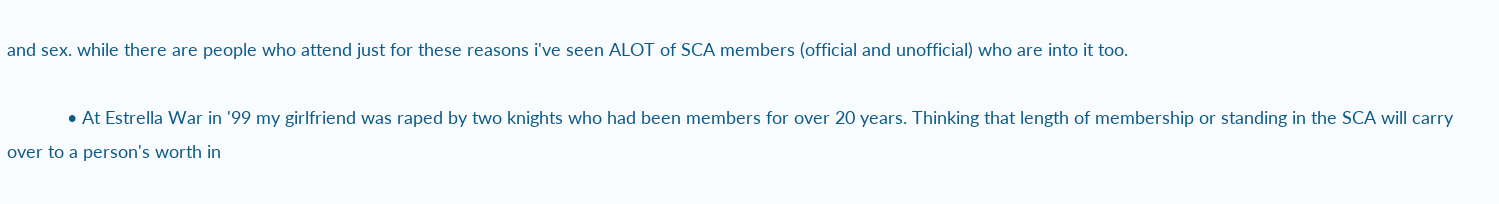and sex. while there are people who attend just for these reasons i've seen ALOT of SCA members (official and unofficial) who are into it too.

            • At Estrella War in '99 my girlfriend was raped by two knights who had been members for over 20 years. Thinking that length of membership or standing in the SCA will carry over to a person's worth in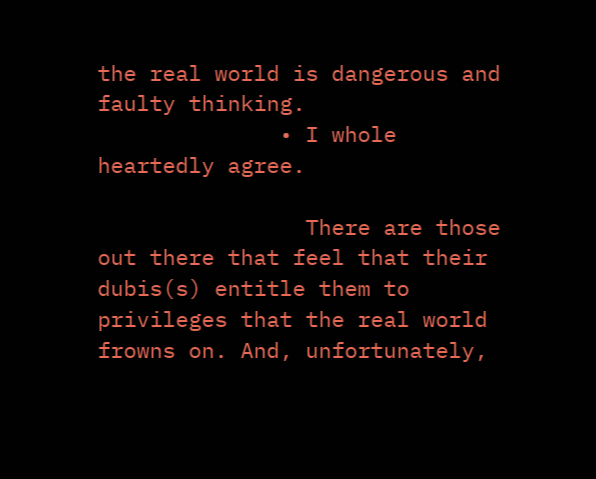the real world is dangerous and faulty thinking.
              • I whole heartedly agree.

                There are those out there that feel that their dubis(s) entitle them to privileges that the real world frowns on. And, unfortunately,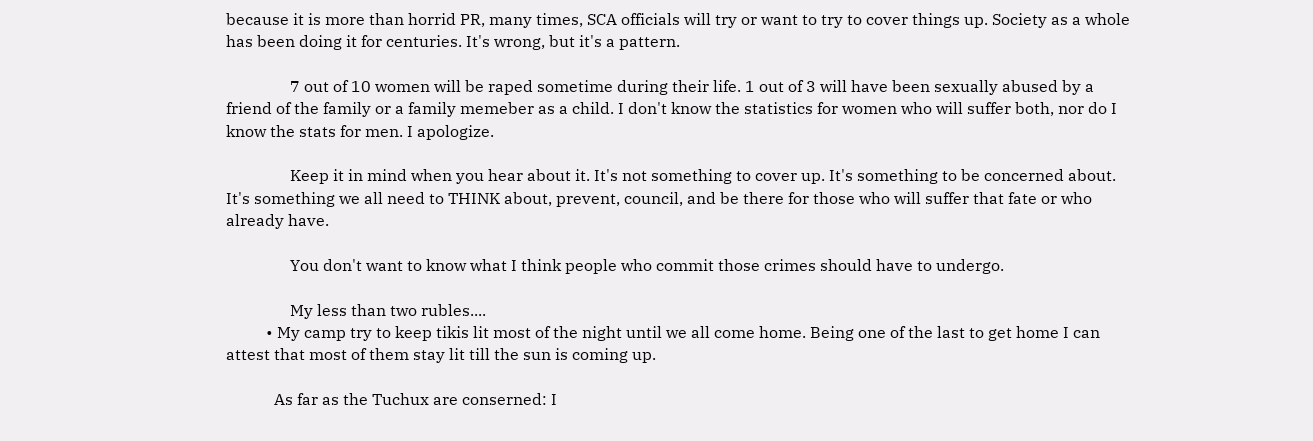because it is more than horrid PR, many times, SCA officials will try or want to try to cover things up. Society as a whole has been doing it for centuries. It's wrong, but it's a pattern.

                7 out of 10 women will be raped sometime during their life. 1 out of 3 will have been sexually abused by a friend of the family or a family memeber as a child. I don't know the statistics for women who will suffer both, nor do I know the stats for men. I apologize.

                Keep it in mind when you hear about it. It's not something to cover up. It's something to be concerned about. It's something we all need to THINK about, prevent, council, and be there for those who will suffer that fate or who already have.

                You don't want to know what I think people who commit those crimes should have to undergo.

                My less than two rubles....
          • My camp try to keep tikis lit most of the night until we all come home. Being one of the last to get home I can attest that most of them stay lit till the sun is coming up.

            As far as the Tuchux are conserned: I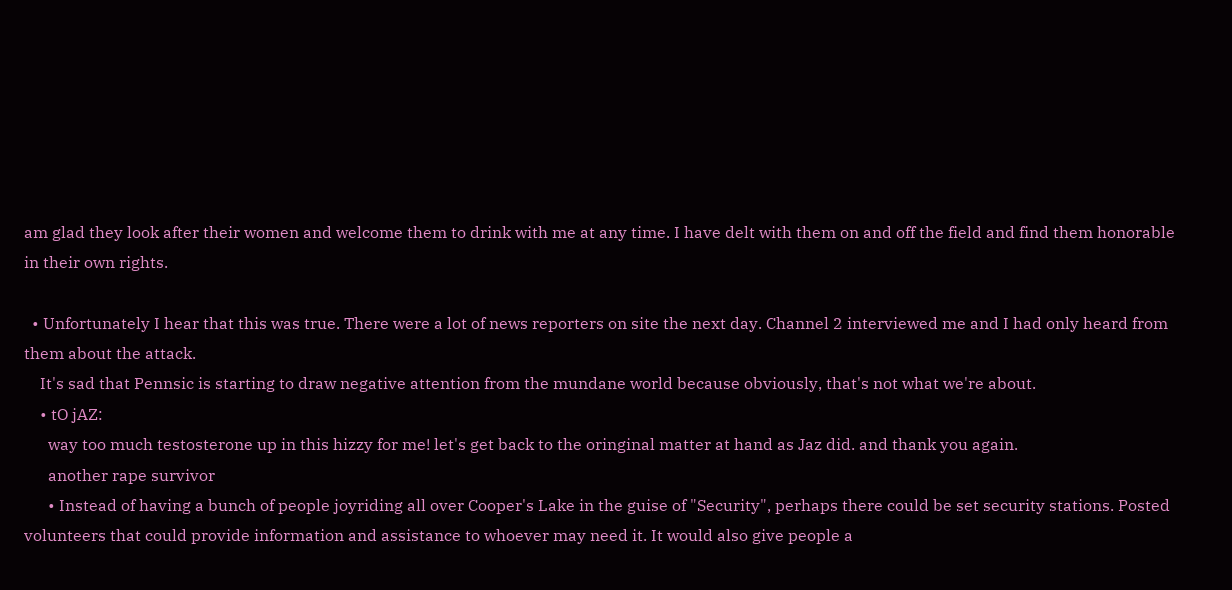am glad they look after their women and welcome them to drink with me at any time. I have delt with them on and off the field and find them honorable in their own rights.

  • Unfortunately I hear that this was true. There were a lot of news reporters on site the next day. Channel 2 interviewed me and I had only heard from them about the attack.
    It's sad that Pennsic is starting to draw negative attention from the mundane world because obviously, that's not what we're about.
    • tO jAZ:
      way too much testosterone up in this hizzy for me! let's get back to the oringinal matter at hand as Jaz did. and thank you again.
      another rape survivor
      • Instead of having a bunch of people joyriding all over Cooper's Lake in the guise of "Security", perhaps there could be set security stations. Posted volunteers that could provide information and assistance to whoever may need it. It would also give people a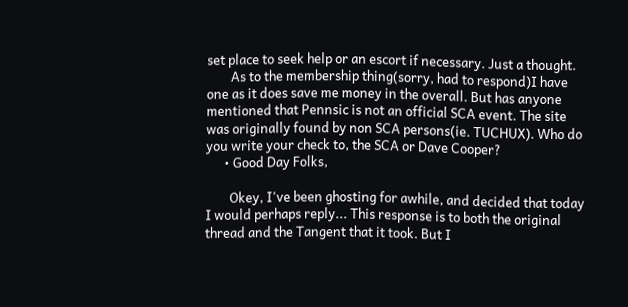set place to seek help or an escort if necessary. Just a thought.
        As to the membership thing(sorry, had to respond)I have one as it does save me money in the overall. But has anyone mentioned that Pennsic is not an official SCA event. The site was originally found by non SCA persons(ie. TUCHUX). Who do you write your check to, the SCA or Dave Cooper?
      • Good Day Folks,

        Okey, I've been ghosting for awhile, and decided that today I would perhaps reply... This response is to both the original thread and the Tangent that it took. But I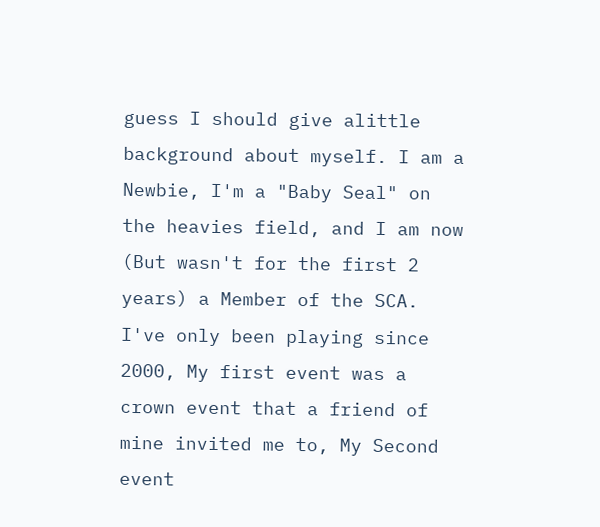guess I should give alittle background about myself. I am a Newbie, I'm a "Baby Seal" on the heavies field, and I am now (But wasn't for the first 2 years) a Member of the SCA. I've only been playing since 2000, My first event was a crown event that a friend of mine invited me to, My Second event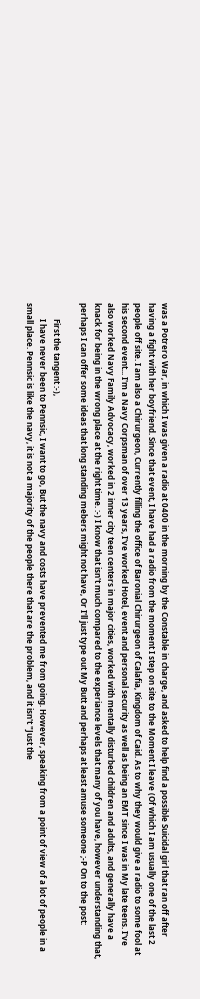was a Potrero War, in which I was given a radio at 0400 in the morning by the Constable in charge, and asked to help find a possible Suicidal girl that ran off after having a fight with her boyfriend. Since that event, I have had a radio from the moment I step on site to the Moment I leave (Of which I am usually one of the last 2 people off site. I am also a Chirurgeon, Currently filling the office of Baronial Chirurgeon of Calafia, Kingdom of Caid. As to why they would give a radio to some fool at his second event... I'm a Navy Corpsman of over 13 years, I've worked Hotel, event and personal security as well as being an EMT since I was in My late teens. I've also worked Navy Family Advocacy, worked in 2 inner city teen centers in major cities, worked with mentally disturbed children and adults, and generally have a knack for being in the wrong place at the right time. :-) I know that isn't much compared to the experiance levels that many of you have, however understanding that, perhaps I can offer some ideas that long standing mebers might not have, Or I'll just type out My Butt and perhaps at least amuse someone ;-P On to the post:

        First the tangent :-),
        I have never been to Pennsic, I want to go, But the navy and costs have prevented me from going. However, speaking from a point of view of a lot of people in a small place. Pennsic is like the navy, it is not a majority of the people there that are the problem, and it isn't "Just the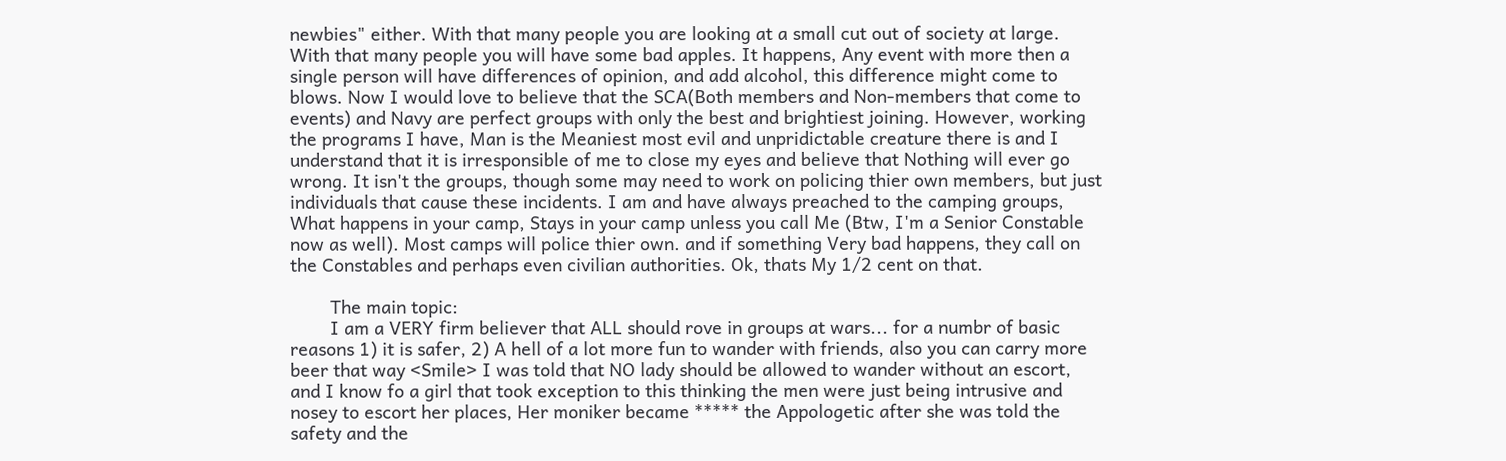newbies" either. With that many people you are looking at a small cut out of society at large. With that many people you will have some bad apples. It happens, Any event with more then a single person will have differences of opinion, and add alcohol, this difference might come to blows. Now I would love to believe that the SCA(Both members and Non-members that come to events) and Navy are perfect groups with only the best and brightiest joining. However, working the programs I have, Man is the Meaniest most evil and unpridictable creature there is and I understand that it is irresponsible of me to close my eyes and believe that Nothing will ever go wrong. It isn't the groups, though some may need to work on policing thier own members, but just individuals that cause these incidents. I am and have always preached to the camping groups, What happens in your camp, Stays in your camp unless you call Me (Btw, I'm a Senior Constable now as well). Most camps will police thier own. and if something Very bad happens, they call on the Constables and perhaps even civilian authorities. Ok, thats My 1/2 cent on that.

        The main topic:
        I am a VERY firm believer that ALL should rove in groups at wars... for a numbr of basic reasons 1) it is safer, 2) A hell of a lot more fun to wander with friends, also you can carry more beer that way <Smile> I was told that NO lady should be allowed to wander without an escort, and I know fo a girl that took exception to this thinking the men were just being intrusive and nosey to escort her places, Her moniker became ***** the Appologetic after she was told the safety and the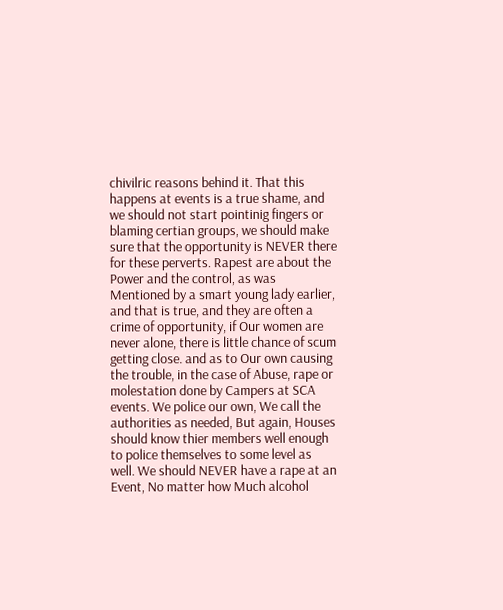chivilric reasons behind it. That this happens at events is a true shame, and we should not start pointinig fingers or blaming certian groups, we should make sure that the opportunity is NEVER there for these perverts. Rapest are about the Power and the control, as was Mentioned by a smart young lady earlier, and that is true, and they are often a crime of opportunity, if Our women are never alone, there is little chance of scum getting close. and as to Our own causing the trouble, in the case of Abuse, rape or molestation done by Campers at SCA events. We police our own, We call the authorities as needed, But again, Houses should know thier members well enough to police themselves to some level as well. We should NEVER have a rape at an Event, No matter how Much alcohol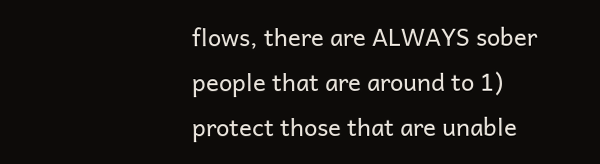flows, there are ALWAYS sober people that are around to 1) protect those that are unable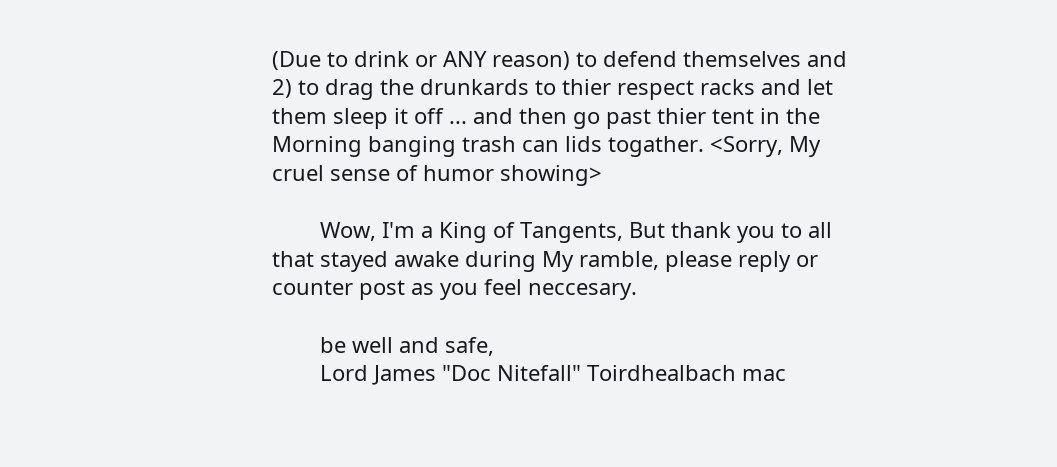(Due to drink or ANY reason) to defend themselves and 2) to drag the drunkards to thier respect racks and let them sleep it off ... and then go past thier tent in the Morning banging trash can lids togather. <Sorry, My cruel sense of humor showing>

        Wow, I'm a King of Tangents, But thank you to all that stayed awake during My ramble, please reply or counter post as you feel neccesary.

        be well and safe,
        Lord James "Doc Nitefall" Toirdhealbach mac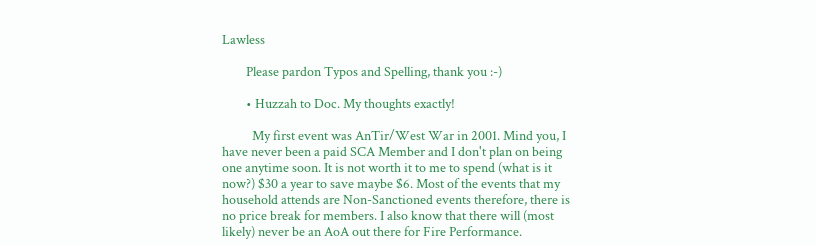Lawless

        Please pardon Typos and Spelling, thank you :-)

        • Huzzah to Doc. My thoughts exactly!

          My first event was AnTir/West War in 2001. Mind you, I have never been a paid SCA Member and I don't plan on being one anytime soon. It is not worth it to me to spend (what is it now?) $30 a year to save maybe $6. Most of the events that my household attends are Non-Sanctioned events therefore, there is no price break for members. I also know that there will (most likely) never be an AoA out there for Fire Performance.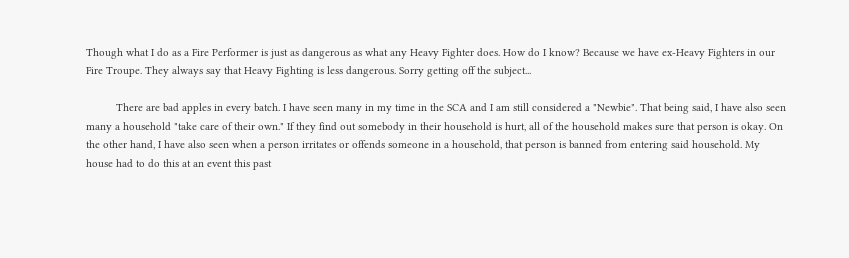Though what I do as a Fire Performer is just as dangerous as what any Heavy Fighter does. How do I know? Because we have ex-Heavy Fighters in our Fire Troupe. They always say that Heavy Fighting is less dangerous. Sorry getting off the subject...

          There are bad apples in every batch. I have seen many in my time in the SCA and I am still considered a "Newbie". That being said, I have also seen many a household "take care of their own." If they find out somebody in their household is hurt, all of the household makes sure that person is okay. On the other hand, I have also seen when a person irritates or offends someone in a household, that person is banned from entering said household. My house had to do this at an event this past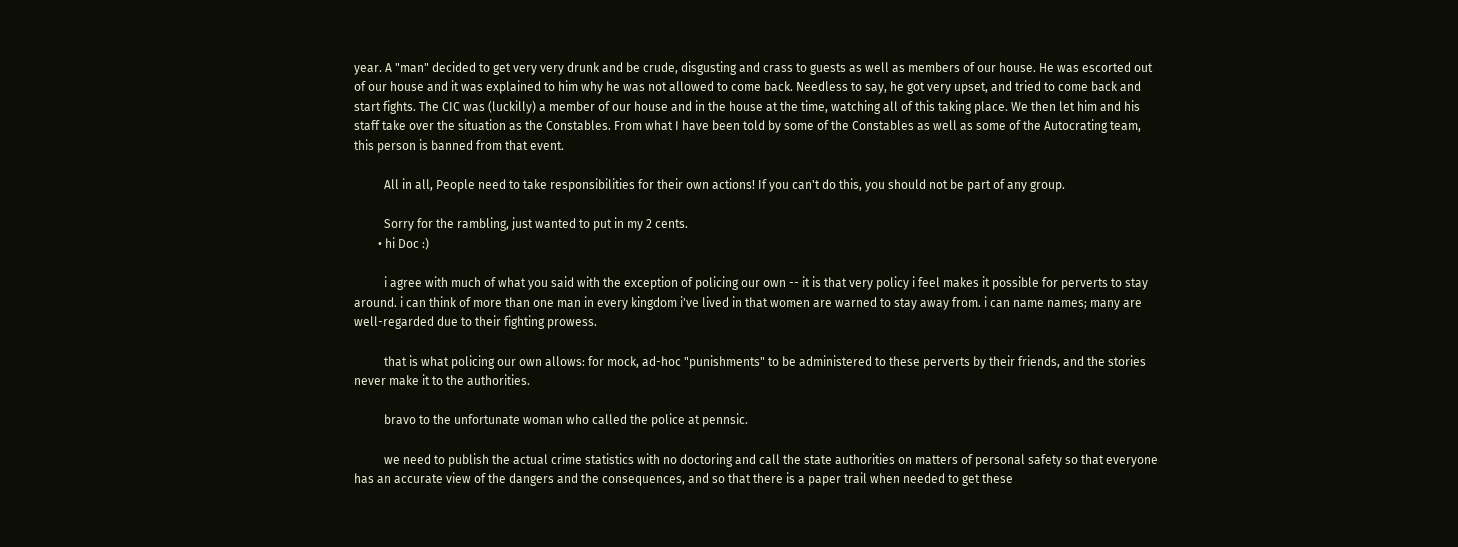year. A "man" decided to get very very drunk and be crude, disgusting and crass to guests as well as members of our house. He was escorted out of our house and it was explained to him why he was not allowed to come back. Needless to say, he got very upset, and tried to come back and start fights. The CIC was (luckilly) a member of our house and in the house at the time, watching all of this taking place. We then let him and his staff take over the situation as the Constables. From what I have been told by some of the Constables as well as some of the Autocrating team, this person is banned from that event.

          All in all, People need to take responsibilities for their own actions! If you can't do this, you should not be part of any group.

          Sorry for the rambling, just wanted to put in my 2 cents.
        • hi Doc :)

          i agree with much of what you said with the exception of policing our own -- it is that very policy i feel makes it possible for perverts to stay around. i can think of more than one man in every kingdom i've lived in that women are warned to stay away from. i can name names; many are well-regarded due to their fighting prowess.

          that is what policing our own allows: for mock, ad-hoc "punishments" to be administered to these perverts by their friends, and the stories never make it to the authorities.

          bravo to the unfortunate woman who called the police at pennsic.

          we need to publish the actual crime statistics with no doctoring and call the state authorities on matters of personal safety so that everyone has an accurate view of the dangers and the consequences, and so that there is a paper trail when needed to get these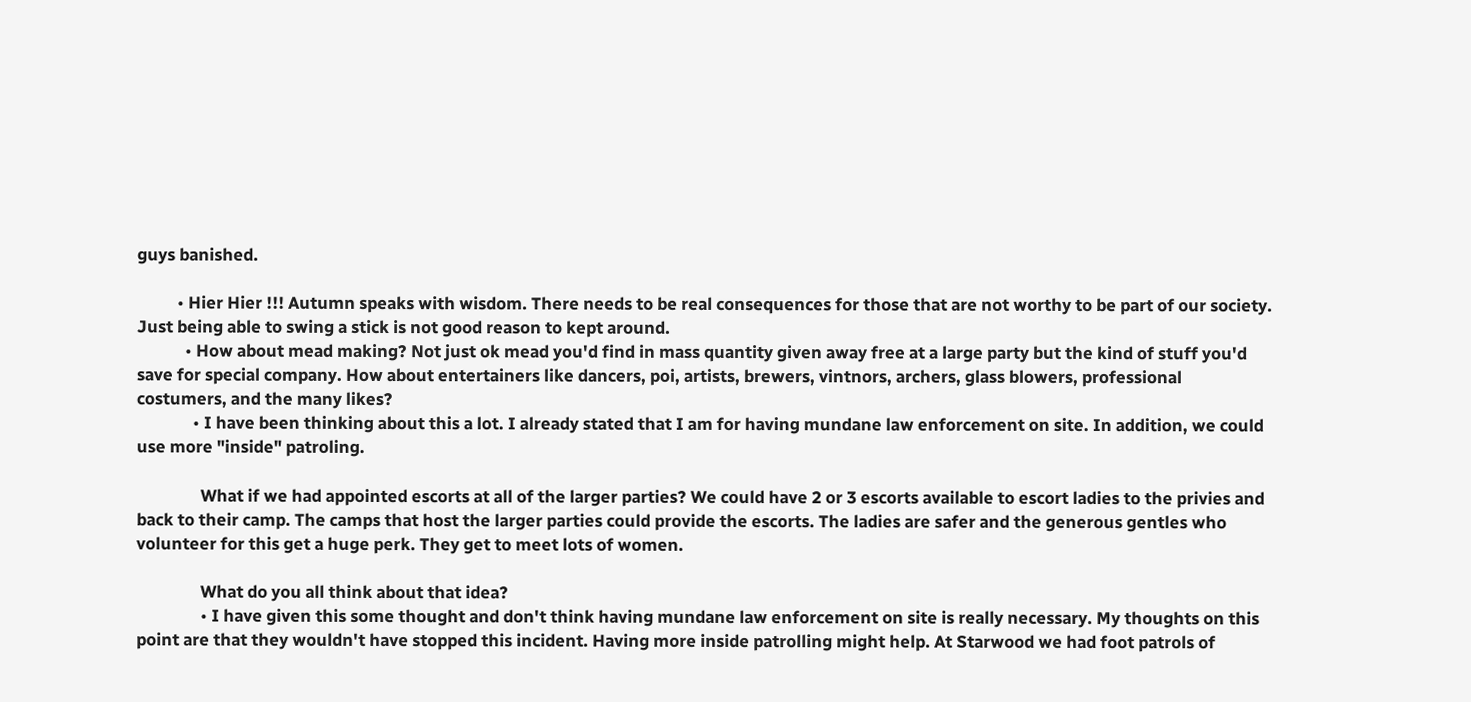guys banished.

          • Hier Hier !!! Autumn speaks with wisdom. There needs to be real consequences for those that are not worthy to be part of our society. Just being able to swing a stick is not good reason to kept around.
            • How about mead making? Not just ok mead you'd find in mass quantity given away free at a large party but the kind of stuff you'd save for special company. How about entertainers like dancers, poi, artists, brewers, vintnors, archers, glass blowers, professional costumers, and the many likes?
              • I have been thinking about this a lot. I already stated that I am for having mundane law enforcement on site. In addition, we could use more "inside" patroling.

                What if we had appointed escorts at all of the larger parties? We could have 2 or 3 escorts available to escort ladies to the privies and back to their camp. The camps that host the larger parties could provide the escorts. The ladies are safer and the generous gentles who volunteer for this get a huge perk. They get to meet lots of women.

                What do you all think about that idea?
                • I have given this some thought and don't think having mundane law enforcement on site is really necessary. My thoughts on this point are that they wouldn't have stopped this incident. Having more inside patrolling might help. At Starwood we had foot patrols of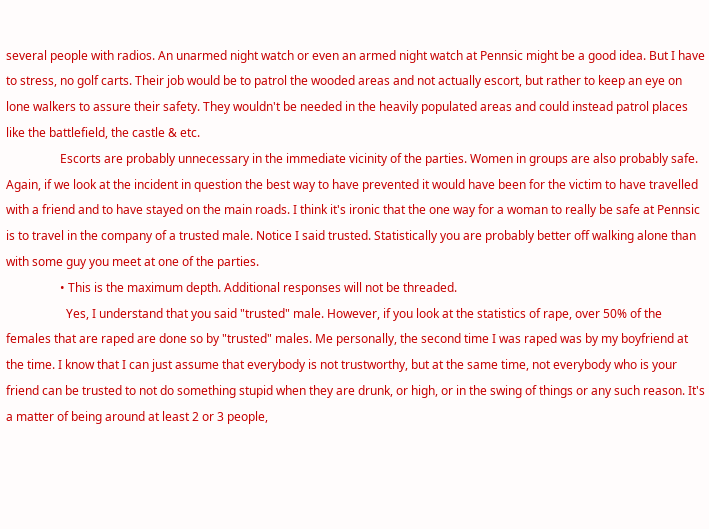several people with radios. An unarmed night watch or even an armed night watch at Pennsic might be a good idea. But I have to stress, no golf carts. Their job would be to patrol the wooded areas and not actually escort, but rather to keep an eye on lone walkers to assure their safety. They wouldn't be needed in the heavily populated areas and could instead patrol places like the battlefield, the castle & etc.
                  Escorts are probably unnecessary in the immediate vicinity of the parties. Women in groups are also probably safe. Again, if we look at the incident in question the best way to have prevented it would have been for the victim to have travelled with a friend and to have stayed on the main roads. I think it's ironic that the one way for a woman to really be safe at Pennsic is to travel in the company of a trusted male. Notice I said trusted. Statistically you are probably better off walking alone than with some guy you meet at one of the parties.
                  • This is the maximum depth. Additional responses will not be threaded.
                    Yes, I understand that you said "trusted" male. However, if you look at the statistics of rape, over 50% of the females that are raped are done so by "trusted" males. Me personally, the second time I was raped was by my boyfriend at the time. I know that I can just assume that everybody is not trustworthy, but at the same time, not everybody who is your friend can be trusted to not do something stupid when they are drunk, or high, or in the swing of things or any such reason. It's a matter of being around at least 2 or 3 people,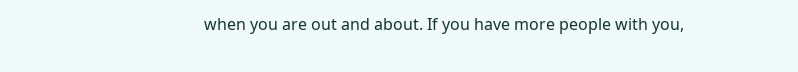when you are out and about. If you have more people with you,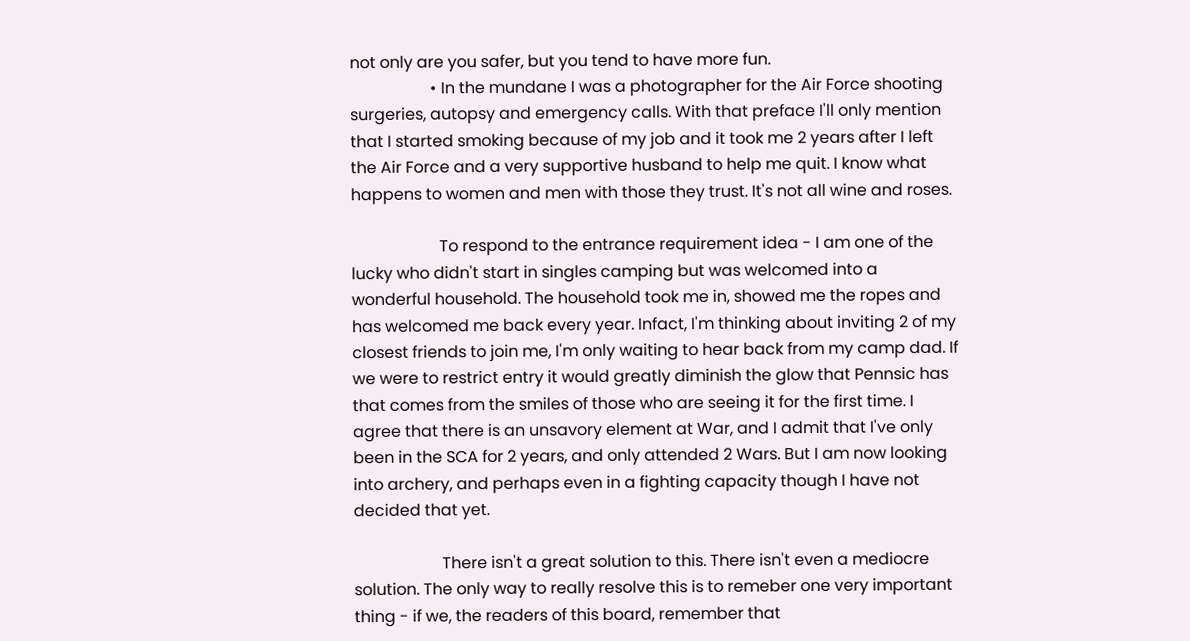not only are you safer, but you tend to have more fun.
                    • In the mundane I was a photographer for the Air Force shooting surgeries, autopsy and emergency calls. With that preface I'll only mention that I started smoking because of my job and it took me 2 years after I left the Air Force and a very supportive husband to help me quit. I know what happens to women and men with those they trust. It's not all wine and roses.

                      To respond to the entrance requirement idea - I am one of the lucky who didn't start in singles camping but was welcomed into a wonderful household. The household took me in, showed me the ropes and has welcomed me back every year. Infact, I'm thinking about inviting 2 of my closest friends to join me, I'm only waiting to hear back from my camp dad. If we were to restrict entry it would greatly diminish the glow that Pennsic has that comes from the smiles of those who are seeing it for the first time. I agree that there is an unsavory element at War, and I admit that I've only been in the SCA for 2 years, and only attended 2 Wars. But I am now looking into archery, and perhaps even in a fighting capacity though I have not decided that yet.

                      There isn't a great solution to this. There isn't even a mediocre solution. The only way to really resolve this is to remeber one very important thing - if we, the readers of this board, remember that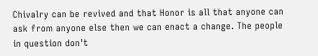Chivalry can be revived and that Honor is all that anyone can ask from anyone else then we can enact a change. The people in question don't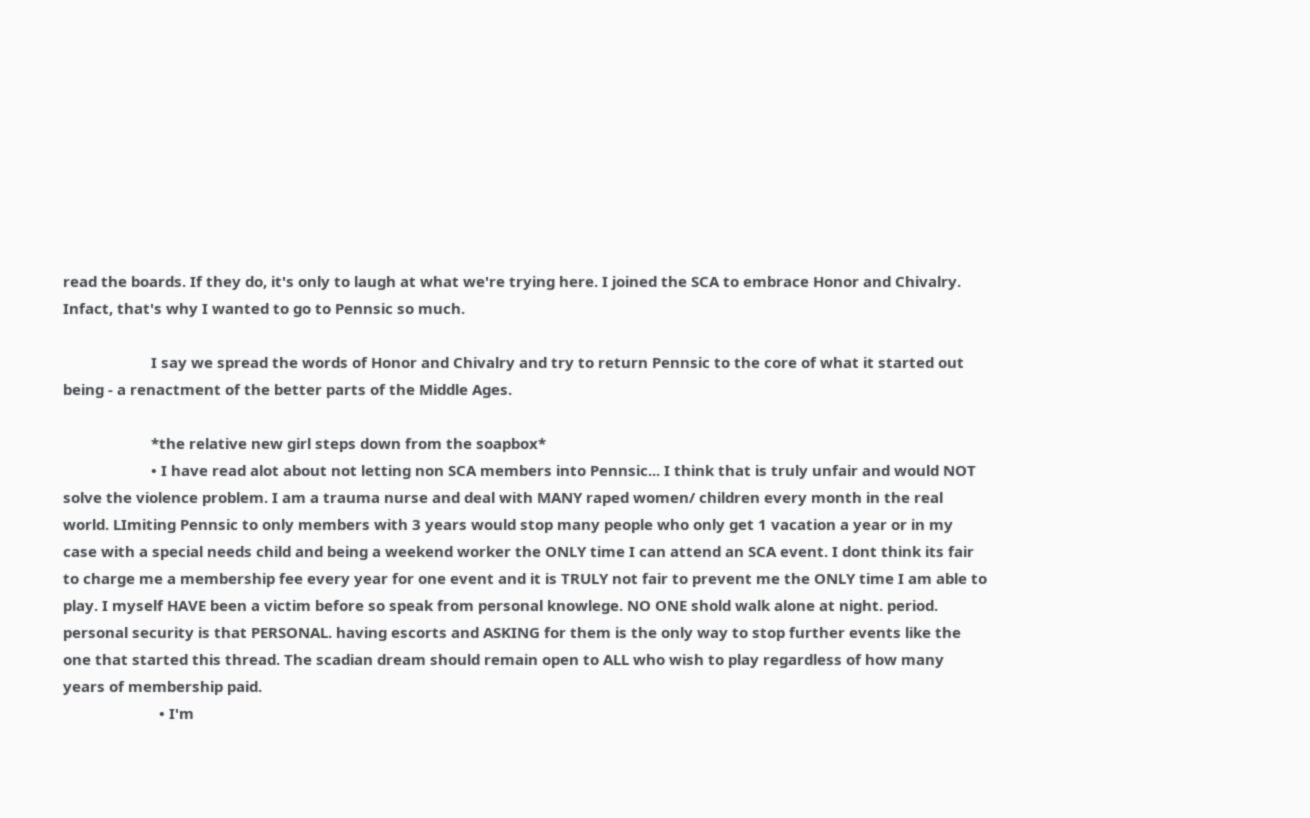read the boards. If they do, it's only to laugh at what we're trying here. I joined the SCA to embrace Honor and Chivalry. Infact, that's why I wanted to go to Pennsic so much.

                      I say we spread the words of Honor and Chivalry and try to return Pennsic to the core of what it started out being - a renactment of the better parts of the Middle Ages.

                      *the relative new girl steps down from the soapbox*
                      • I have read alot about not letting non SCA members into Pennsic... I think that is truly unfair and would NOT solve the violence problem. I am a trauma nurse and deal with MANY raped women/ children every month in the real world. LImiting Pennsic to only members with 3 years would stop many people who only get 1 vacation a year or in my case with a special needs child and being a weekend worker the ONLY time I can attend an SCA event. I dont think its fair to charge me a membership fee every year for one event and it is TRULY not fair to prevent me the ONLY time I am able to play. I myself HAVE been a victim before so speak from personal knowlege. NO ONE shold walk alone at night. period. personal security is that PERSONAL. having escorts and ASKING for them is the only way to stop further events like the one that started this thread. The scadian dream should remain open to ALL who wish to play regardless of how many years of membership paid.
                        • I'm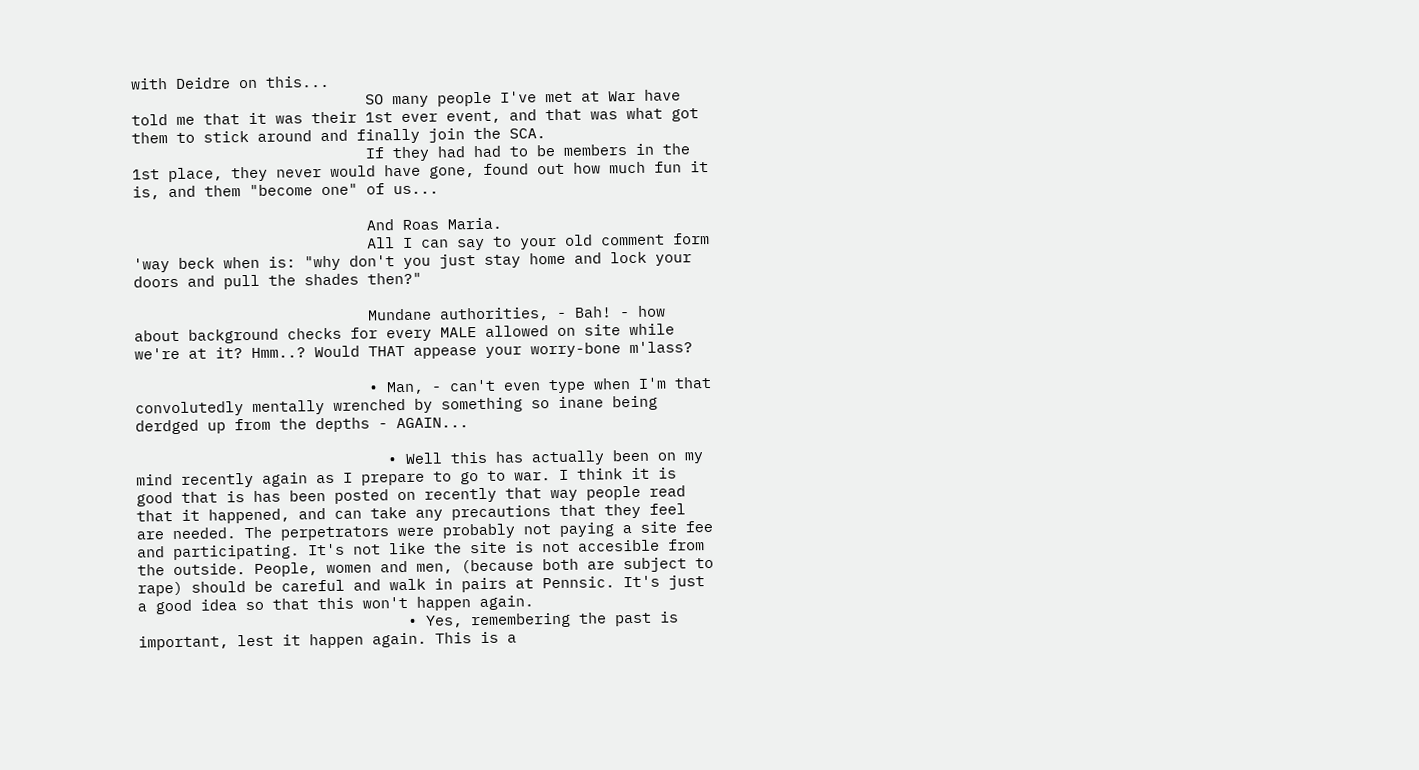with Deidre on this...
                          SO many people I've met at War have told me that it was their 1st ever event, and that was what got them to stick around and finally join the SCA.
                          If they had had to be members in the 1st place, they never would have gone, found out how much fun it is, and them "become one" of us...

                          And Roas Maria.
                          All I can say to your old comment form 'way beck when is: "why don't you just stay home and lock your doors and pull the shades then?"

                          Mundane authorities, - Bah! - how about background checks for every MALE allowed on site while we're at it? Hmm..? Would THAT appease your worry-bone m'lass?

                          • Man, - can't even type when I'm that convolutedly mentally wrenched by something so inane being derdged up from the depths - AGAIN...

                            • Well this has actually been on my mind recently again as I prepare to go to war. I think it is good that is has been posted on recently that way people read that it happened, and can take any precautions that they feel are needed. The perpetrators were probably not paying a site fee and participating. It's not like the site is not accesible from the outside. People, women and men, (because both are subject to rape) should be careful and walk in pairs at Pennsic. It's just a good idea so that this won't happen again.
                              • Yes, remembering the past is important, lest it happen again. This is a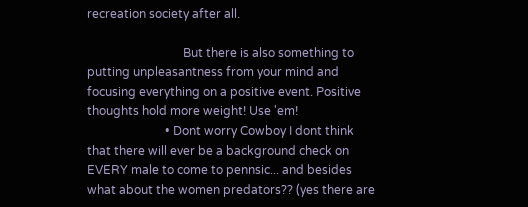recreation society after all.

                                But there is also something to putting unpleasantness from your mind and focusing everything on a positive event. Positive thoughts hold more weight! Use 'em!
                          • Dont worry Cowboy I dont think that there will ever be a background check on EVERY male to come to pennsic... and besides what about the women predators?? (yes there are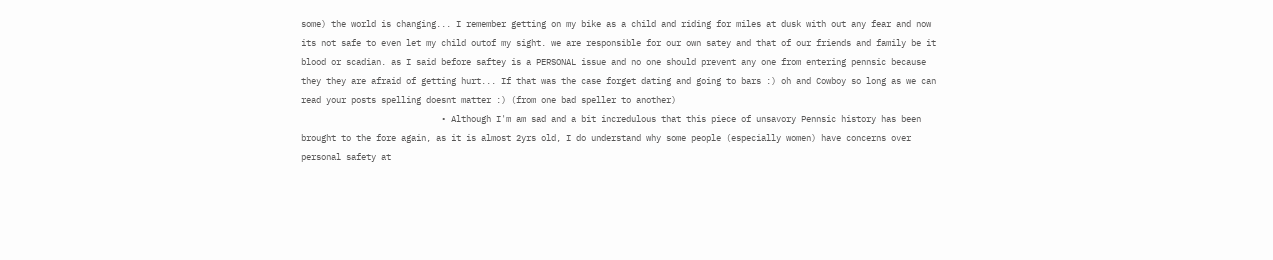some) the world is changing... I remember getting on my bike as a child and riding for miles at dusk with out any fear and now its not safe to even let my child outof my sight. we are responsible for our own satey and that of our friends and family be it blood or scadian. as I said before saftey is a PERSONAL issue and no one should prevent any one from entering pennsic because they they are afraid of getting hurt... If that was the case forget dating and going to bars :) oh and Cowboy so long as we can read your posts spelling doesnt matter :) (from one bad speller to another)
                            • Although I'm am sad and a bit incredulous that this piece of unsavory Pennsic history has been brought to the fore again, as it is almost 2yrs old, I do understand why some people (especially women) have concerns over personal safety at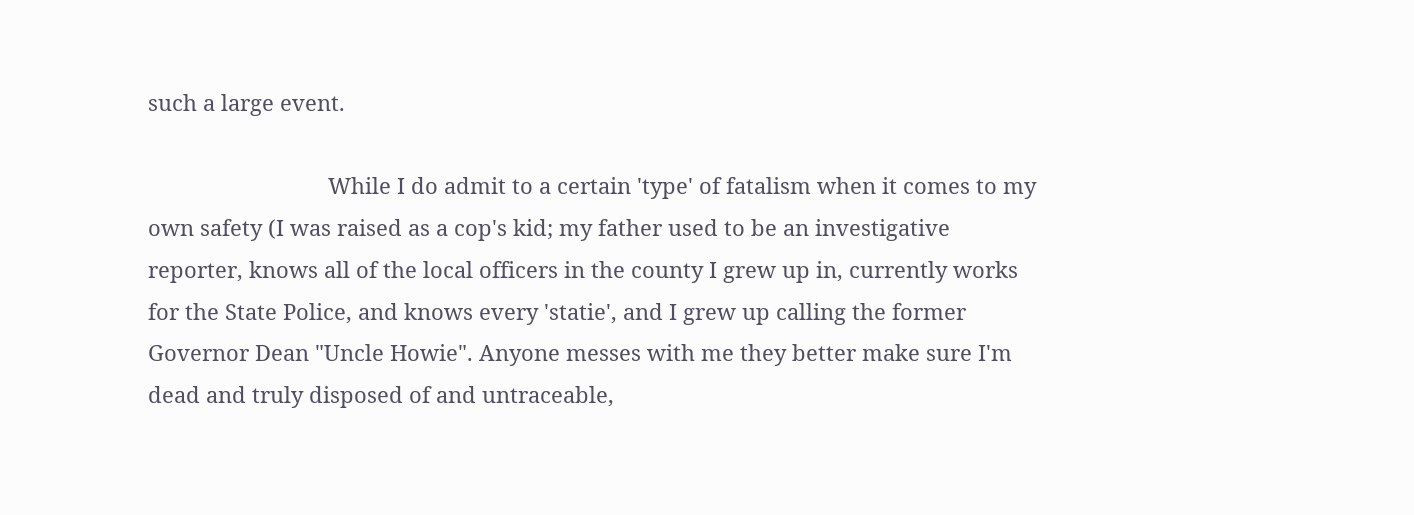such a large event.

                              While I do admit to a certain 'type' of fatalism when it comes to my own safety (I was raised as a cop's kid; my father used to be an investigative reporter, knows all of the local officers in the county I grew up in, currently works for the State Police, and knows every 'statie', and I grew up calling the former Governor Dean "Uncle Howie". Anyone messes with me they better make sure I'm dead and truly disposed of and untraceable,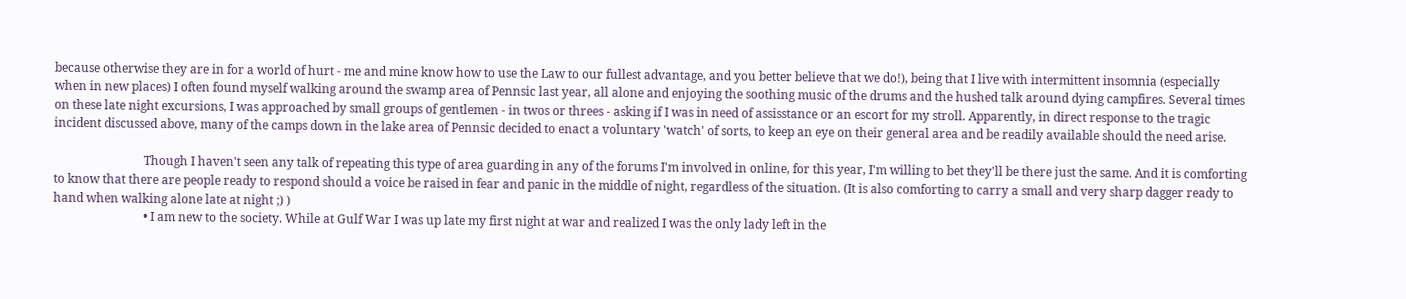because otherwise they are in for a world of hurt - me and mine know how to use the Law to our fullest advantage, and you better believe that we do!), being that I live with intermittent insomnia (especially when in new places) I often found myself walking around the swamp area of Pennsic last year, all alone and enjoying the soothing music of the drums and the hushed talk around dying campfires. Several times on these late night excursions, I was approached by small groups of gentlemen - in twos or threes - asking if I was in need of assisstance or an escort for my stroll. Apparently, in direct response to the tragic incident discussed above, many of the camps down in the lake area of Pennsic decided to enact a voluntary 'watch' of sorts, to keep an eye on their general area and be readily available should the need arise.

                              Though I haven't seen any talk of repeating this type of area guarding in any of the forums I'm involved in online, for this year, I'm willing to bet they'll be there just the same. And it is comforting to know that there are people ready to respond should a voice be raised in fear and panic in the middle of night, regardless of the situation. (It is also comforting to carry a small and very sharp dagger ready to hand when walking alone late at night ;) )
                              • I am new to the society. While at Gulf War I was up late my first night at war and realized I was the only lady left in the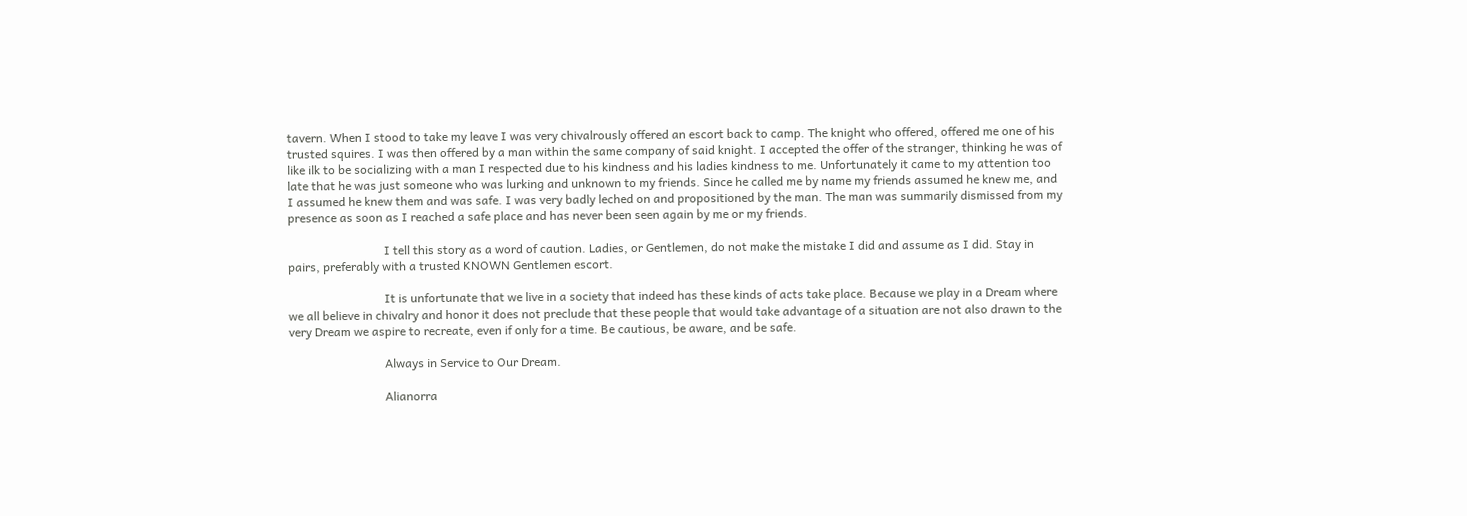tavern. When I stood to take my leave I was very chivalrously offered an escort back to camp. The knight who offered, offered me one of his trusted squires. I was then offered by a man within the same company of said knight. I accepted the offer of the stranger, thinking he was of like ilk to be socializing with a man I respected due to his kindness and his ladies kindness to me. Unfortunately it came to my attention too late that he was just someone who was lurking and unknown to my friends. Since he called me by name my friends assumed he knew me, and I assumed he knew them and was safe. I was very badly leched on and propositioned by the man. The man was summarily dismissed from my presence as soon as I reached a safe place and has never been seen again by me or my friends.

                                I tell this story as a word of caution. Ladies, or Gentlemen, do not make the mistake I did and assume as I did. Stay in pairs, preferably with a trusted KNOWN Gentlemen escort.

                                It is unfortunate that we live in a society that indeed has these kinds of acts take place. Because we play in a Dream where we all believe in chivalry and honor it does not preclude that these people that would take advantage of a situation are not also drawn to the very Dream we aspire to recreate, even if only for a time. Be cautious, be aware, and be safe.

                                Always in Service to Our Dream.

                                Alianorra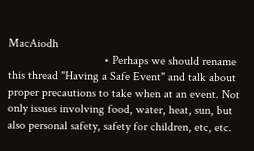MacAiodh
                                • Perhaps we should rename this thread "Having a Safe Event" and talk about proper precautions to take when at an event. Not only issues involving food, water, heat, sun, but also personal safety, safety for children, etc, etc.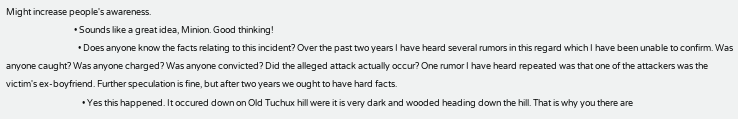Might increase people's awareness.
                                  • Sounds like a great idea, Minion. Good thinking!
                                    • Does anyone know the facts relating to this incident? Over the past two years I have heard several rumors in this regard which I have been unable to confirm. Was anyone caught? Was anyone charged? Was anyone convicted? Did the alleged attack actually occur? One rumor I have heard repeated was that one of the attackers was the victim's ex-boyfriend. Further speculation is fine, but after two years we ought to have hard facts.
                                      • Yes this happened. It occured down on Old Tuchux hill were it is very dark and wooded heading down the hill. That is why you there are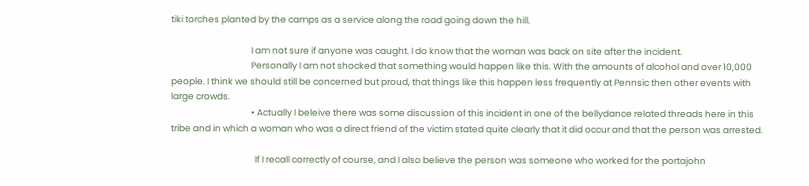tiki torches planted by the camps as a service along the road going down the hill.

                                        I am not sure if anyone was caught. I do know that the woman was back on site after the incident.
                                        Personally I am not shocked that something would happen like this. With the amounts of alcohol and over 10,000 people. I think we should still be concerned but proud, that things like this happen less frequently at Pennsic then other events with large crowds.
                                        • Actually I beleive there was some discussion of this incident in one of the bellydance related threads here in this tribe and in which a woman who was a direct friend of the victim stated quite clearly that it did occur and that the person was arrested.

                                          If I recall correctly of course, and I also believe the person was someone who worked for the portajohn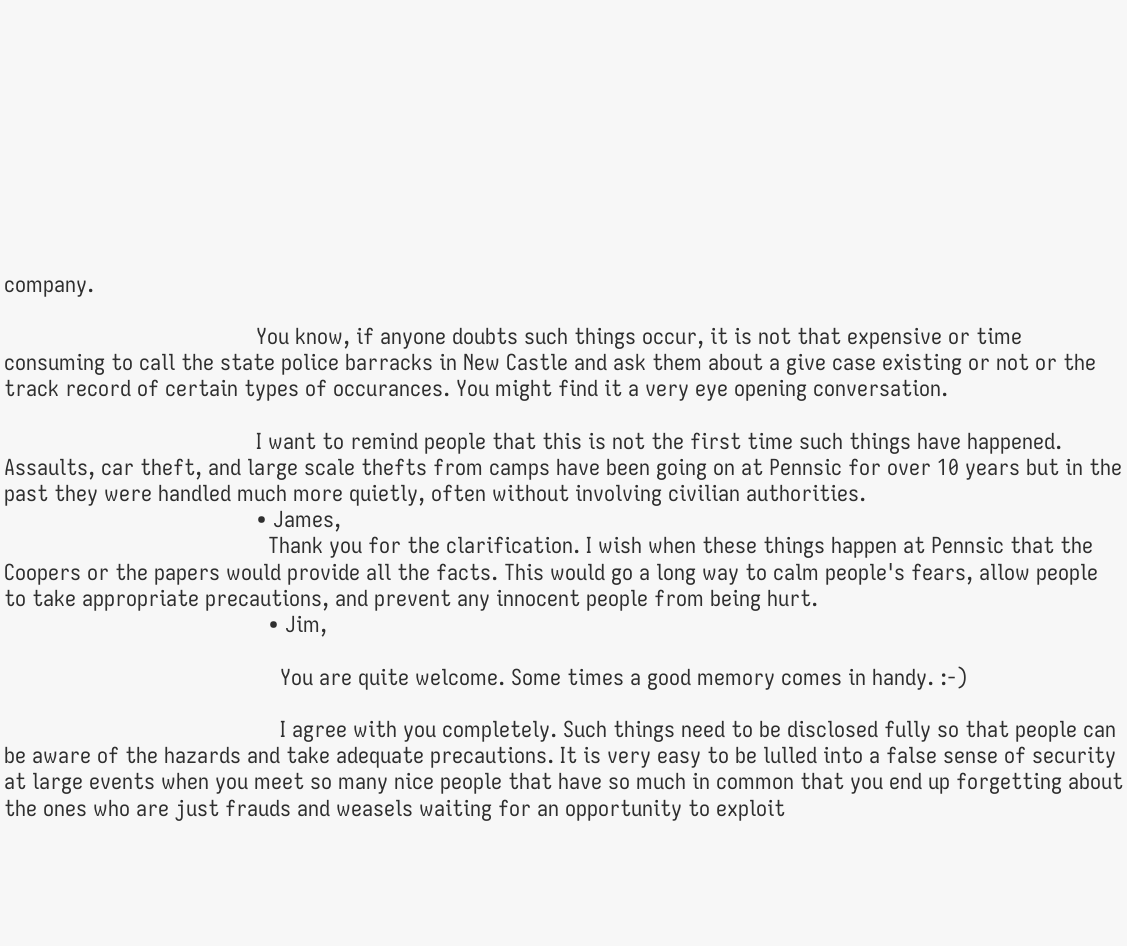company.

                                          You know, if anyone doubts such things occur, it is not that expensive or time consuming to call the state police barracks in New Castle and ask them about a give case existing or not or the track record of certain types of occurances. You might find it a very eye opening conversation.

                                          I want to remind people that this is not the first time such things have happened. Assaults, car theft, and large scale thefts from camps have been going on at Pennsic for over 10 years but in the past they were handled much more quietly, often without involving civilian authorities.
                                          • James,
                                            Thank you for the clarification. I wish when these things happen at Pennsic that the Coopers or the papers would provide all the facts. This would go a long way to calm people's fears, allow people to take appropriate precautions, and prevent any innocent people from being hurt.
                                            • Jim,

                                              You are quite welcome. Some times a good memory comes in handy. :-)

                                              I agree with you completely. Such things need to be disclosed fully so that people can be aware of the hazards and take adequate precautions. It is very easy to be lulled into a false sense of security at large events when you meet so many nice people that have so much in common that you end up forgetting about the ones who are just frauds and weasels waiting for an opportunity to exploit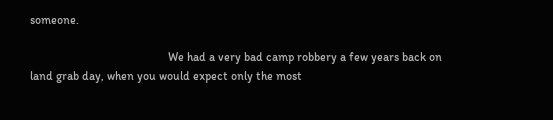someone.

                                              We had a very bad camp robbery a few years back on land grab day, when you would expect only the most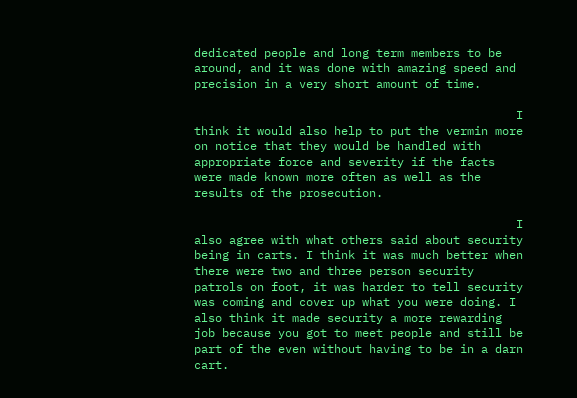dedicated people and long term members to be around, and it was done with amazing speed and precision in a very short amount of time.

                                              I think it would also help to put the vermin more on notice that they would be handled with appropriate force and severity if the facts were made known more often as well as the results of the prosecution.

                                              I also agree with what others said about security being in carts. I think it was much better when there were two and three person security patrols on foot, it was harder to tell security was coming and cover up what you were doing. I also think it made security a more rewarding job because you got to meet people and still be part of the even without having to be in a darn cart.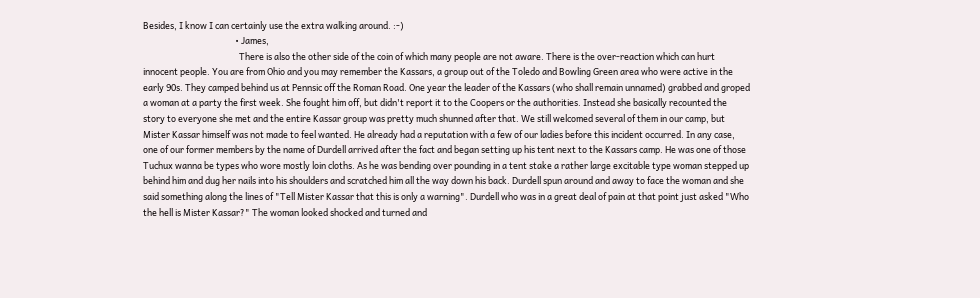Besides, I know I can certainly use the extra walking around. :-)
                                              • James,
                                                There is also the other side of the coin of which many people are not aware. There is the over-reaction which can hurt innocent people. You are from Ohio and you may remember the Kassars, a group out of the Toledo and Bowling Green area who were active in the early 90s. They camped behind us at Pennsic off the Roman Road. One year the leader of the Kassars (who shall remain unnamed) grabbed and groped a woman at a party the first week. She fought him off, but didn't report it to the Coopers or the authorities. Instead she basically recounted the story to everyone she met and the entire Kassar group was pretty much shunned after that. We still welcomed several of them in our camp, but Mister Kassar himself was not made to feel wanted. He already had a reputation with a few of our ladies before this incident occurred. In any case, one of our former members by the name of Durdell arrived after the fact and began setting up his tent next to the Kassars camp. He was one of those Tuchux wanna be types who wore mostly loin cloths. As he was bending over pounding in a tent stake a rather large excitable type woman stepped up behind him and dug her nails into his shoulders and scratched him all the way down his back. Durdell spun around and away to face the woman and she said something along the lines of "Tell Mister Kassar that this is only a warning". Durdell who was in a great deal of pain at that point just asked "Who the hell is Mister Kassar?" The woman looked shocked and turned and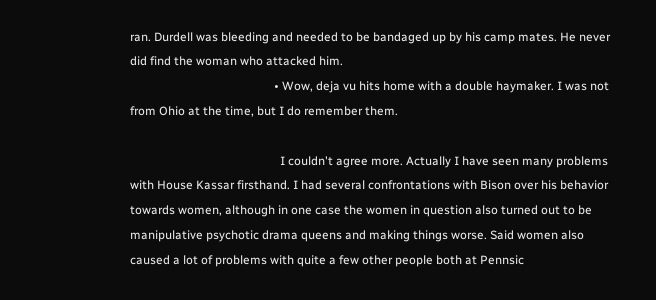ran. Durdell was bleeding and needed to be bandaged up by his camp mates. He never did find the woman who attacked him.
                                                • Wow, deja vu hits home with a double haymaker. I was not from Ohio at the time, but I do remember them.

                                                  I couldn't agree more. Actually I have seen many problems with House Kassar firsthand. I had several confrontations with Bison over his behavior towards women, although in one case the women in question also turned out to be manipulative psychotic drama queens and making things worse. Said women also caused a lot of problems with quite a few other people both at Pennsic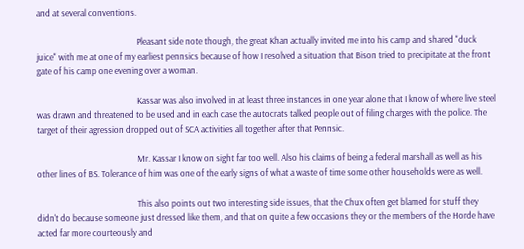and at several conventions.

                                                  Pleasant side note though, the great Khan actually invited me into his camp and shared "duck juice" with me at one of my earliest pennsics because of how I resolved a situation that Bison tried to precipitate at the front gate of his camp one evening over a woman.

                                                  Kassar was also involved in at least three instances in one year alone that I know of where live steel was drawn and threatened to be used and in each case the autocrats talked people out of filing charges with the police. The target of their agression dropped out of SCA activities all together after that Pennsic.

                                                  Mr. Kassar I know on sight far too well. Also his claims of being a federal marshall as well as his other lines of BS. Tolerance of him was one of the early signs of what a waste of time some other households were as well.

                                                  This also points out two interesting side issues, that the Chux often get blamed for stuff they didn't do because someone just dressed like them, and that on quite a few occasions they or the members of the Horde have acted far more courteously and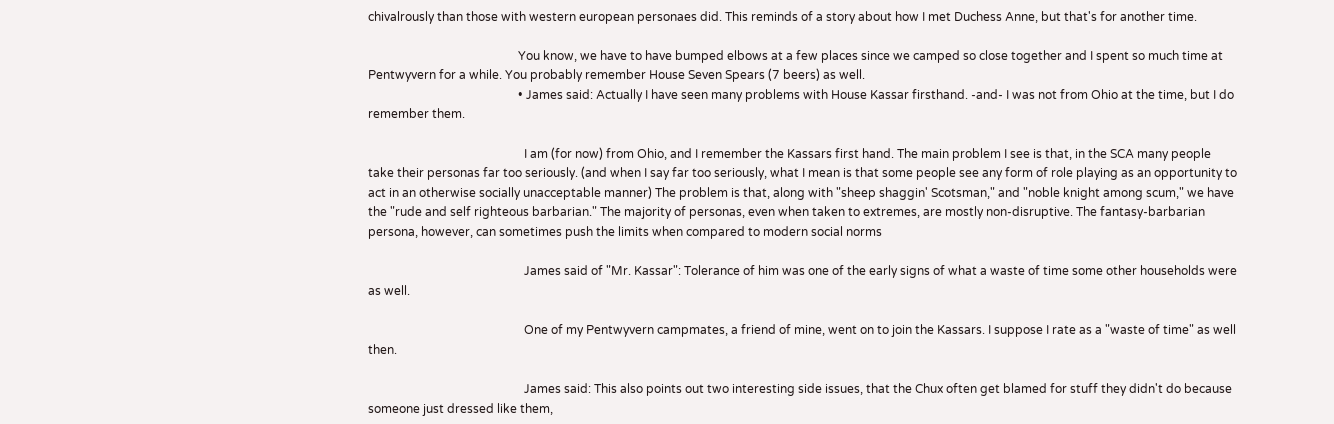chivalrously than those with western european personaes did. This reminds of a story about how I met Duchess Anne, but that's for another time.

                                                  You know, we have to have bumped elbows at a few places since we camped so close together and I spent so much time at Pentwyvern for a while. You probably remember House Seven Spears (7 beers) as well.
                                                  • James said: Actually I have seen many problems with House Kassar firsthand. -and- I was not from Ohio at the time, but I do remember them.

                                                    I am (for now) from Ohio, and I remember the Kassars first hand. The main problem I see is that, in the SCA many people take their personas far too seriously. (and when I say far too seriously, what I mean is that some people see any form of role playing as an opportunity to act in an otherwise socially unacceptable manner) The problem is that, along with "sheep shaggin' Scotsman," and "noble knight among scum," we have the "rude and self righteous barbarian." The majority of personas, even when taken to extremes, are mostly non-disruptive. The fantasy-barbarian persona, however, can sometimes push the limits when compared to modern social norms

                                                    James said of "Mr. Kassar": Tolerance of him was one of the early signs of what a waste of time some other households were as well.

                                                    One of my Pentwyvern campmates, a friend of mine, went on to join the Kassars. I suppose I rate as a "waste of time" as well then.

                                                    James said: This also points out two interesting side issues, that the Chux often get blamed for stuff they didn't do because someone just dressed like them,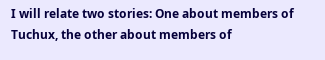I will relate two stories: One about members of Tuchux, the other about members of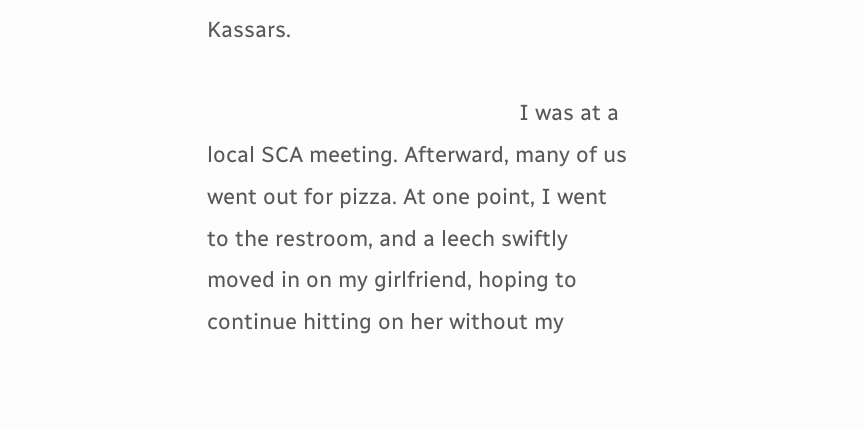Kassars.

                                                    I was at a local SCA meeting. Afterward, many of us went out for pizza. At one point, I went to the restroom, and a leech swiftly moved in on my girlfriend, hoping to continue hitting on her without my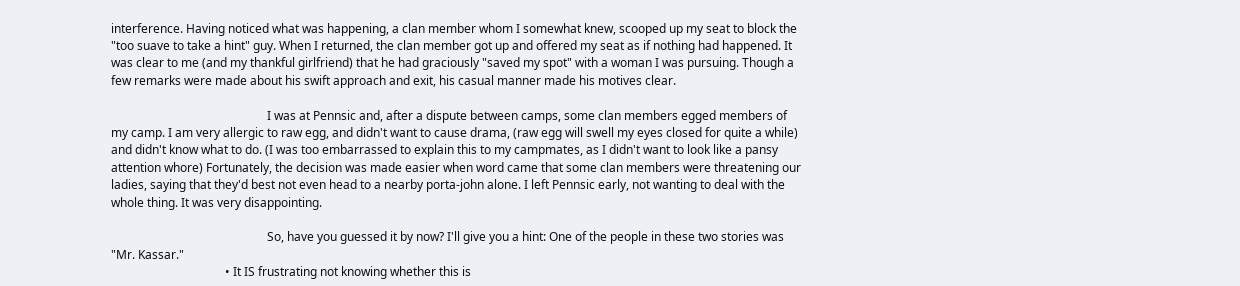interference. Having noticed what was happening, a clan member whom I somewhat knew, scooped up my seat to block the "too suave to take a hint" guy. When I returned, the clan member got up and offered my seat as if nothing had happened. It was clear to me (and my thankful girlfriend) that he had graciously "saved my spot" with a woman I was pursuing. Though a few remarks were made about his swift approach and exit, his casual manner made his motives clear.

                                                    I was at Pennsic and, after a dispute between camps, some clan members egged members of my camp. I am very allergic to raw egg, and didn't want to cause drama, (raw egg will swell my eyes closed for quite a while) and didn't know what to do. (I was too embarrassed to explain this to my campmates, as I didn't want to look like a pansy attention whore) Fortunately, the decision was made easier when word came that some clan members were threatening our ladies, saying that they'd best not even head to a nearby porta-john alone. I left Pennsic early, not wanting to deal with the whole thing. It was very disappointing.

                                                    So, have you guessed it by now? I'll give you a hint: One of the people in these two stories was "Mr. Kassar."
                                      • It IS frustrating not knowing whether this is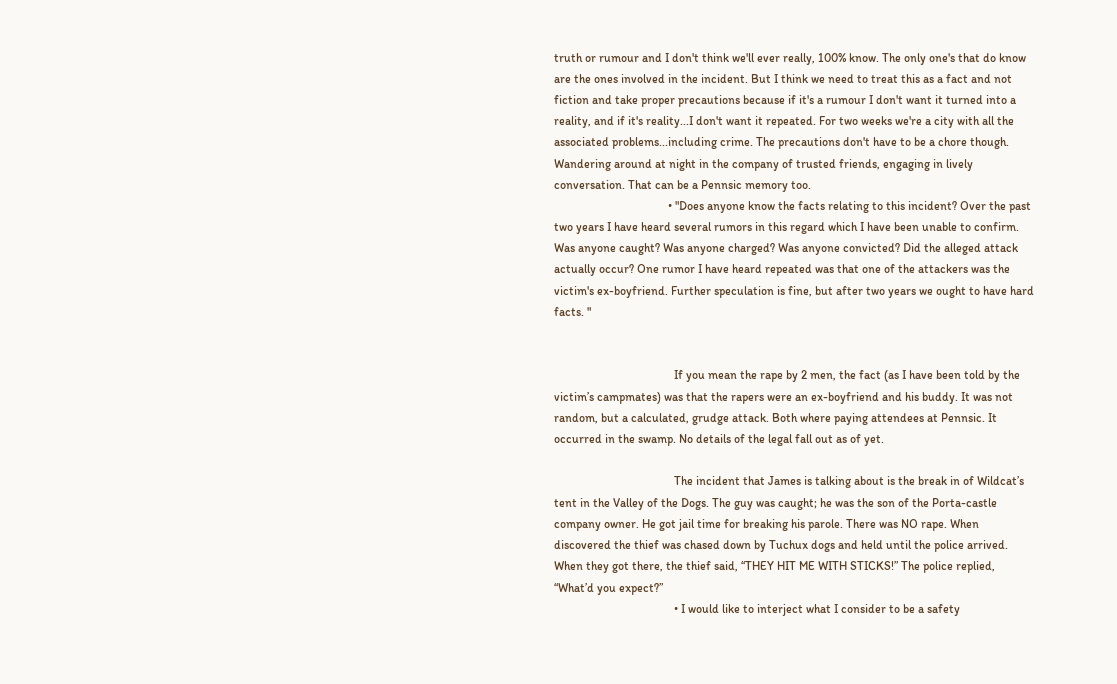truth or rumour and I don't think we'll ever really, 100% know. The only one's that do know are the ones involved in the incident. But I think we need to treat this as a fact and not fiction and take proper precautions because if it's a rumour I don't want it turned into a reality, and if it's reality...I don't want it repeated. For two weeks we're a city with all the associated problems...including crime. The precautions don't have to be a chore though. Wandering around at night in the company of trusted friends, engaging in lively conversation. That can be a Pennsic memory too.
                                      • "Does anyone know the facts relating to this incident? Over the past two years I have heard several rumors in this regard which I have been unable to confirm. Was anyone caught? Was anyone charged? Was anyone convicted? Did the alleged attack actually occur? One rumor I have heard repeated was that one of the attackers was the victim's ex-boyfriend. Further speculation is fine, but after two years we ought to have hard facts. "


                                        If you mean the rape by 2 men, the fact (as I have been told by the victim’s campmates) was that the rapers were an ex-boyfriend and his buddy. It was not random, but a calculated, grudge attack. Both where paying attendees at Pennsic. It occurred in the swamp. No details of the legal fall out as of yet.

                                        The incident that James is talking about is the break in of Wildcat’s tent in the Valley of the Dogs. The guy was caught; he was the son of the Porta-castle company owner. He got jail time for breaking his parole. There was NO rape. When discovered the thief was chased down by Tuchux dogs and held until the police arrived. When they got there, the thief said, “THEY HIT ME WITH STICKS!” The police replied, “What’d you expect?”
                                        • I would like to interject what I consider to be a safety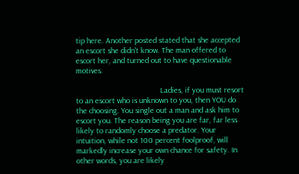tip here. Another posted stated that she accepted an escort she didn't know. The man offered to escort her, and turned out to have questionable motives.

                                          Ladies, if you must resort to an escort who is unknown to you, then YOU do the choosing. You single out a man and ask him to escort you. The reason being you are far, far less likely to randomly choose a predator. Your intuition, while not 100 percent foolproof, will markedly increase your own chance for safety. In other words, you are likely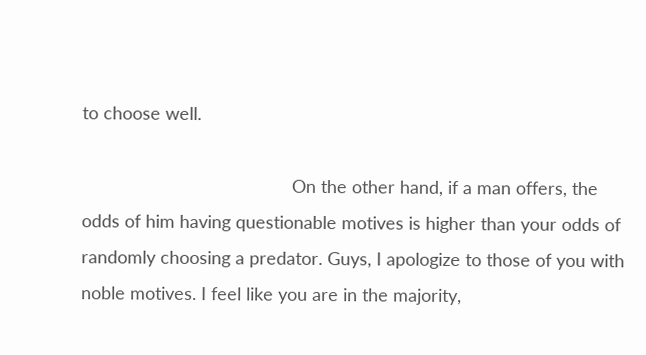to choose well.

                                          On the other hand, if a man offers, the odds of him having questionable motives is higher than your odds of randomly choosing a predator. Guys, I apologize to those of you with noble motives. I feel like you are in the majority,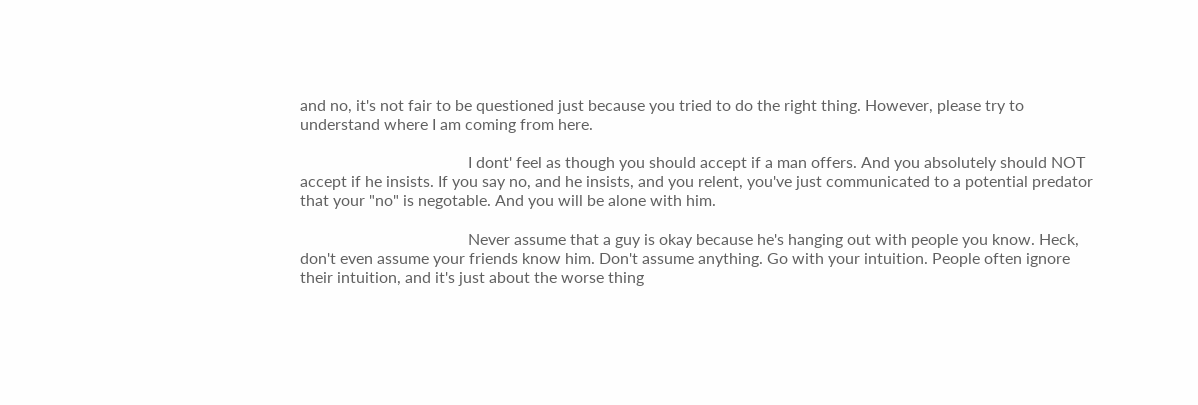and no, it's not fair to be questioned just because you tried to do the right thing. However, please try to understand where I am coming from here.

                                          I dont' feel as though you should accept if a man offers. And you absolutely should NOT accept if he insists. If you say no, and he insists, and you relent, you've just communicated to a potential predator that your "no" is negotable. And you will be alone with him.

                                          Never assume that a guy is okay because he's hanging out with people you know. Heck, don't even assume your friends know him. Don't assume anything. Go with your intuition. People often ignore their intuition, and it's just about the worse thing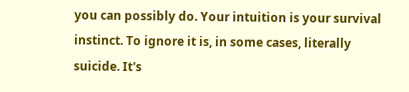you can possibly do. Your intuition is your survival instinct. To ignore it is, in some cases, literally suicide. It's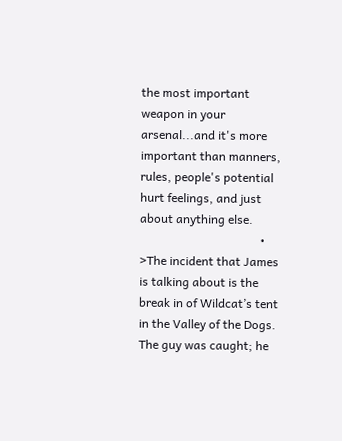the most important weapon in your arsenal...and it's more important than manners, rules, people's potential hurt feelings, and just about anything else.
                                        • >The incident that James is talking about is the break in of Wildcat’s tent in the Valley of the Dogs. The guy was caught; he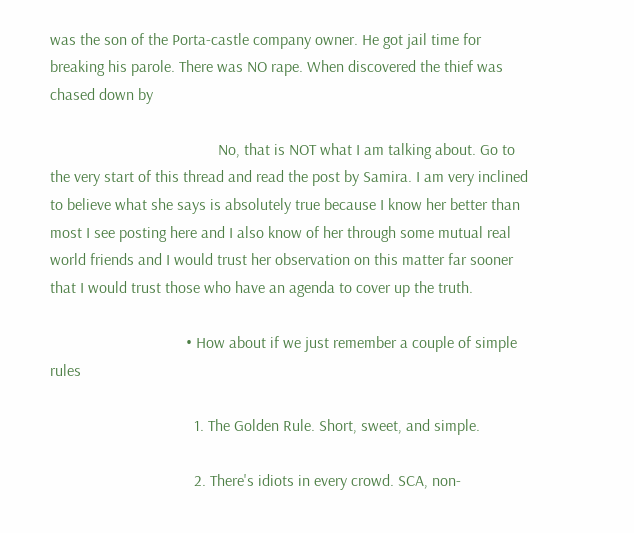was the son of the Porta-castle company owner. He got jail time for breaking his parole. There was NO rape. When discovered the thief was chased down by

                                          No, that is NOT what I am talking about. Go to the very start of this thread and read the post by Samira. I am very inclined to believe what she says is absolutely true because I know her better than most I see posting here and I also know of her through some mutual real world friends and I would trust her observation on this matter far sooner that I would trust those who have an agenda to cover up the truth.

                                  • How about if we just remember a couple of simple rules

                                    1. The Golden Rule. Short, sweet, and simple.

                                    2. There's idiots in every crowd. SCA, non-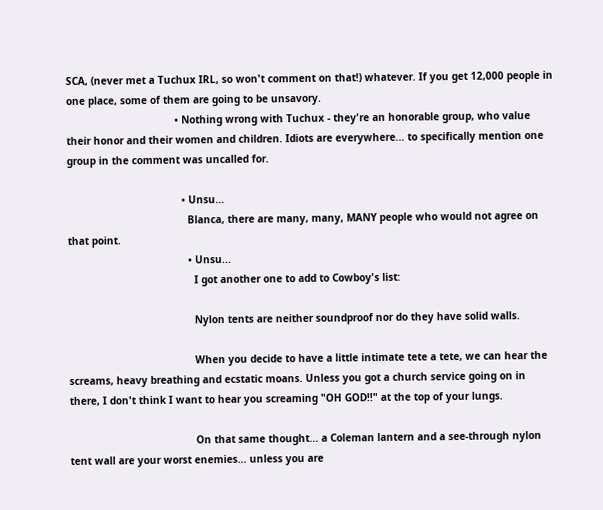SCA, (never met a Tuchux IRL, so won't comment on that!) whatever. If you get 12,000 people in one place, some of them are going to be unsavory.
                                    • Nothing wrong with Tuchux - they're an honorable group, who value their honor and their women and children. Idiots are everywhere... to specifically mention one group in the comment was uncalled for.

                                      • Unsu...
                                        Blanca, there are many, many, MANY people who would not agree on that point.
                                        • Unsu...
                                          I got another one to add to Cowboy's list:

                                          Nylon tents are neither soundproof nor do they have solid walls.

                                          When you decide to have a little intimate tete a tete, we can hear the screams, heavy breathing and ecstatic moans. Unless you got a church service going on in there, I don't think I want to hear you screaming "OH GOD!!" at the top of your lungs.

                                          On that same thought... a Coleman lantern and a see-through nylon tent wall are your worst enemies... unless you are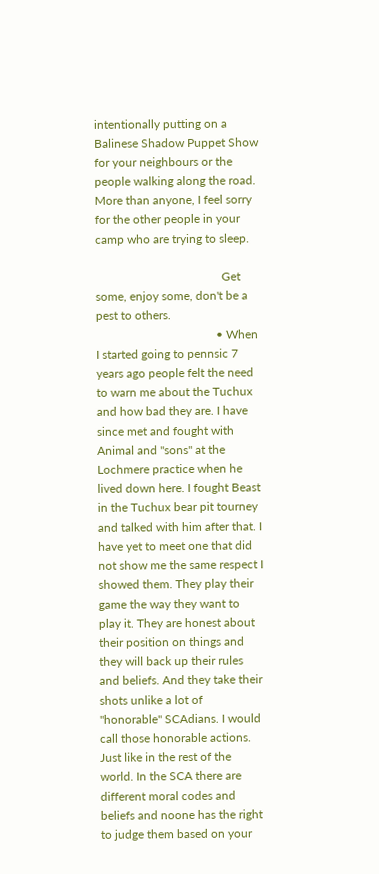intentionally putting on a Balinese Shadow Puppet Show for your neighbours or the people walking along the road. More than anyone, I feel sorry for the other people in your camp who are trying to sleep.

                                          Get some, enjoy some, don't be a pest to others.
                                        • When I started going to pennsic 7 years ago people felt the need to warn me about the Tuchux and how bad they are. I have since met and fought with Animal and "sons" at the Lochmere practice when he lived down here. I fought Beast in the Tuchux bear pit tourney and talked with him after that. I have yet to meet one that did not show me the same respect I showed them. They play their game the way they want to play it. They are honest about their position on things and they will back up their rules and beliefs. And they take their shots unlike a lot of "honorable" SCAdians. I would call those honorable actions. Just like in the rest of the world. In the SCA there are different moral codes and beliefs and noone has the right to judge them based on your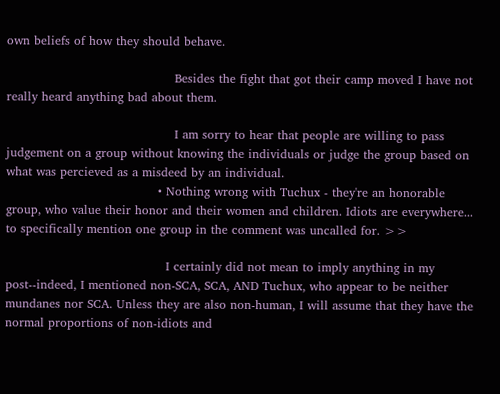own beliefs of how they should behave.

                                          Besides the fight that got their camp moved I have not really heard anything bad about them.

                                          I am sorry to hear that people are willing to pass judgement on a group without knowing the individuals or judge the group based on what was percieved as a misdeed by an individual.
                                      • Nothing wrong with Tuchux - they're an honorable group, who value their honor and their women and children. Idiots are everywhere... to specifically mention one group in the comment was uncalled for. >>

                                        I certainly did not mean to imply anything in my post--indeed, I mentioned non-SCA, SCA, AND Tuchux, who appear to be neither mundanes nor SCA. Unless they are also non-human, I will assume that they have the normal proportions of non-idiots and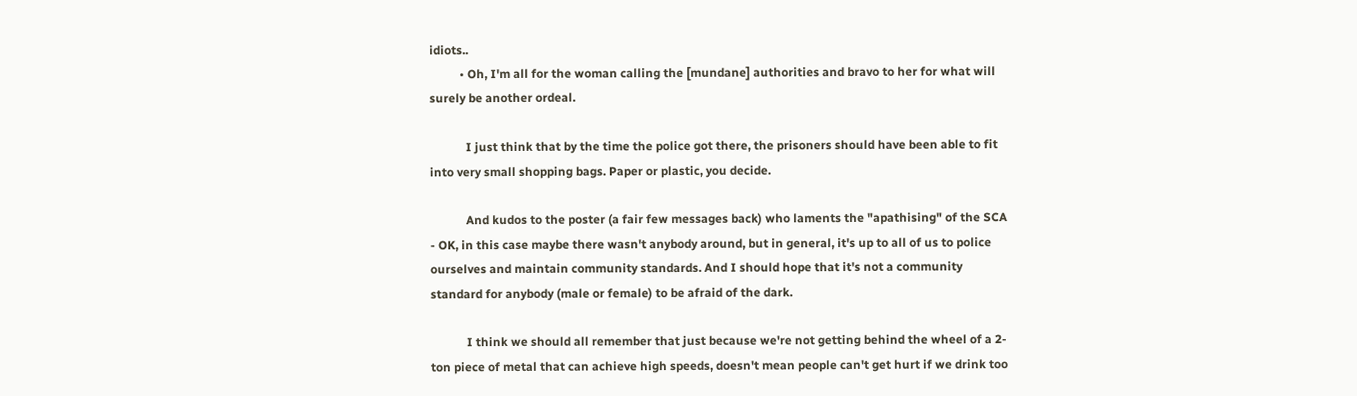idiots..
          • Oh, I'm all for the woman calling the [mundane] authorities and bravo to her for what will surely be another ordeal.

            I just think that by the time the police got there, the prisoners should have been able to fit into very small shopping bags. Paper or plastic, you decide.

            And kudos to the poster (a fair few messages back) who laments the "apathising" of the SCA - OK, in this case maybe there wasn't anybody around, but in general, it's up to all of us to police ourselves and maintain community standards. And I should hope that it's not a community standard for anybody (male or female) to be afraid of the dark.

            I think we should all remember that just because we're not getting behind the wheel of a 2-ton piece of metal that can achieve high speeds, doesn't mean people can't get hurt if we drink too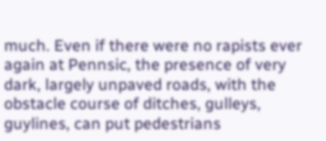much. Even if there were no rapists ever again at Pennsic, the presence of very dark, largely unpaved roads, with the obstacle course of ditches, gulleys, guylines, can put pedestrians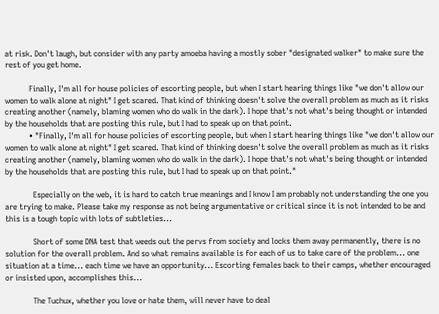at risk. Don't laugh, but consider with any party amoeba having a mostly sober "designated walker" to make sure the rest of you get home.

            Finally, I'm all for house policies of escorting people, but when I start hearing things like "we don't allow our women to walk alone at night" I get scared. That kind of thinking doesn't solve the overall problem as much as it risks creating another (namely, blaming women who do walk in the dark). I hope that's not what's being thought or intended by the households that are posting this rule, but I had to speak up on that point.
            • "Finally, I'm all for house policies of escorting people, but when I start hearing things like "we don't allow our women to walk alone at night" I get scared. That kind of thinking doesn't solve the overall problem as much as it risks creating another (namely, blaming women who do walk in the dark). I hope that's not what's being thought or intended by the households that are posting this rule, but I had to speak up on that point."

              Especially on the web, it is hard to catch true meanings and I know I am probably not understanding the one you are trying to make. Please take my response as not being argumentative or critical since it is not intended to be and this is a tough topic with lots of subtleties...

              Short of some DNA test that weeds out the pervs from society and locks them away permanently, there is no solution for the overall problem. And so what remains available is for each of us to take care of the problem... one situation at a time... each time we have an opportunity... Escorting females back to their camps, whether encouraged or insisted upon, accomplishes this...

              The Tuchux, whether you love or hate them, will never have to deal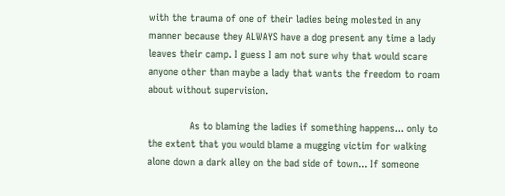with the trauma of one of their ladies being molested in any manner because they ALWAYS have a dog present any time a lady leaves their camp. I guess I am not sure why that would scare anyone other than maybe a lady that wants the freedom to roam about without supervision.

              As to blaming the ladies if something happens... only to the extent that you would blame a mugging victim for walking alone down a dark alley on the bad side of town... If someone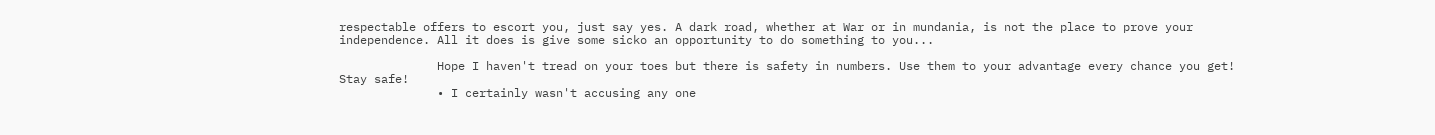respectable offers to escort you, just say yes. A dark road, whether at War or in mundania, is not the place to prove your independence. All it does is give some sicko an opportunity to do something to you...

              Hope I haven't tread on your toes but there is safety in numbers. Use them to your advantage every chance you get! Stay safe!
              • I certainly wasn't accusing any one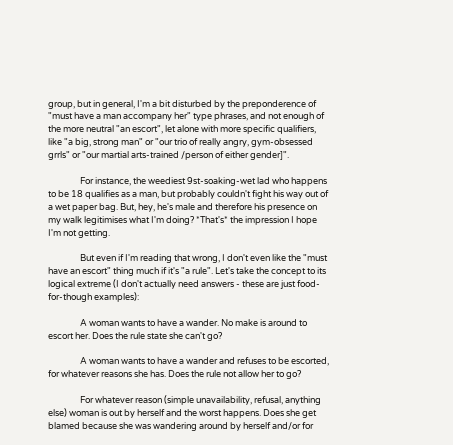group, but in general, I'm a bit disturbed by the preponderence of "must have a man accompany her" type phrases, and not enough of the more neutral "an escort", let alone with more specific qualifiers, like "a big, strong man" or "our trio of really angry, gym-obsessed grrls" or "our martial arts-trained /person of either gender]".

                For instance, the weediest 9st-soaking-wet lad who happens to be 18 qualifies as a man, but probably couldn't fight his way out of a wet paper bag. But, hey, he's male and therefore his presence on my walk legitimises what I'm doing? *That's* the impression I hope I'm not getting.

                But even if I'm reading that wrong, I don't even like the "must have an escort" thing much if it's "a rule". Let's take the concept to its logical extreme (I don't actually need answers - these are just food-for-though examples):

                A woman wants to have a wander. No make is around to escort her. Does the rule state she can't go?

                A woman wants to have a wander and refuses to be escorted, for whatever reasons she has. Does the rule not allow her to go?

                For whatever reason (simple unavailability, refusal, anything else) woman is out by herself and the worst happens. Does she get blamed because she was wandering around by herself and/or for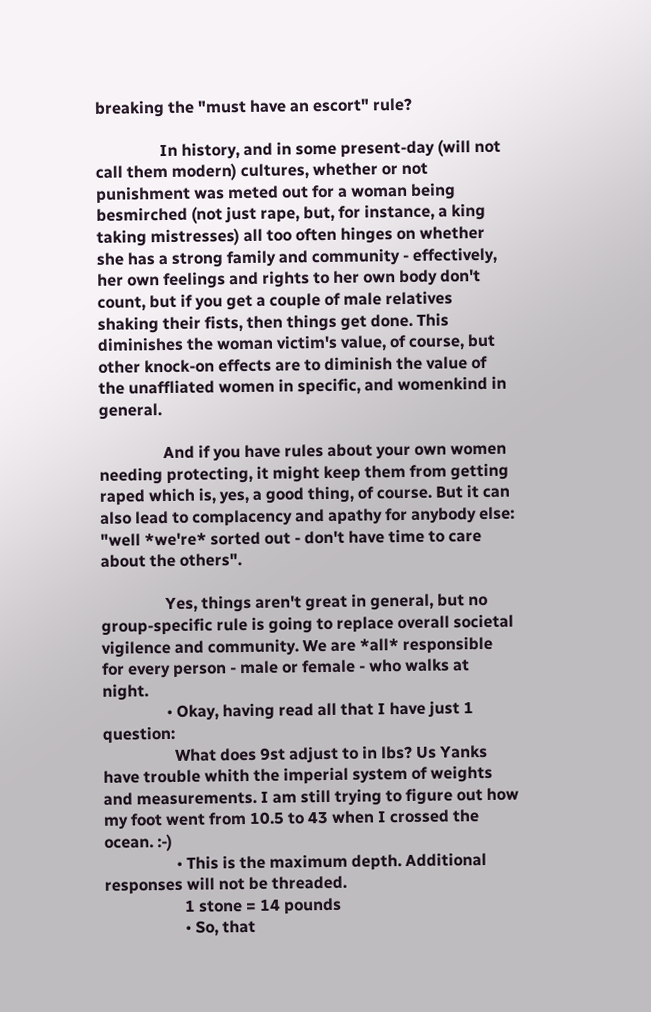breaking the "must have an escort" rule?

                In history, and in some present-day (will not call them modern) cultures, whether or not punishment was meted out for a woman being besmirched (not just rape, but, for instance, a king taking mistresses) all too often hinges on whether she has a strong family and community - effectively, her own feelings and rights to her own body don't count, but if you get a couple of male relatives shaking their fists, then things get done. This diminishes the woman victim's value, of course, but other knock-on effects are to diminish the value of the unaffliated women in specific, and womenkind in general.

                And if you have rules about your own women needing protecting, it might keep them from getting raped which is, yes, a good thing, of course. But it can also lead to complacency and apathy for anybody else: "well *we're* sorted out - don't have time to care about the others".

                Yes, things aren't great in general, but no group-specific rule is going to replace overall societal vigilence and community. We are *all* responsible for every person - male or female - who walks at night.
                • Okay, having read all that I have just 1 question:
                  What does 9st adjust to in lbs? Us Yanks have trouble whith the imperial system of weights and measurements. I am still trying to figure out how my foot went from 10.5 to 43 when I crossed the ocean. :-)
                  • This is the maximum depth. Additional responses will not be threaded.
                    1 stone = 14 pounds
                    • So, that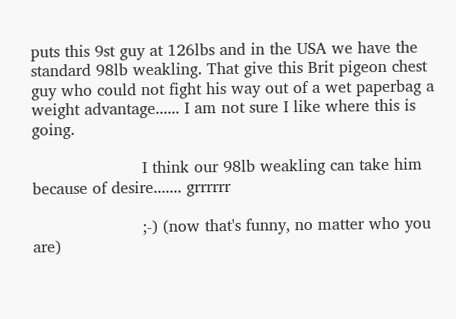puts this 9st guy at 126lbs and in the USA we have the standard 98lb weakling. That give this Brit pigeon chest guy who could not fight his way out of a wet paperbag a weight advantage...... I am not sure I like where this is going.

                      I think our 98lb weakling can take him because of desire....... grrrrrr

                      ;-) (now that's funny, no matter who you are)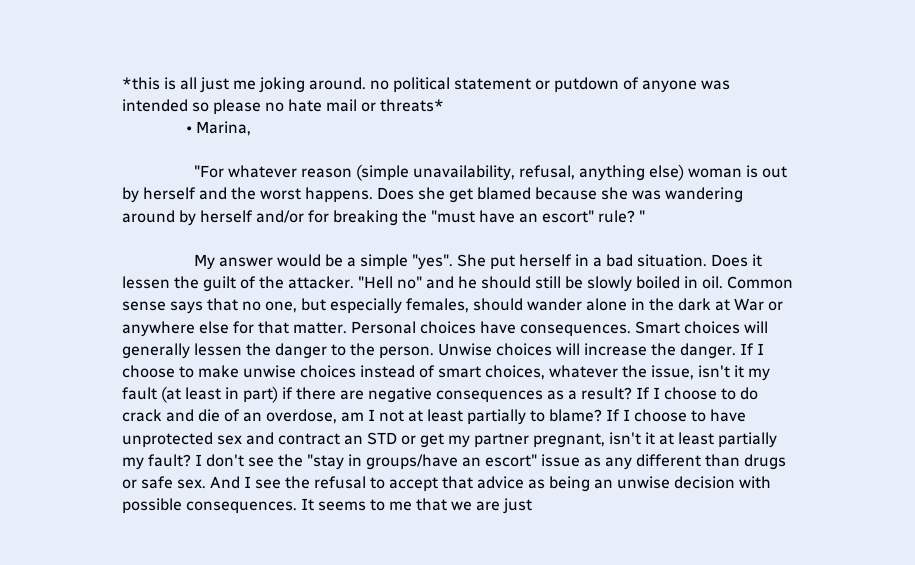*this is all just me joking around. no political statement or putdown of anyone was intended so please no hate mail or threats*
                • Marina,

                  "For whatever reason (simple unavailability, refusal, anything else) woman is out by herself and the worst happens. Does she get blamed because she was wandering around by herself and/or for breaking the "must have an escort" rule? "

                  My answer would be a simple "yes". She put herself in a bad situation. Does it lessen the guilt of the attacker. "Hell no" and he should still be slowly boiled in oil. Common sense says that no one, but especially females, should wander alone in the dark at War or anywhere else for that matter. Personal choices have consequences. Smart choices will generally lessen the danger to the person. Unwise choices will increase the danger. If I choose to make unwise choices instead of smart choices, whatever the issue, isn't it my fault (at least in part) if there are negative consequences as a result? If I choose to do crack and die of an overdose, am I not at least partially to blame? If I choose to have unprotected sex and contract an STD or get my partner pregnant, isn't it at least partially my fault? I don't see the "stay in groups/have an escort" issue as any different than drugs or safe sex. And I see the refusal to accept that advice as being an unwise decision with possible consequences. It seems to me that we are just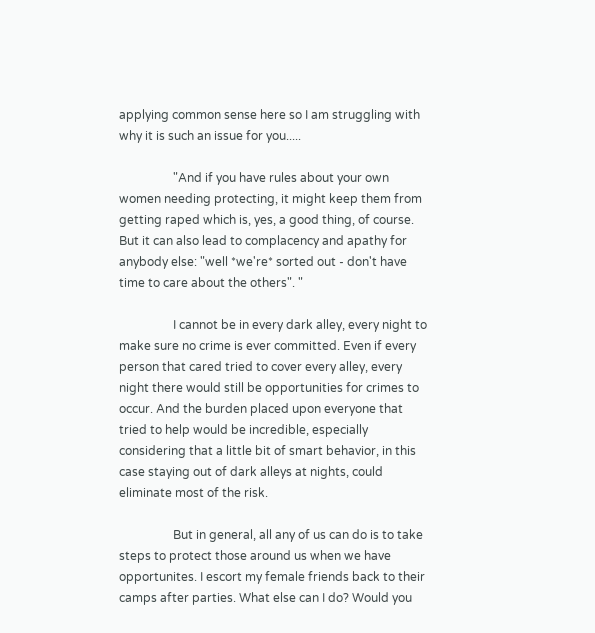applying common sense here so I am struggling with why it is such an issue for you.....

                  "And if you have rules about your own women needing protecting, it might keep them from getting raped which is, yes, a good thing, of course. But it can also lead to complacency and apathy for anybody else: "well *we're* sorted out - don't have time to care about the others". "

                  I cannot be in every dark alley, every night to make sure no crime is ever committed. Even if every person that cared tried to cover every alley, every night there would still be opportunities for crimes to occur. And the burden placed upon everyone that tried to help would be incredible, especially considering that a little bit of smart behavior, in this case staying out of dark alleys at nights, could eliminate most of the risk.

                  But in general, all any of us can do is to take steps to protect those around us when we have opportunites. I escort my female friends back to their camps after parties. What else can I do? Would you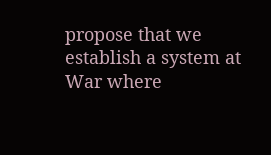propose that we establish a system at War where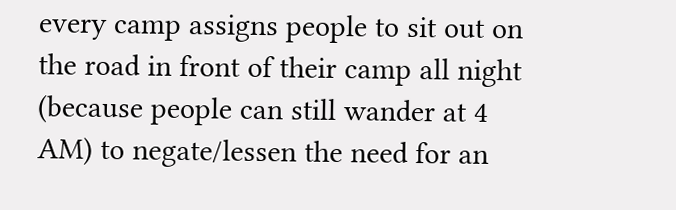every camp assigns people to sit out on the road in front of their camp all night (because people can still wander at 4 AM) to negate/lessen the need for an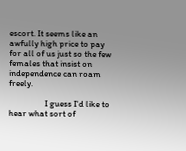escort. It seems like an awfully high price to pay for all of us just so the few females that insist on independence can roam freely.

                  I guess I'd like to hear what sort of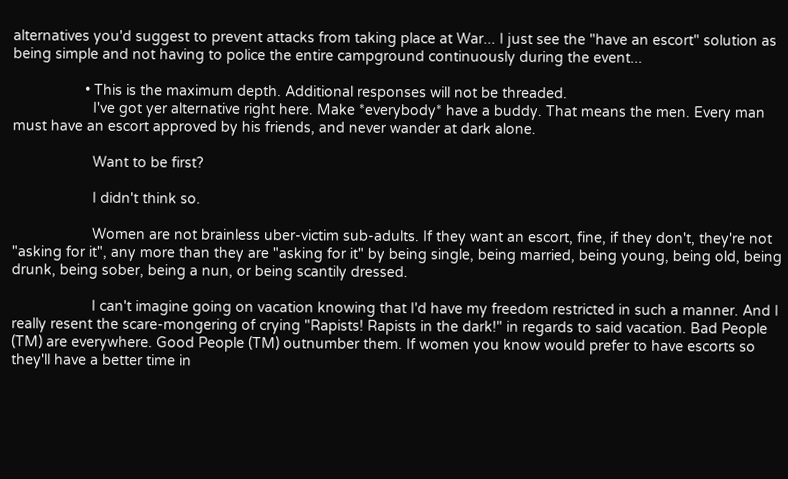alternatives you'd suggest to prevent attacks from taking place at War... I just see the "have an escort" solution as being simple and not having to police the entire campground continuously during the event...

                  • This is the maximum depth. Additional responses will not be threaded.
                    I've got yer alternative right here. Make *everybody* have a buddy. That means the men. Every man must have an escort approved by his friends, and never wander at dark alone.

                    Want to be first?

                    I didn't think so.

                    Women are not brainless uber-victim sub-adults. If they want an escort, fine, if they don't, they're not "asking for it", any more than they are "asking for it" by being single, being married, being young, being old, being drunk, being sober, being a nun, or being scantily dressed.

                    I can't imagine going on vacation knowing that I'd have my freedom restricted in such a manner. And I really resent the scare-mongering of crying "Rapists! Rapists in the dark!" in regards to said vacation. Bad People (TM) are everywhere. Good People (TM) outnumber them. If women you know would prefer to have escorts so they'll have a better time in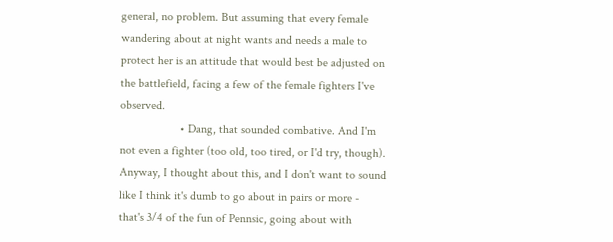general, no problem. But assuming that every female wandering about at night wants and needs a male to protect her is an attitude that would best be adjusted on the battlefield, facing a few of the female fighters I've observed.
                    • Dang, that sounded combative. And I'm not even a fighter (too old, too tired, or I'd try, though). Anyway, I thought about this, and I don't want to sound like I think it's dumb to go about in pairs or more - that's 3/4 of the fun of Pennsic, going about with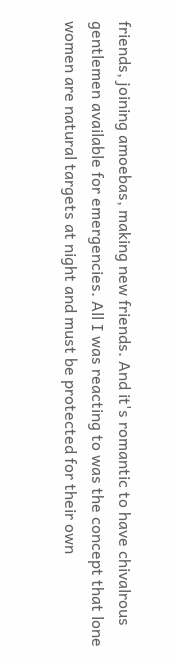friends, joining amoebas, making new friends. And it's romantic to have chivalrous gentlemen available for emergencies. All I was reacting to was the concept that lone women are natural targets at night and must be protected for their own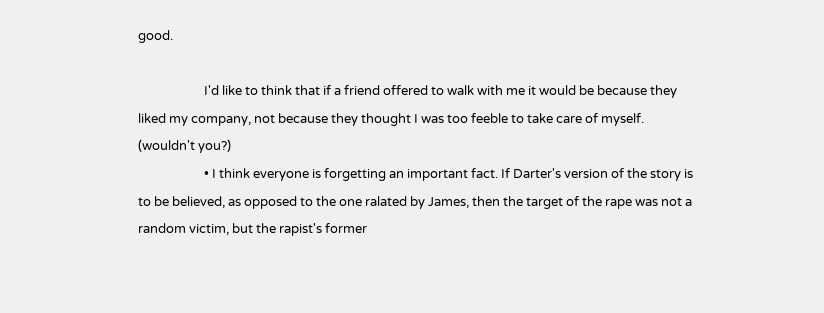good.

                      I'd like to think that if a friend offered to walk with me it would be because they liked my company, not because they thought I was too feeble to take care of myself. (wouldn't you?)
                      • I think everyone is forgetting an important fact. If Darter's version of the story is to be believed, as opposed to the one ralated by James, then the target of the rape was not a random victim, but the rapist's former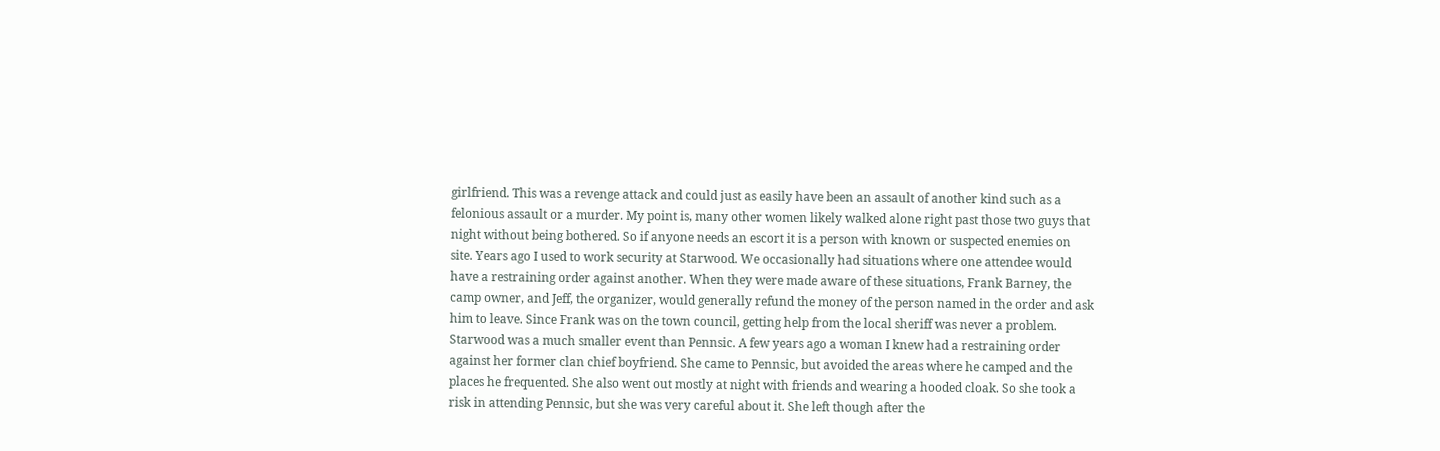girlfriend. This was a revenge attack and could just as easily have been an assault of another kind such as a felonious assault or a murder. My point is, many other women likely walked alone right past those two guys that night without being bothered. So if anyone needs an escort it is a person with known or suspected enemies on site. Years ago I used to work security at Starwood. We occasionally had situations where one attendee would have a restraining order against another. When they were made aware of these situations, Frank Barney, the camp owner, and Jeff, the organizer, would generally refund the money of the person named in the order and ask him to leave. Since Frank was on the town council, getting help from the local sheriff was never a problem. Starwood was a much smaller event than Pennsic. A few years ago a woman I knew had a restraining order against her former clan chief boyfriend. She came to Pennsic, but avoided the areas where he camped and the places he frequented. She also went out mostly at night with friends and wearing a hooded cloak. So she took a risk in attending Pennsic, but she was very careful about it. She left though after the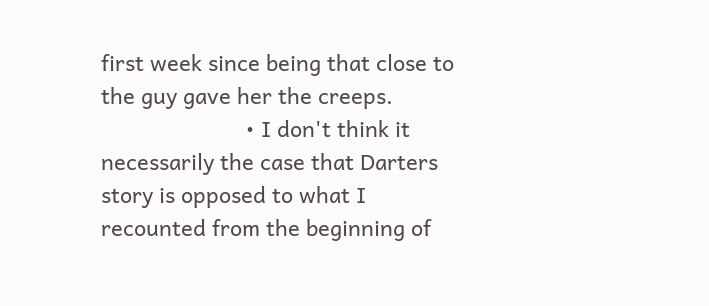first week since being that close to the guy gave her the creeps.
                        • I don't think it necessarily the case that Darters story is opposed to what I recounted from the beginning of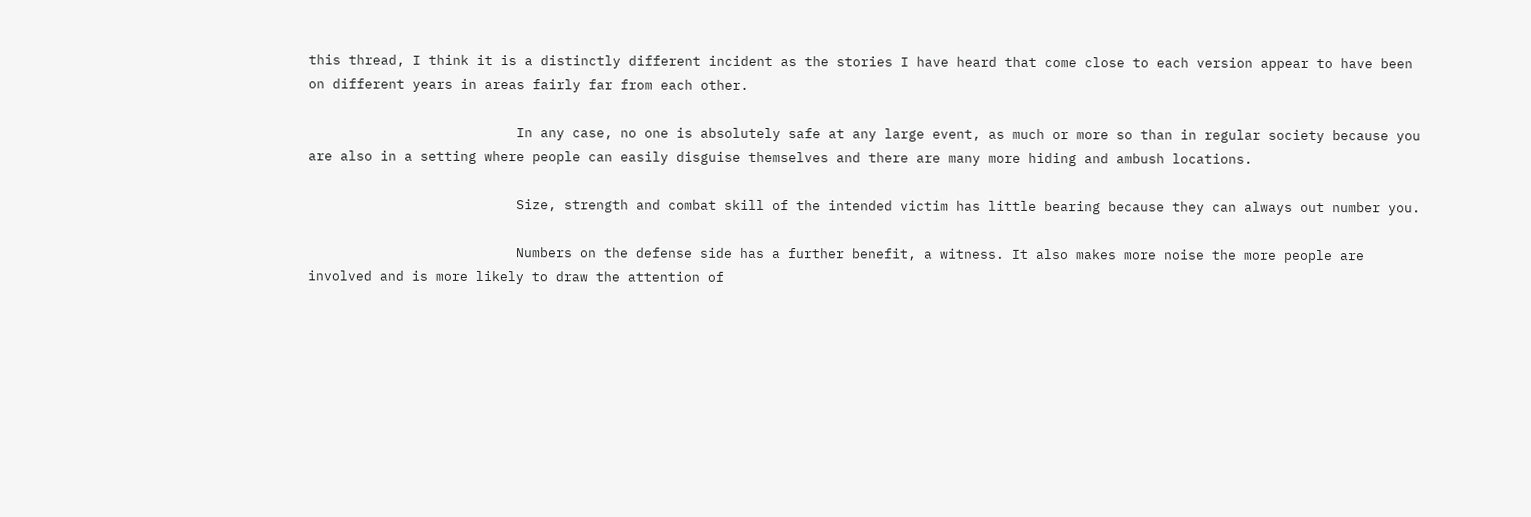this thread, I think it is a distinctly different incident as the stories I have heard that come close to each version appear to have been on different years in areas fairly far from each other.

                          In any case, no one is absolutely safe at any large event, as much or more so than in regular society because you are also in a setting where people can easily disguise themselves and there are many more hiding and ambush locations.

                          Size, strength and combat skill of the intended victim has little bearing because they can always out number you.

                          Numbers on the defense side has a further benefit, a witness. It also makes more noise the more people are involved and is more likely to draw the attention of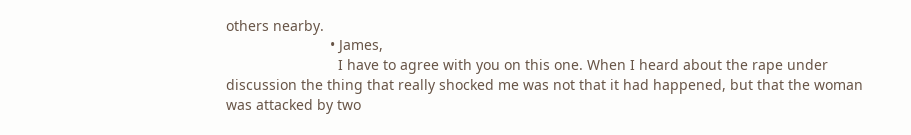others nearby.
                          • James,
                            I have to agree with you on this one. When I heard about the rape under discussion the thing that really shocked me was not that it had happened, but that the woman was attacked by two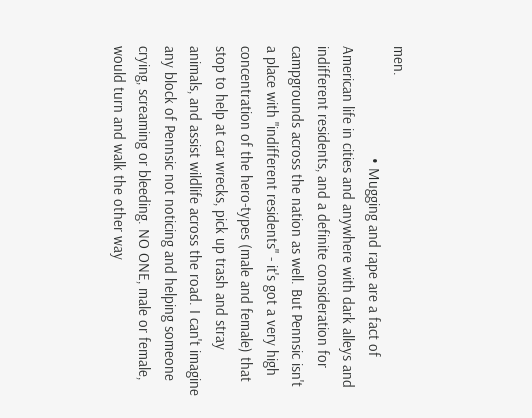men.
                            • Mugging and rape are a fact of American life in cities and anywhere with dark alleys and indifferent residents, and a definite consideration for campgrounds across the nation as well. But Pennsic isn't a place with "indifferent residents" - it's got a very high concentration of the hero-types (male and female) that stop to help at car wrecks, pick up trash and stray animals, and assist wildlife across the road. I can't imagine any block of Pennsic not noticing and helping someone crying, screaming or bleeding. NO ONE, male or female, would turn and walk the other way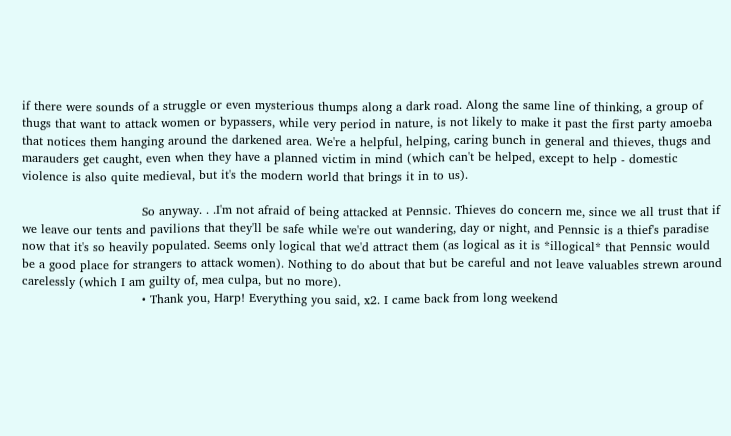if there were sounds of a struggle or even mysterious thumps along a dark road. Along the same line of thinking, a group of thugs that want to attack women or bypassers, while very period in nature, is not likely to make it past the first party amoeba that notices them hanging around the darkened area. We're a helpful, helping, caring bunch in general and thieves, thugs and marauders get caught, even when they have a planned victim in mind (which can't be helped, except to help - domestic violence is also quite medieval, but it's the modern world that brings it in to us).

                              So anyway. . .I'm not afraid of being attacked at Pennsic. Thieves do concern me, since we all trust that if we leave our tents and pavilions that they'll be safe while we're out wandering, day or night, and Pennsic is a thief's paradise now that it's so heavily populated. Seems only logical that we'd attract them (as logical as it is *illogical* that Pennsic would be a good place for strangers to attack women). Nothing to do about that but be careful and not leave valuables strewn around carelessly (which I am guilty of, mea culpa, but no more).
                              • Thank you, Harp! Everything you said, x2. I came back from long weekend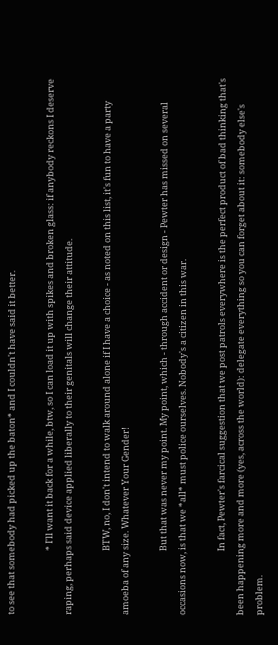to see that somebody had picked up the baton* and I couldn't have said it better.

                                * I'll want it back for a while, btw, so I can load it up with spikes and broken glass: if anybody reckons I deserve raping, perhaps said device applied liberally to their genitals will change their attitude.

                                BTW, no, I don't intend to walk around alone if I have a choice - as noted on this list, it's fun to have a party amoeba of any size. Whatever Your Gender!

                                But that was never my point. My point, which - through accident or design - Pewter has missed on several occasions now, is that we *all* must police ourselves. Nobody's a citizen in this war.

                                In fact, Pewter's farcical suggestion that we post patrols everywhere is the perfect product of bad thinking that's been happening more and more (yes, across the world): delegate everything so you can forget about it: somebody else's problem.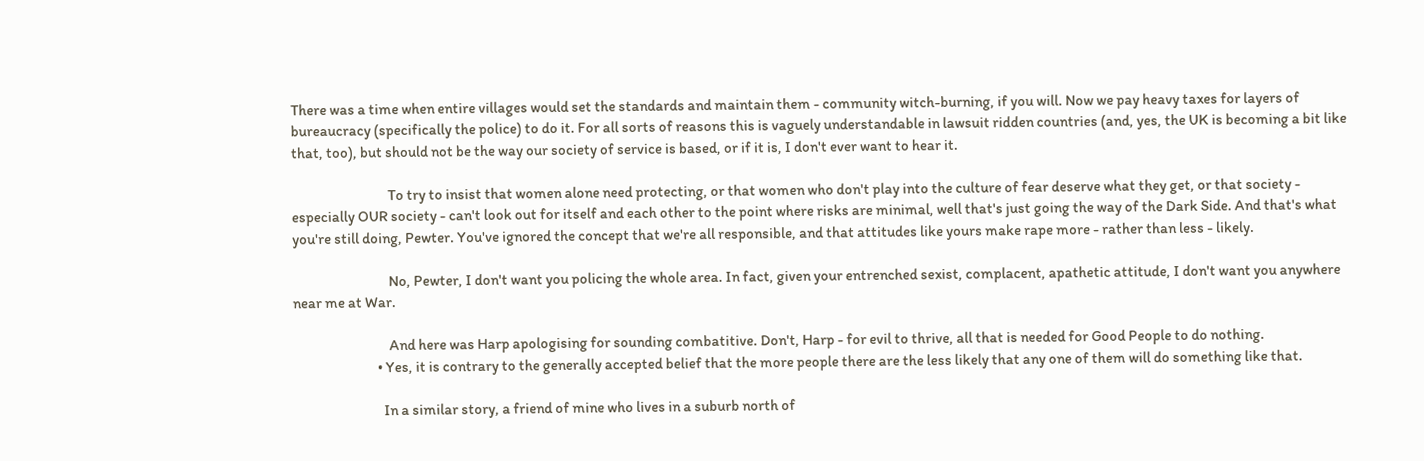There was a time when entire villages would set the standards and maintain them - community witch-burning, if you will. Now we pay heavy taxes for layers of bureaucracy (specifically the police) to do it. For all sorts of reasons this is vaguely understandable in lawsuit ridden countries (and, yes, the UK is becoming a bit like that, too), but should not be the way our society of service is based, or if it is, I don't ever want to hear it.

                                To try to insist that women alone need protecting, or that women who don't play into the culture of fear deserve what they get, or that society - especially OUR society - can't look out for itself and each other to the point where risks are minimal, well that's just going the way of the Dark Side. And that's what you're still doing, Pewter. You've ignored the concept that we're all responsible, and that attitudes like yours make rape more - rather than less - likely.

                                No, Pewter, I don't want you policing the whole area. In fact, given your entrenched sexist, complacent, apathetic attitude, I don't want you anywhere near me at War.

                                And here was Harp apologising for sounding combatitive. Don't, Harp - for evil to thrive, all that is needed for Good People to do nothing.
                            • Yes, it is contrary to the generally accepted belief that the more people there are the less likely that any one of them will do something like that.

                              In a similar story, a friend of mine who lives in a suburb north of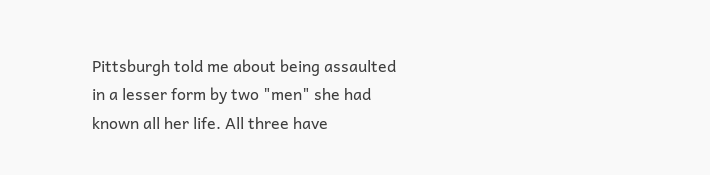Pittsburgh told me about being assaulted in a lesser form by two "men" she had known all her life. All three have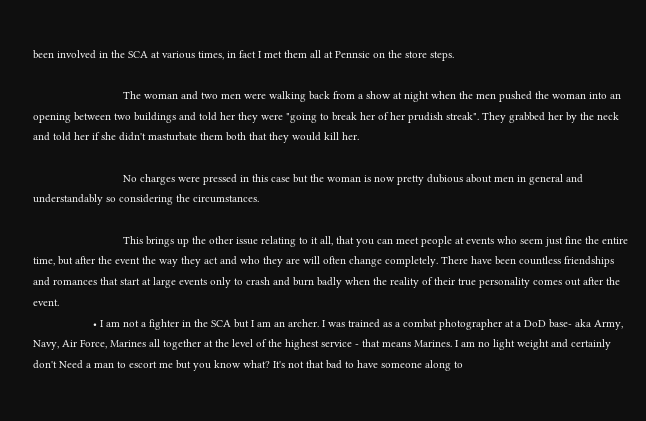been involved in the SCA at various times, in fact I met them all at Pennsic on the store steps.

                              The woman and two men were walking back from a show at night when the men pushed the woman into an opening between two buildings and told her they were "going to break her of her prudish streak". They grabbed her by the neck and told her if she didn't masturbate them both that they would kill her.

                              No charges were pressed in this case but the woman is now pretty dubious about men in general and understandably so considering the circumstances.

                              This brings up the other issue relating to it all, that you can meet people at events who seem just fine the entire time, but after the event the way they act and who they are will often change completely. There have been countless friendships and romances that start at large events only to crash and burn badly when the reality of their true personality comes out after the event.
                    • I am not a fighter in the SCA but I am an archer. I was trained as a combat photographer at a DoD base- aka Army, Navy, Air Force, Marines all together at the level of the highest service - that means Marines. I am no light weight and certainly don't Need a man to escort me but you know what? It's not that bad to have someone along to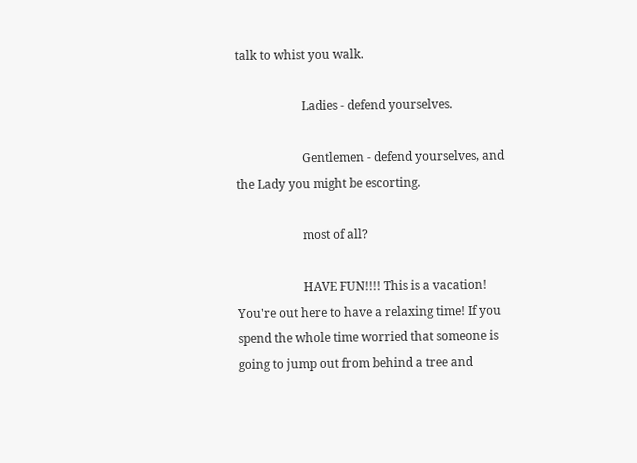talk to whist you walk.

                      Ladies - defend yourselves.

                      Gentlemen - defend yourselves, and the Lady you might be escorting.

                      most of all?

                      HAVE FUN!!!! This is a vacation! You're out here to have a relaxing time! If you spend the whole time worried that someone is going to jump out from behind a tree and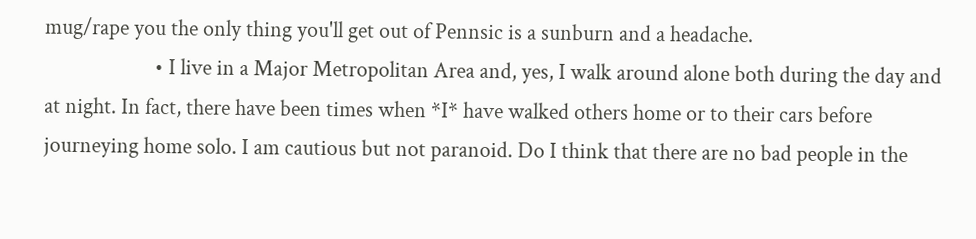mug/rape you the only thing you'll get out of Pennsic is a sunburn and a headache.
                      • I live in a Major Metropolitan Area and, yes, I walk around alone both during the day and at night. In fact, there have been times when *I* have walked others home or to their cars before journeying home solo. I am cautious but not paranoid. Do I think that there are no bad people in the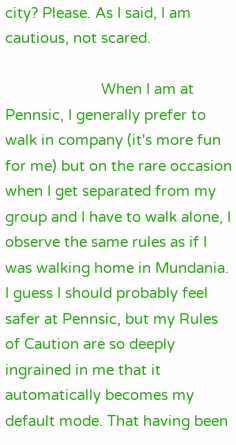city? Please. As I said, I am cautious, not scared.

                        When I am at Pennsic, I generally prefer to walk in company (it's more fun for me) but on the rare occasion when I get separated from my group and I have to walk alone, I observe the same rules as if I was walking home in Mundania. I guess I should probably feel safer at Pennsic, but my Rules of Caution are so deeply ingrained in me that it automatically becomes my default mode. That having been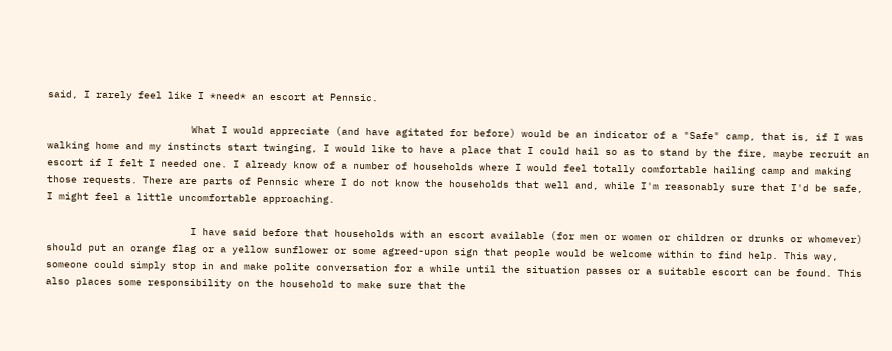said, I rarely feel like I *need* an escort at Pennsic.

                        What I would appreciate (and have agitated for before) would be an indicator of a "Safe" camp, that is, if I was walking home and my instincts start twinging, I would like to have a place that I could hail so as to stand by the fire, maybe recruit an escort if I felt I needed one. I already know of a number of households where I would feel totally comfortable hailing camp and making those requests. There are parts of Pennsic where I do not know the households that well and, while I'm reasonably sure that I'd be safe, I might feel a little uncomfortable approaching.

                        I have said before that households with an escort available (for men or women or children or drunks or whomever) should put an orange flag or a yellow sunflower or some agreed-upon sign that people would be welcome within to find help. This way, someone could simply stop in and make polite conversation for a while until the situation passes or a suitable escort can be found. This also places some responsibility on the household to make sure that the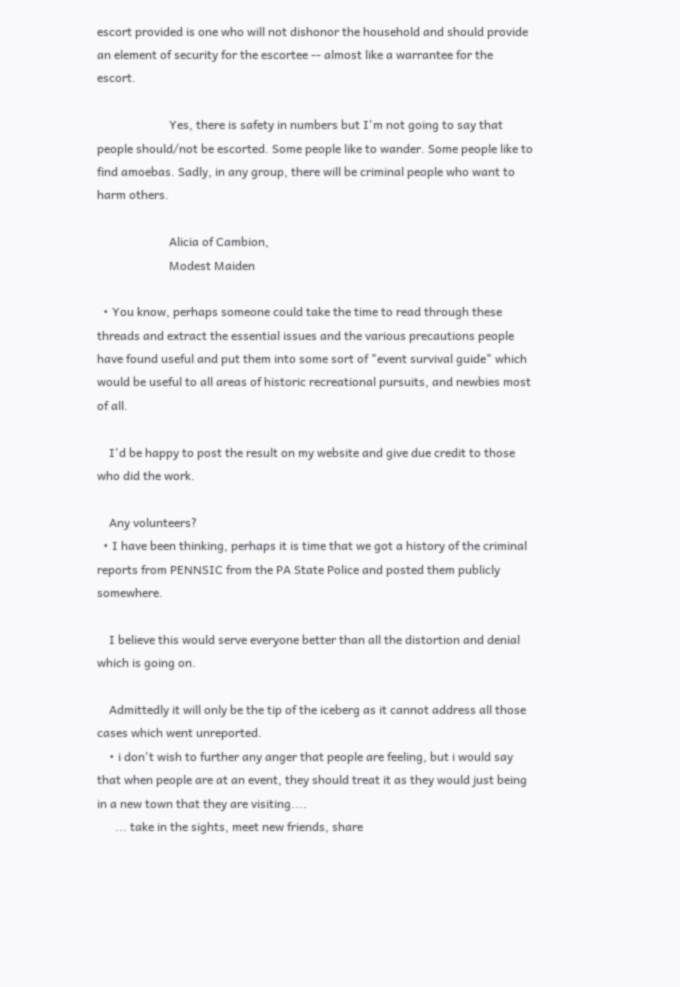escort provided is one who will not dishonor the household and should provide an element of security for the escortee -- almost like a warrantee for the escort.

                        Yes, there is safety in numbers but I'm not going to say that people should/not be escorted. Some people like to wander. Some people like to find amoebas. Sadly, in any group, there will be criminal people who want to harm others.

                        Alicia of Cambion,
                        Modest Maiden

  • You know, perhaps someone could take the time to read through these threads and extract the essential issues and the various precautions people have found useful and put them into some sort of "event survival guide" which would be useful to all areas of historic recreational pursuits, and newbies most of all.

    I'd be happy to post the result on my website and give due credit to those who did the work.

    Any volunteers?
  • I have been thinking, perhaps it is time that we got a history of the criminal reports from PENNSIC from the PA State Police and posted them publicly somewhere.

    I believe this would serve everyone better than all the distortion and denial which is going on.

    Admittedly it will only be the tip of the iceberg as it cannot address all those cases which went unreported.
    • i don't wish to further any anger that people are feeling, but i would say that when people are at an event, they should treat it as they would just being in a new town that they are visiting....
      ... take in the sights, meet new friends, share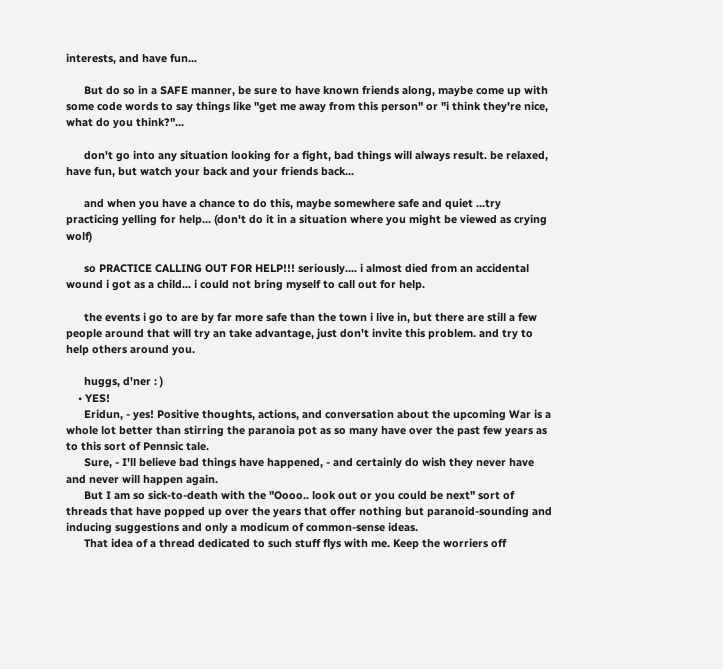interests, and have fun...

      But do so in a SAFE manner, be sure to have known friends along, maybe come up with some code words to say things like "get me away from this person" or "i think they're nice, what do you think?"...

      don't go into any situation looking for a fight, bad things will always result. be relaxed, have fun, but watch your back and your friends back...

      and when you have a chance to do this, maybe somewhere safe and quiet ...try practicing yelling for help... (don't do it in a situation where you might be viewed as crying wolf)

      so PRACTICE CALLING OUT FOR HELP!!! seriously.... i almost died from an accidental wound i got as a child... i could not bring myself to call out for help.

      the events i go to are by far more safe than the town i live in, but there are still a few people around that will try an take advantage, just don't invite this problem. and try to help others around you.

      huggs, d'ner : )
    • YES!
      Eridun, - yes! Positive thoughts, actions, and conversation about the upcoming War is a whole lot better than stirring the paranoia pot as so many have over the past few years as to this sort of Pennsic tale.
      Sure, - I'll believe bad things have happened, - and certainly do wish they never have and never will happen again.
      But I am so sick-to-death with the "Oooo.. look out or you could be next" sort of threads that have popped up over the years that offer nothing but paranoid-sounding and inducing suggestions and only a modicum of common-sense ideas.
      That idea of a thread dedicated to such stuff flys with me. Keep the worriers off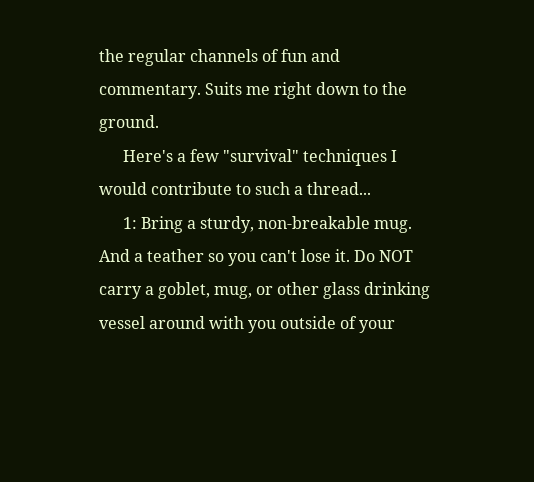the regular channels of fun and commentary. Suits me right down to the ground.
      Here's a few "survival" techniques I would contribute to such a thread...
      1: Bring a sturdy, non-breakable mug. And a teather so you can't lose it. Do NOT carry a goblet, mug, or other glass drinking vessel around with you outside of your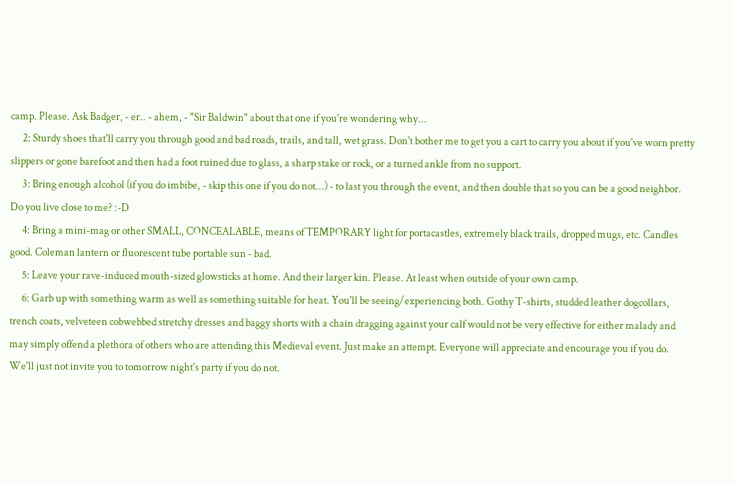camp. Please. Ask Badger, - er.. - ahem, - "Sir Baldwin" about that one if you're wondering why...
      2: Sturdy shoes that'll carry you through good and bad roads, trails, and tall, wet grass. Don't bother me to get you a cart to carry you about if you've worn pretty slippers or gone barefoot and then had a foot ruined due to glass, a sharp stake or rock, or a turned ankle from no support.
      3: Bring enough alcohol (if you do imbibe, - skip this one if you do not...) - to last you through the event, and then double that so you can be a good neighbor. Do you live close to me? :-D
      4: Bring a mini-mag or other SMALL, CONCEALABLE, means of TEMPORARY light for portacastles, extremely black trails, dropped mugs, etc. Candles good. Coleman lantern or fluorescent tube portable sun - bad.
      5: Leave your rave-induced mouth-sized glowsticks at home. And their larger kin. Please. At least when outside of your own camp.
      6: Garb up with something warm as well as something suitable for heat. You'll be seeing/experiencing both. Gothy T-shirts, studded leather dogcollars, trench coats, velveteen cobwebbed stretchy dresses and baggy shorts with a chain dragging against your calf would not be very effective for either malady and may simply offend a plethora of others who are attending this Medieval event. Just make an attempt. Everyone will appreciate and encourage you if you do. We'll just not invite you to tomorrow night's party if you do not.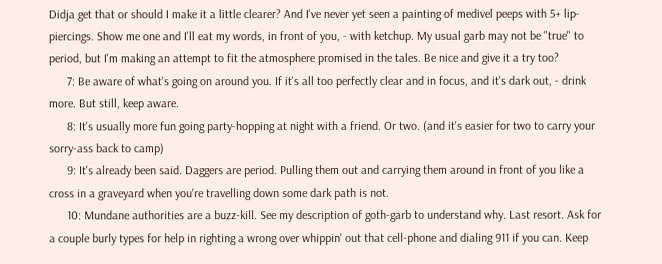Didja get that or should I make it a little clearer? And I've never yet seen a painting of medivel peeps with 5+ lip-piercings. Show me one and I'll eat my words, in front of you, - with ketchup. My usual garb may not be "true" to period, but I'm making an attempt to fit the atmosphere promised in the tales. Be nice and give it a try too?
      7: Be aware of what's going on around you. If it's all too perfectly clear and in focus, and it's dark out, - drink more. But still, keep aware.
      8: It's usually more fun going party-hopping at night with a friend. Or two. (and it's easier for two to carry your sorry-ass back to camp)
      9: It's already been said. Daggers are period. Pulling them out and carrying them around in front of you like a cross in a graveyard when you're travelling down some dark path is not.
      10: Mundane authorities are a buzz-kill. See my description of goth-garb to understand why. Last resort. Ask for a couple burly types for help in righting a wrong over whippin' out that cell-phone and dialing 911 if you can. Keep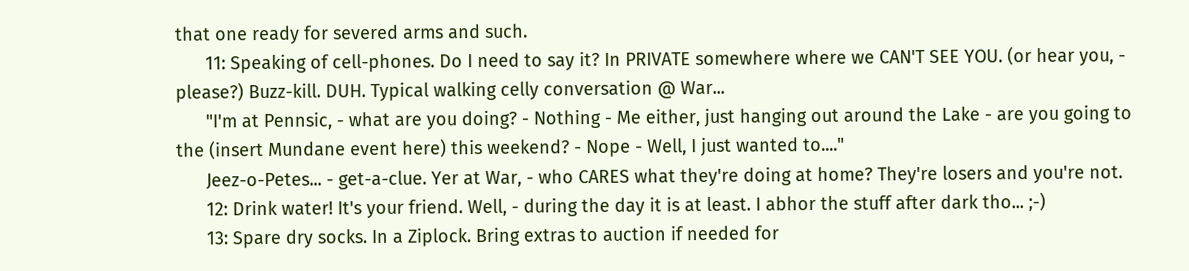that one ready for severed arms and such.
      11: Speaking of cell-phones. Do I need to say it? In PRIVATE somewhere where we CAN'T SEE YOU. (or hear you, - please?) Buzz-kill. DUH. Typical walking celly conversation @ War...
      "I'm at Pennsic, - what are you doing? - Nothing - Me either, just hanging out around the Lake - are you going to the (insert Mundane event here) this weekend? - Nope - Well, I just wanted to...."
      Jeez-o-Petes... - get-a-clue. Yer at War, - who CARES what they're doing at home? They're losers and you're not.
      12: Drink water! It's your friend. Well, - during the day it is at least. I abhor the stuff after dark tho... ;-)
      13: Spare dry socks. In a Ziplock. Bring extras to auction if needed for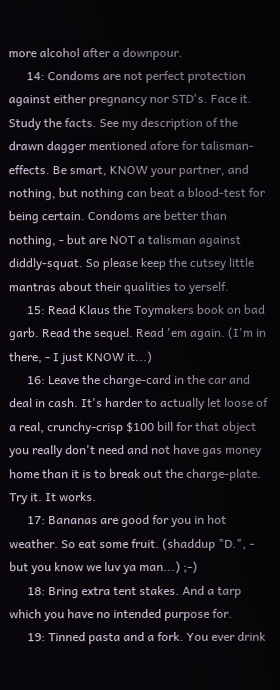more alcohol after a downpour.
      14: Condoms are not perfect protection against either pregnancy nor STD's. Face it. Study the facts. See my description of the drawn dagger mentioned afore for talisman-effects. Be smart, KNOW your partner, and nothing, but nothing can beat a blood-test for being certain. Condoms are better than nothing, - but are NOT a talisman against diddly-squat. So please keep the cutsey little mantras about their qualities to yerself.
      15: Read Klaus the Toymakers book on bad garb. Read the sequel. Read 'em again. (I'm in there, - I just KNOW it...)
      16: Leave the charge-card in the car and deal in cash. It's harder to actually let loose of a real, crunchy-crisp $100 bill for that object you really don't need and not have gas money home than it is to break out the charge-plate. Try it. It works.
      17: Bananas are good for you in hot weather. So eat some fruit. (shaddup "D.", - but you know we luv ya man...) ;-)
      18: Bring extra tent stakes. And a tarp which you have no intended purpose for.
      19: Tinned pasta and a fork. You ever drink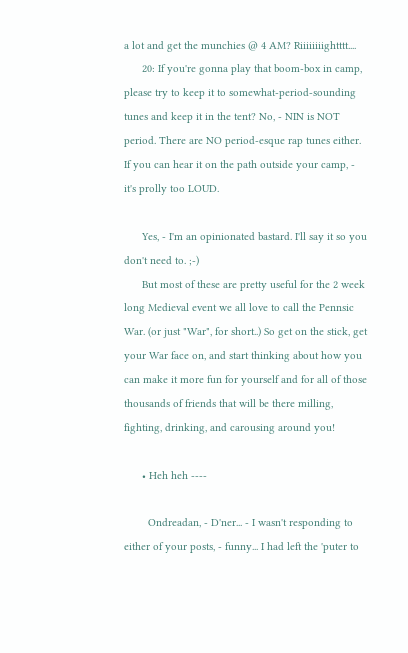a lot and get the munchies @ 4 AM? Riiiiiiiightttt....
      20: If you're gonna play that boom-box in camp, please try to keep it to somewhat-period-sounding tunes and keep it in the tent? No, - NIN is NOT period. There are NO period-esque rap tunes either. If you can hear it on the path outside your camp, - it's prolly too LOUD.

      Yes, - I'm an opinionated bastard. I'll say it so you don't need to. ;-)
      But most of these are pretty useful for the 2 week long Medieval event we all love to call the Pennsic War. (or just "War", for short..) So get on the stick, get your War face on, and start thinking about how you can make it more fun for yourself and for all of those thousands of friends that will be there milling, fighting, drinking, and carousing around you!

      • Heh heh ----

        Ondreadan, - D'ner... - I wasn't responding to either of your posts, - funny... I had left the 'puter to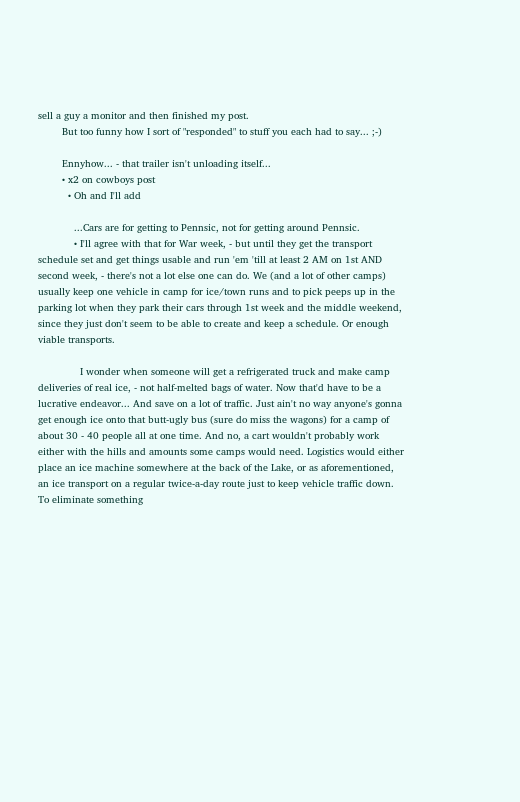sell a guy a monitor and then finished my post.
        But too funny how I sort of "responded" to stuff you each had to say... ;-)

        Ennyhow... - that trailer isn't unloading itself...
        • x2 on cowboys post
          • Oh and I'll add

            ...Cars are for getting to Pennsic, not for getting around Pennsic.
            • I'll agree with that for War week, - but until they get the transport schedule set and get things usable and run 'em 'till at least 2 AM on 1st AND second week, - there's not a lot else one can do. We (and a lot of other camps) usually keep one vehicle in camp for ice/town runs and to pick peeps up in the parking lot when they park their cars through 1st week and the middle weekend, since they just don't seem to be able to create and keep a schedule. Or enough viable transports.

              I wonder when someone will get a refrigerated truck and make camp deliveries of real ice, - not half-melted bags of water. Now that'd have to be a lucrative endeavor... And save on a lot of traffic. Just ain't no way anyone's gonna get enough ice onto that butt-ugly bus (sure do miss the wagons) for a camp of about 30 - 40 people all at one time. And no, a cart wouldn't probably work either with the hills and amounts some camps would need. Logistics would either place an ice machine somewhere at the back of the Lake, or as aforementioned, an ice transport on a regular twice-a-day route just to keep vehicle traffic down. To eliminate something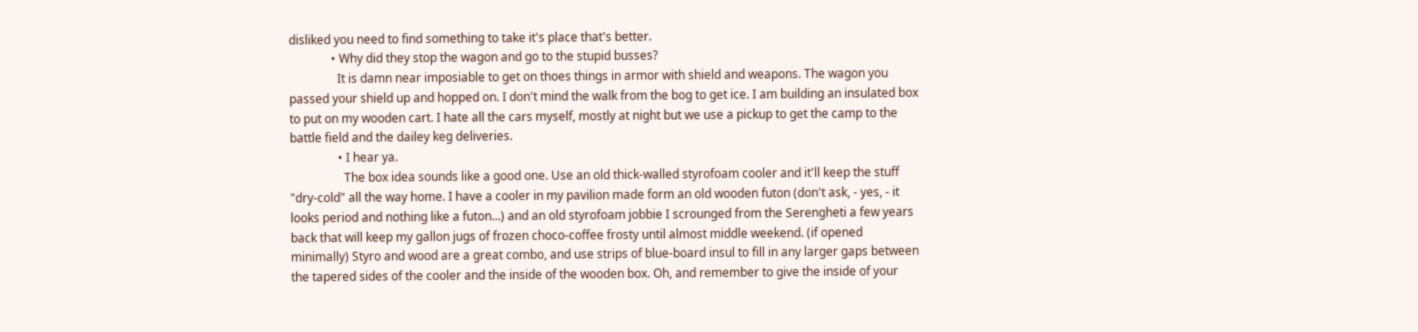disliked you need to find something to take it's place that's better.
              • Why did they stop the wagon and go to the stupid busses?
                It is damn near imposiable to get on thoes things in armor with shield and weapons. The wagon you passed your shield up and hopped on. I don't mind the walk from the bog to get ice. I am building an insulated box to put on my wooden cart. I hate all the cars myself, mostly at night but we use a pickup to get the camp to the battle field and the dailey keg deliveries.
                • I hear ya.
                  The box idea sounds like a good one. Use an old thick-walled styrofoam cooler and it'll keep the stuff "dry-cold" all the way home. I have a cooler in my pavilion made form an old wooden futon (don't ask, - yes, - it looks period and nothing like a futon...) and an old styrofoam jobbie I scrounged from the Serengheti a few years back that will keep my gallon jugs of frozen choco-coffee frosty until almost middle weekend. (if opened minimally) Styro and wood are a great combo, and use strips of blue-board insul to fill in any larger gaps between the tapered sides of the cooler and the inside of the wooden box. Oh, and remember to give the inside of your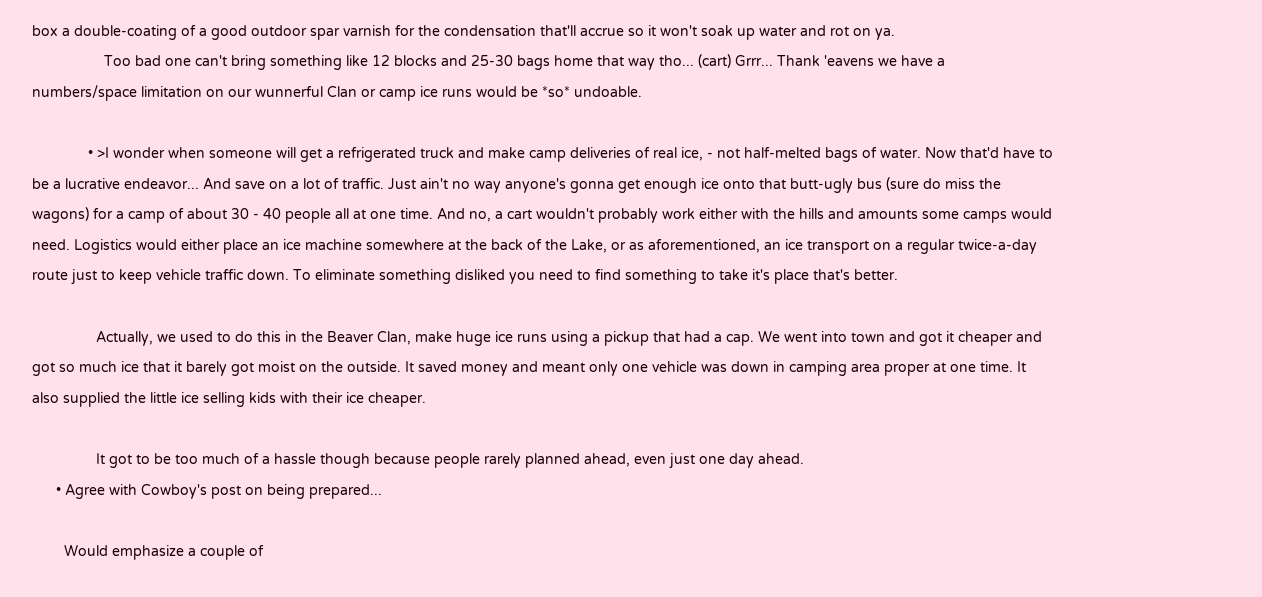box a double-coating of a good outdoor spar varnish for the condensation that'll accrue so it won't soak up water and rot on ya.
                  Too bad one can't bring something like 12 blocks and 25-30 bags home that way tho... (cart) Grrr... Thank 'eavens we have a numbers/space limitation on our wunnerful Clan or camp ice runs would be *so* undoable.

              • >I wonder when someone will get a refrigerated truck and make camp deliveries of real ice, - not half-melted bags of water. Now that'd have to be a lucrative endeavor... And save on a lot of traffic. Just ain't no way anyone's gonna get enough ice onto that butt-ugly bus (sure do miss the wagons) for a camp of about 30 - 40 people all at one time. And no, a cart wouldn't probably work either with the hills and amounts some camps would need. Logistics would either place an ice machine somewhere at the back of the Lake, or as aforementioned, an ice transport on a regular twice-a-day route just to keep vehicle traffic down. To eliminate something disliked you need to find something to take it's place that's better.

                Actually, we used to do this in the Beaver Clan, make huge ice runs using a pickup that had a cap. We went into town and got it cheaper and got so much ice that it barely got moist on the outside. It saved money and meant only one vehicle was down in camping area proper at one time. It also supplied the little ice selling kids with their ice cheaper.

                It got to be too much of a hassle though because people rarely planned ahead, even just one day ahead.
      • Agree with Cowboy's post on being prepared...

        Would emphasize a couple of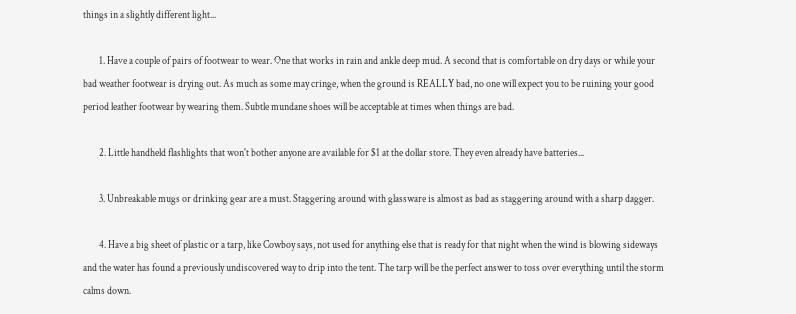things in a slightly different light...

        1. Have a couple of pairs of footwear to wear. One that works in rain and ankle deep mud. A second that is comfortable on dry days or while your bad weather footwear is drying out. As much as some may cringe, when the ground is REALLY bad, no one will expect you to be ruining your good period leather footwear by wearing them. Subtle mundane shoes will be acceptable at times when things are bad.

        2. Little handheld flashlights that won't bother anyone are available for $1 at the dollar store. They even already have batteries...

        3. Unbreakable mugs or drinking gear are a must. Staggering around with glassware is almost as bad as staggering around with a sharp dagger.

        4. Have a big sheet of plastic or a tarp, like Cowboy says, not used for anything else that is ready for that night when the wind is blowing sideways and the water has found a previously undiscovered way to drip into the tent. The tarp will be the perfect answer to toss over everything until the storm calms down.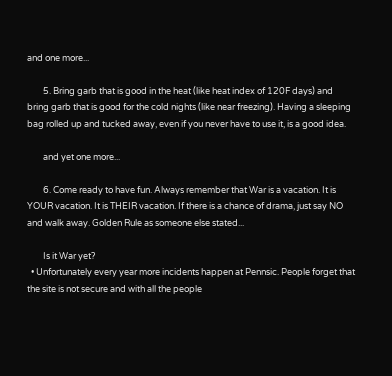and one more...

        5. Bring garb that is good in the heat (like heat index of 120F days) and bring garb that is good for the cold nights (like near freezing). Having a sleeping bag rolled up and tucked away, even if you never have to use it, is a good idea.

        and yet one more...

        6. Come ready to have fun. Always remember that War is a vacation. It is YOUR vacation. It is THEIR vacation. If there is a chance of drama, just say NO and walk away. Golden Rule as someone else stated...

        Is it War yet?
  • Unfortunately every year more incidents happen at Pennsic. People forget that the site is not secure and with all the people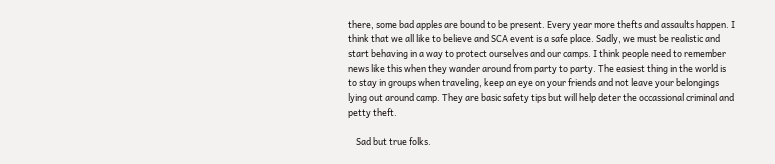there, some bad apples are bound to be present. Every year more thefts and assaults happen. I think that we all like to believe and SCA event is a safe place. Sadly, we must be realistic and start behaving in a way to protect ourselves and our camps. I think people need to remember news like this when they wander around from party to party. The easiest thing in the world is to stay in groups when traveling, keep an eye on your friends and not leave your belongings lying out around camp. They are basic safety tips but will help deter the occassional criminal and petty theft.

    Sad but true folks.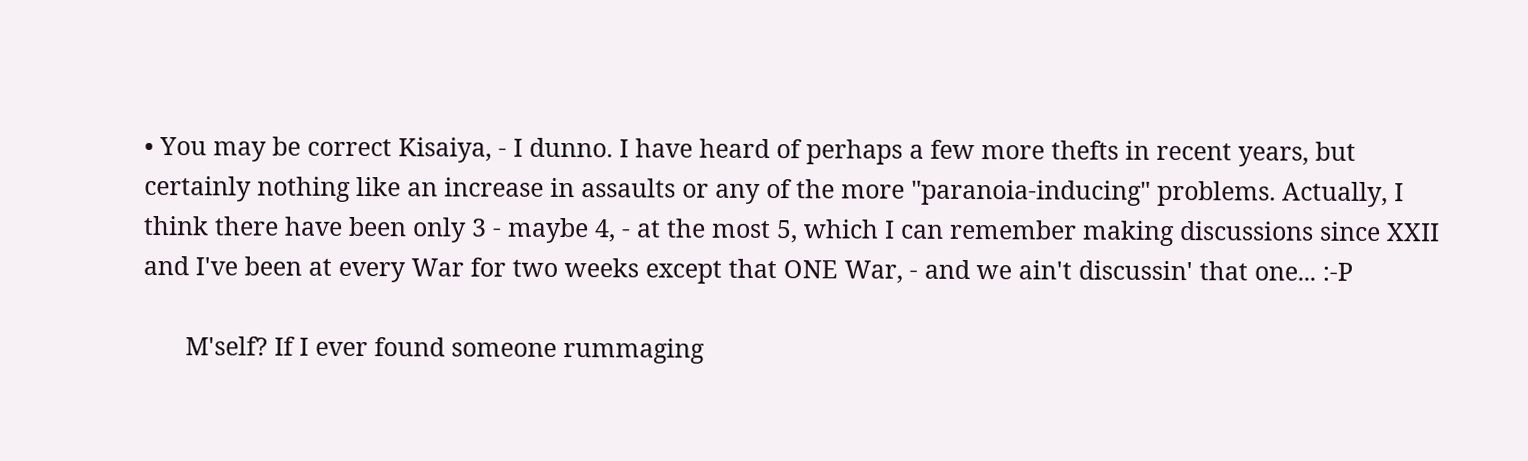• You may be correct Kisaiya, - I dunno. I have heard of perhaps a few more thefts in recent years, but certainly nothing like an increase in assaults or any of the more "paranoia-inducing" problems. Actually, I think there have been only 3 - maybe 4, - at the most 5, which I can remember making discussions since XXII and I've been at every War for two weeks except that ONE War, - and we ain't discussin' that one... :-P

      M'self? If I ever found someone rummaging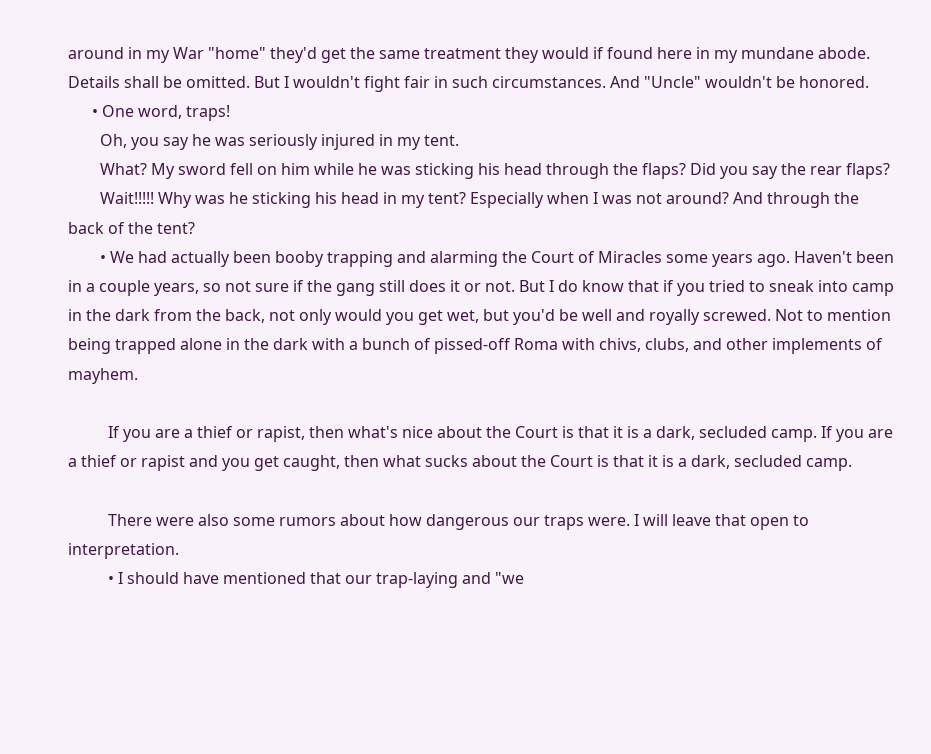around in my War "home" they'd get the same treatment they would if found here in my mundane abode. Details shall be omitted. But I wouldn't fight fair in such circumstances. And "Uncle" wouldn't be honored.
      • One word, traps!
        Oh, you say he was seriously injured in my tent.
        What? My sword fell on him while he was sticking his head through the flaps? Did you say the rear flaps?
        Wait!!!!! Why was he sticking his head in my tent? Especially when I was not around? And through the back of the tent?
        • We had actually been booby trapping and alarming the Court of Miracles some years ago. Haven't been in a couple years, so not sure if the gang still does it or not. But I do know that if you tried to sneak into camp in the dark from the back, not only would you get wet, but you'd be well and royally screwed. Not to mention being trapped alone in the dark with a bunch of pissed-off Roma with chivs, clubs, and other implements of mayhem.

          If you are a thief or rapist, then what's nice about the Court is that it is a dark, secluded camp. If you are a thief or rapist and you get caught, then what sucks about the Court is that it is a dark, secluded camp.

          There were also some rumors about how dangerous our traps were. I will leave that open to interpretation.
          • I should have mentioned that our trap-laying and "we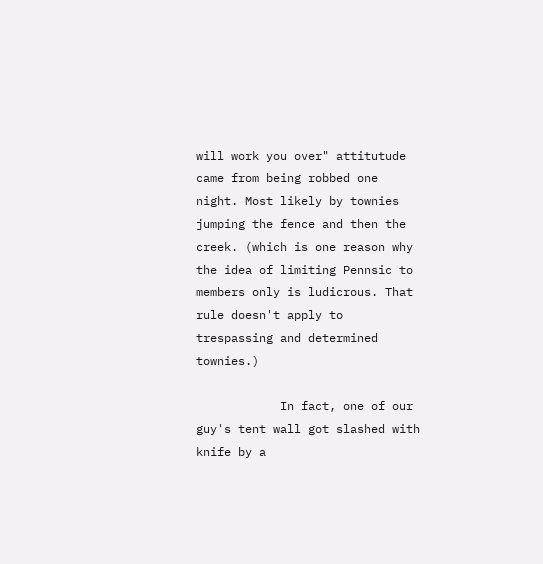will work you over" attitutude came from being robbed one night. Most likely by townies jumping the fence and then the creek. (which is one reason why the idea of limiting Pennsic to members only is ludicrous. That rule doesn't apply to trespassing and determined townies.)

            In fact, one of our guy's tent wall got slashed with knife by a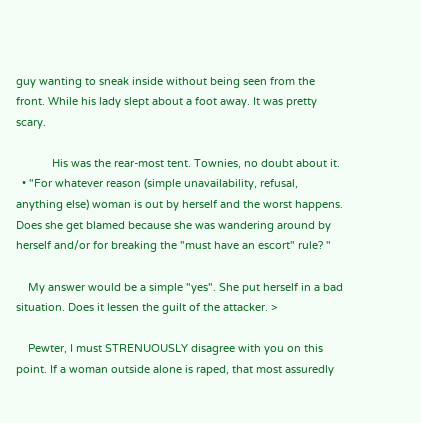guy wanting to sneak inside without being seen from the front. While his lady slept about a foot away. It was pretty scary.

            His was the rear-most tent. Townies, no doubt about it.
  • "For whatever reason (simple unavailability, refusal, anything else) woman is out by herself and the worst happens. Does she get blamed because she was wandering around by herself and/or for breaking the "must have an escort" rule? "

    My answer would be a simple "yes". She put herself in a bad situation. Does it lessen the guilt of the attacker. >

    Pewter, I must STRENUOUSLY disagree with you on this point. If a woman outside alone is raped, that most assuredly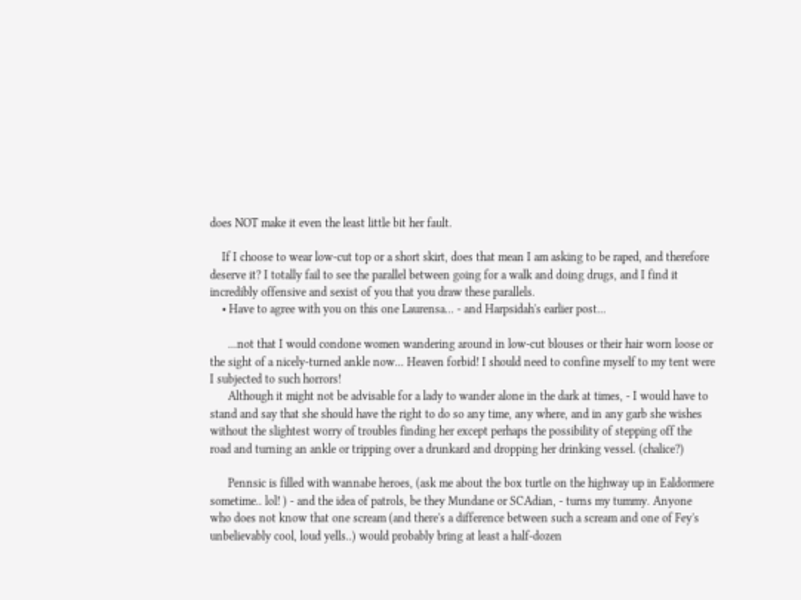does NOT make it even the least little bit her fault.

    If I choose to wear low-cut top or a short skirt, does that mean I am asking to be raped, and therefore deserve it? I totally fail to see the parallel between going for a walk and doing drugs, and I find it incredibly offensive and sexist of you that you draw these parallels.
    • Have to agree with you on this one Laurensa... - and Harpsidah's earlier post...

      ...not that I would condone women wandering around in low-cut blouses or their hair worn loose or the sight of a nicely-turned ankle now... Heaven forbid! I should need to confine myself to my tent were I subjected to such horrors!
      Although it might not be advisable for a lady to wander alone in the dark at times, - I would have to stand and say that she should have the right to do so any time, any where, and in any garb she wishes without the slightest worry of troubles finding her except perhaps the possibility of stepping off the road and turning an ankle or tripping over a drunkard and dropping her drinking vessel. (chalice?)

      Pennsic is filled with wannabe heroes, (ask me about the box turtle on the highway up in Ealdormere sometime.. lol! ) - and the idea of patrols, be they Mundane or SCAdian, - turns my tummy. Anyone who does not know that one scream (and there's a difference between such a scream and one of Fey's unbelievably cool, loud yells..) would probably bring at least a half-dozen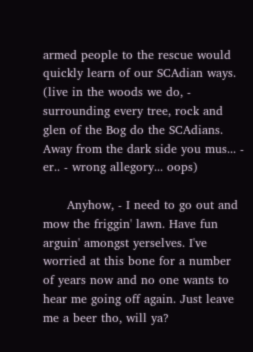armed people to the rescue would quickly learn of our SCAdian ways. (live in the woods we do, - surrounding every tree, rock and glen of the Bog do the SCAdians. Away from the dark side you mus... - er.. - wrong allegory... oops)

      Anyhow, - I need to go out and mow the friggin' lawn. Have fun arguin' amongst yerselves. I've worried at this bone for a number of years now and no one wants to hear me going off again. Just leave me a beer tho, will ya?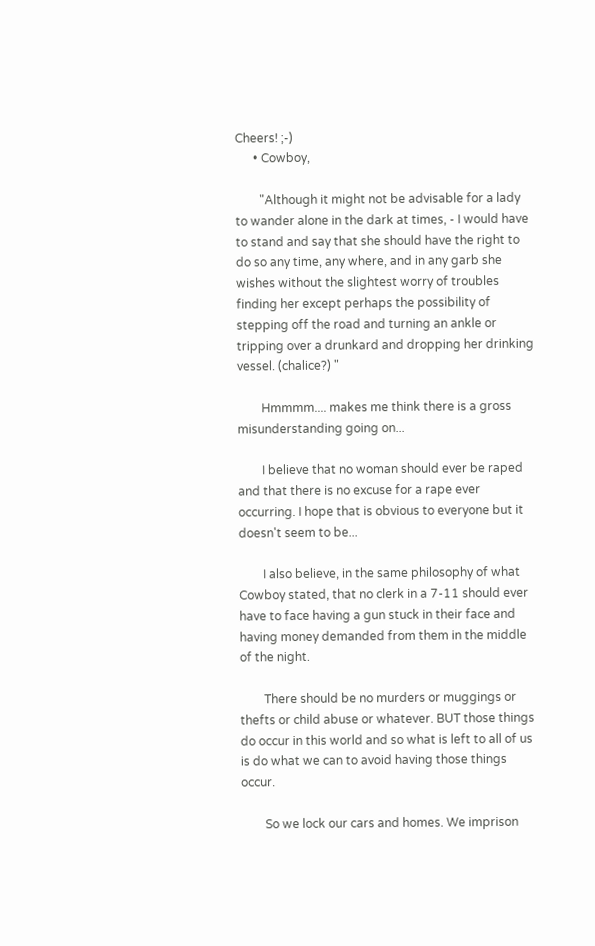Cheers! ;-)
      • Cowboy,

        "Although it might not be advisable for a lady to wander alone in the dark at times, - I would have to stand and say that she should have the right to do so any time, any where, and in any garb she wishes without the slightest worry of troubles finding her except perhaps the possibility of stepping off the road and turning an ankle or tripping over a drunkard and dropping her drinking vessel. (chalice?) "

        Hmmmm.... makes me think there is a gross misunderstanding going on...

        I believe that no woman should ever be raped and that there is no excuse for a rape ever occurring. I hope that is obvious to everyone but it doesn't seem to be...

        I also believe, in the same philosophy of what Cowboy stated, that no clerk in a 7-11 should ever have to face having a gun stuck in their face and having money demanded from them in the middle of the night.

        There should be no murders or muggings or thefts or child abuse or whatever. BUT those things do occur in this world and so what is left to all of us is do what we can to avoid having those things occur.

        So we lock our cars and homes. We imprison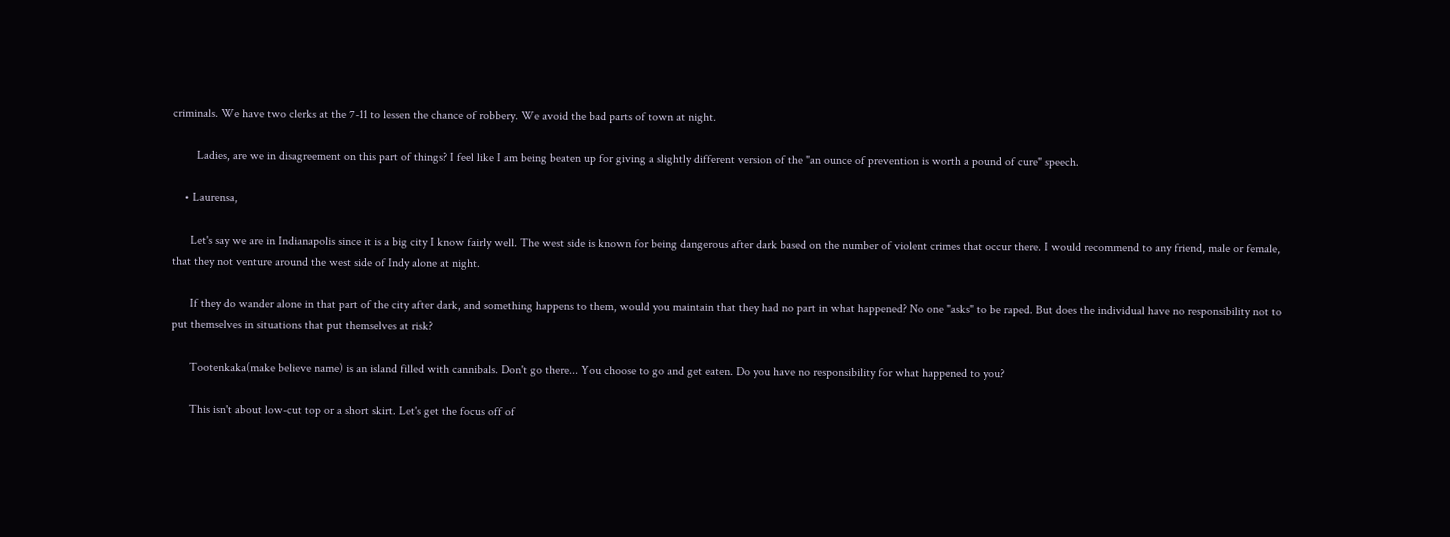criminals. We have two clerks at the 7-11 to lessen the chance of robbery. We avoid the bad parts of town at night.

        Ladies, are we in disagreement on this part of things? I feel like I am being beaten up for giving a slightly different version of the "an ounce of prevention is worth a pound of cure" speech.

    • Laurensa,

      Let's say we are in Indianapolis since it is a big city I know fairly well. The west side is known for being dangerous after dark based on the number of violent crimes that occur there. I would recommend to any friend, male or female, that they not venture around the west side of Indy alone at night.

      If they do wander alone in that part of the city after dark, and something happens to them, would you maintain that they had no part in what happened? No one "asks" to be raped. But does the individual have no responsibility not to put themselves in situations that put themselves at risk?

      Tootenkaka(make believe name) is an island filled with cannibals. Don't go there... You choose to go and get eaten. Do you have no responsibility for what happened to you?

      This isn't about low-cut top or a short skirt. Let's get the focus off of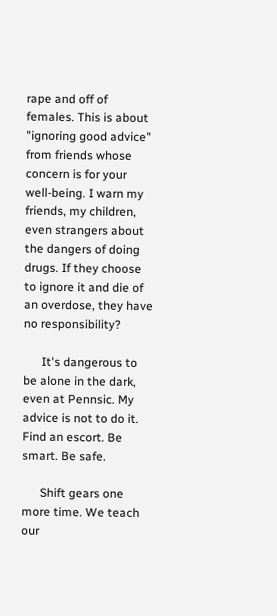rape and off of females. This is about "ignoring good advice" from friends whose concern is for your well-being. I warn my friends, my children, even strangers about the dangers of doing drugs. If they choose to ignore it and die of an overdose, they have no responsibility?

      It's dangerous to be alone in the dark, even at Pennsic. My advice is not to do it. Find an escort. Be smart. Be safe.

      Shift gears one more time. We teach our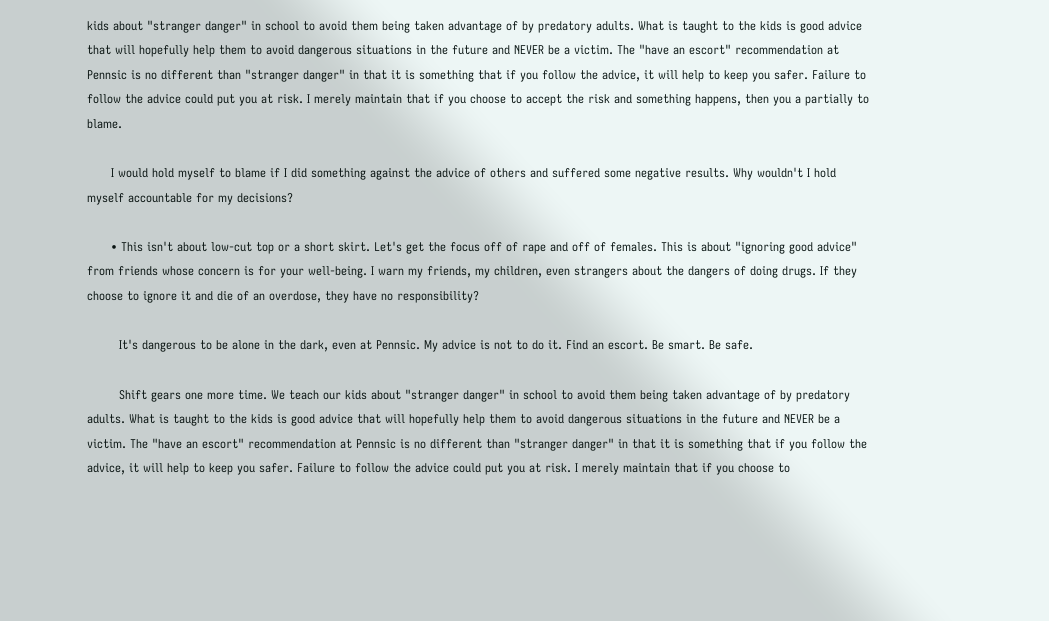kids about "stranger danger" in school to avoid them being taken advantage of by predatory adults. What is taught to the kids is good advice that will hopefully help them to avoid dangerous situations in the future and NEVER be a victim. The "have an escort" recommendation at Pennsic is no different than "stranger danger" in that it is something that if you follow the advice, it will help to keep you safer. Failure to follow the advice could put you at risk. I merely maintain that if you choose to accept the risk and something happens, then you a partially to blame.

      I would hold myself to blame if I did something against the advice of others and suffered some negative results. Why wouldn't I hold myself accountable for my decisions?

      • This isn't about low-cut top or a short skirt. Let's get the focus off of rape and off of females. This is about "ignoring good advice" from friends whose concern is for your well-being. I warn my friends, my children, even strangers about the dangers of doing drugs. If they choose to ignore it and die of an overdose, they have no responsibility?

        It's dangerous to be alone in the dark, even at Pennsic. My advice is not to do it. Find an escort. Be smart. Be safe.

        Shift gears one more time. We teach our kids about "stranger danger" in school to avoid them being taken advantage of by predatory adults. What is taught to the kids is good advice that will hopefully help them to avoid dangerous situations in the future and NEVER be a victim. The "have an escort" recommendation at Pennsic is no different than "stranger danger" in that it is something that if you follow the advice, it will help to keep you safer. Failure to follow the advice could put you at risk. I merely maintain that if you choose to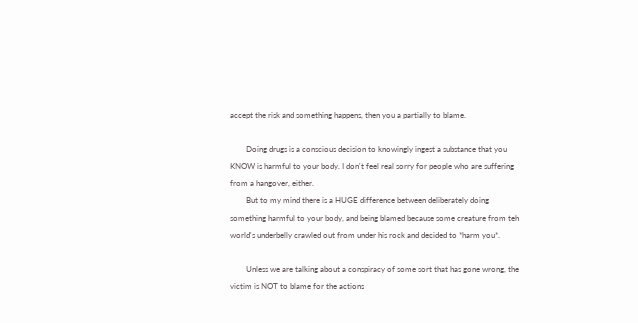accept the risk and something happens, then you a partially to blame.

        Doing drugs is a conscious decision to knowingly ingest a substance that you KNOW is harmful to your body. I don't feel real sorry for people who are suffering from a hangover, either.
        But to my mind there is a HUGE difference between deliberately doing something harmful to your body, and being blamed because some creature from teh world's underbelly crawled out from under his rock and decided to *harm you*.

        Unless we are talking about a conspiracy of some sort that has gone wrong, the victim is NOT to blame for the actions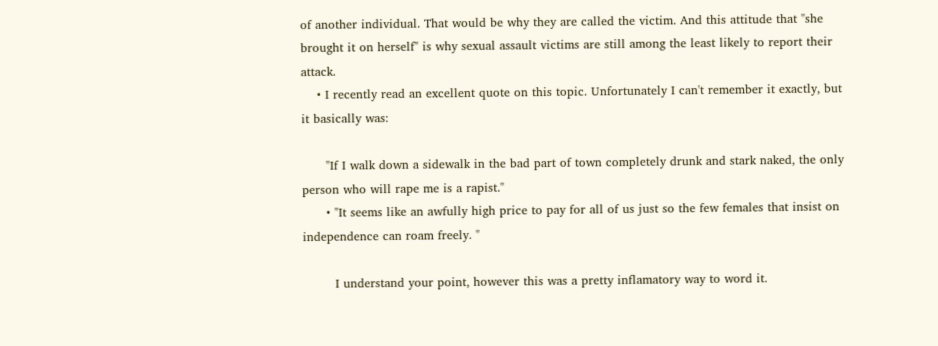of another individual. That would be why they are called the victim. And this attitude that "she brought it on herself" is why sexual assault victims are still among the least likely to report their attack.
    • I recently read an excellent quote on this topic. Unfortunately I can't remember it exactly, but it basically was:

      "If I walk down a sidewalk in the bad part of town completely drunk and stark naked, the only person who will rape me is a rapist."
      • "It seems like an awfully high price to pay for all of us just so the few females that insist on independence can roam freely. "

        I understand your point, however this was a pretty inflamatory way to word it.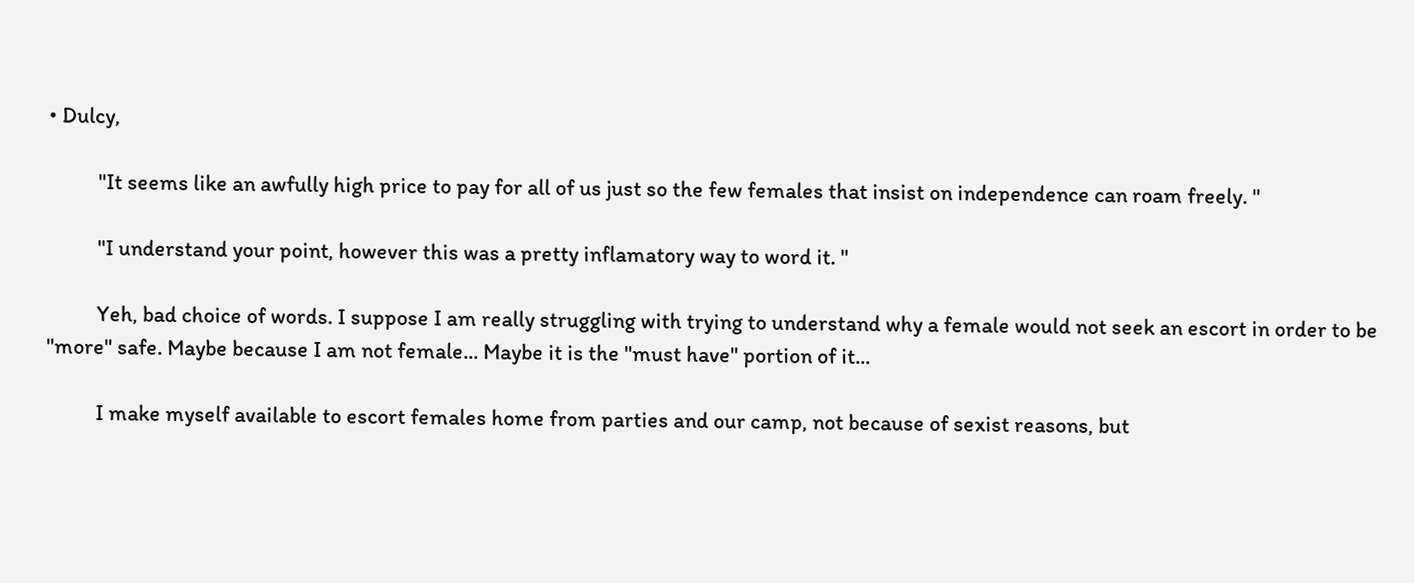• Dulcy,

          "It seems like an awfully high price to pay for all of us just so the few females that insist on independence can roam freely. "

          "I understand your point, however this was a pretty inflamatory way to word it. "

          Yeh, bad choice of words. I suppose I am really struggling with trying to understand why a female would not seek an escort in order to be "more" safe. Maybe because I am not female... Maybe it is the "must have" portion of it...

          I make myself available to escort females home from parties and our camp, not because of sexist reasons, but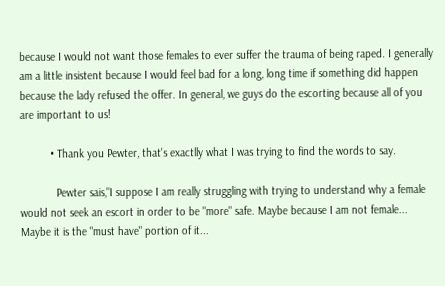because I would not want those females to ever suffer the trauma of being raped. I generally am a little insistent because I would feel bad for a long, long time if something did happen because the lady refused the offer. In general, we guys do the escorting because all of you are important to us!

          • Thank you Pewter, that's exactlly what I was trying to find the words to say.

            Pewter sais,"I suppose I am really struggling with trying to understand why a female would not seek an escort in order to be "more" safe. Maybe because I am not female... Maybe it is the "must have" portion of it...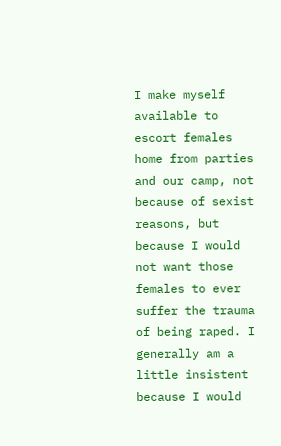I make myself available to escort females home from parties and our camp, not because of sexist reasons, but because I would not want those females to ever suffer the trauma of being raped. I generally am a little insistent because I would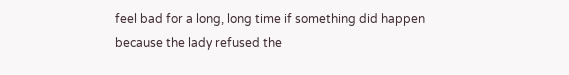feel bad for a long, long time if something did happen because the lady refused the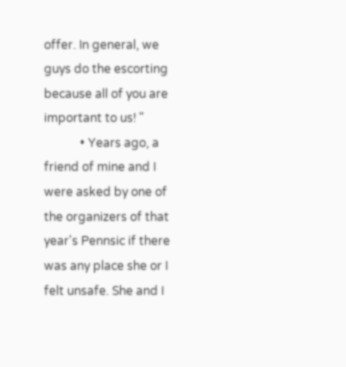offer. In general, we guys do the escorting because all of you are important to us! "
            • Years ago, a friend of mine and I were asked by one of the organizers of that year's Pennsic if there was any place she or I felt unsafe. She and I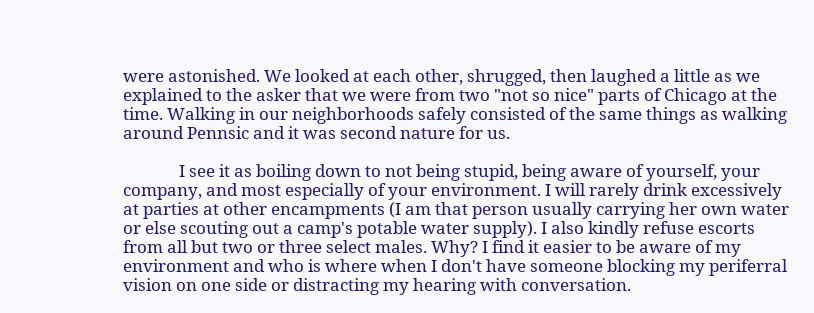were astonished. We looked at each other, shrugged, then laughed a little as we explained to the asker that we were from two "not so nice" parts of Chicago at the time. Walking in our neighborhoods safely consisted of the same things as walking around Pennsic and it was second nature for us.

              I see it as boiling down to not being stupid, being aware of yourself, your company, and most especially of your environment. I will rarely drink excessively at parties at other encampments (I am that person usually carrying her own water or else scouting out a camp's potable water supply). I also kindly refuse escorts from all but two or three select males. Why? I find it easier to be aware of my environment and who is where when I don't have someone blocking my periferral vision on one side or distracting my hearing with conversation.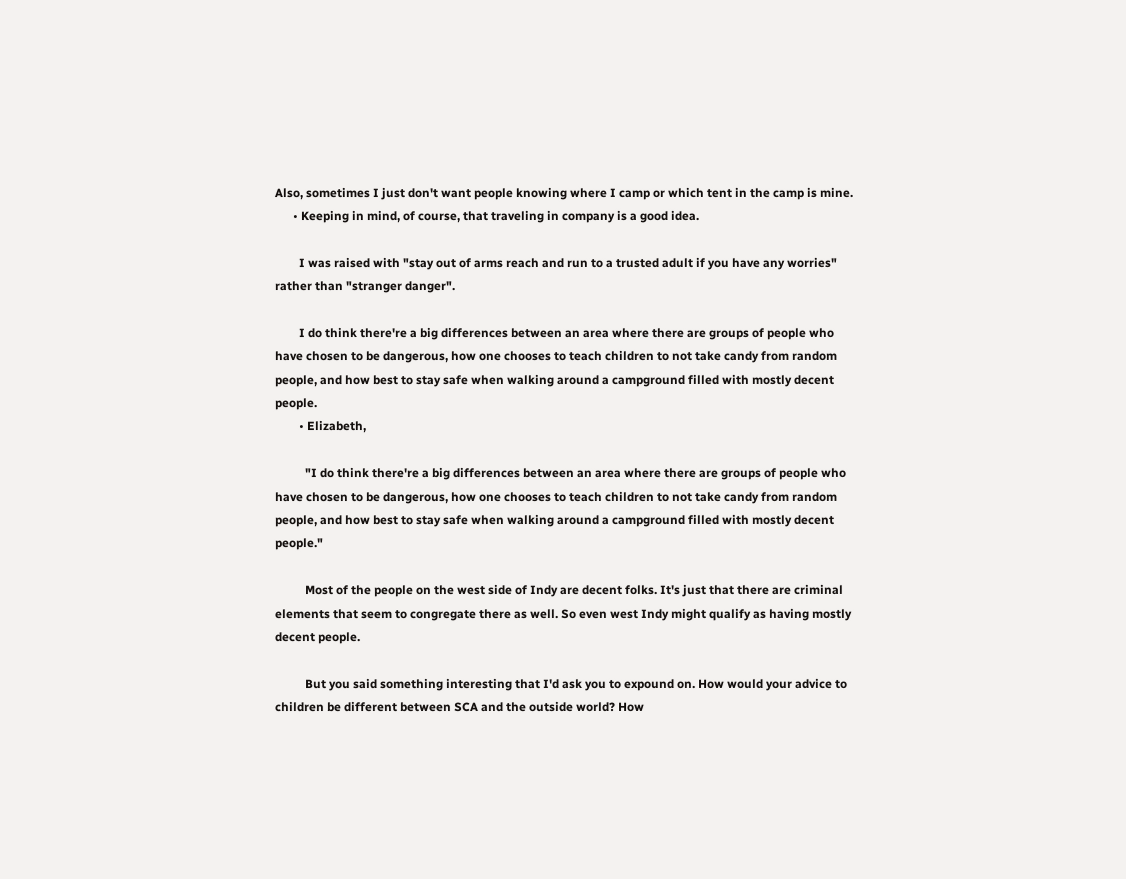Also, sometimes I just don't want people knowing where I camp or which tent in the camp is mine.
      • Keeping in mind, of course, that traveling in company is a good idea.

        I was raised with "stay out of arms reach and run to a trusted adult if you have any worries" rather than "stranger danger".

        I do think there're a big differences between an area where there are groups of people who have chosen to be dangerous, how one chooses to teach children to not take candy from random people, and how best to stay safe when walking around a campground filled with mostly decent people.
        • Elizabeth,

          "I do think there're a big differences between an area where there are groups of people who have chosen to be dangerous, how one chooses to teach children to not take candy from random people, and how best to stay safe when walking around a campground filled with mostly decent people."

          Most of the people on the west side of Indy are decent folks. It's just that there are criminal elements that seem to congregate there as well. So even west Indy might qualify as having mostly decent people.

          But you said something interesting that I'd ask you to expound on. How would your advice to children be different between SCA and the outside world? How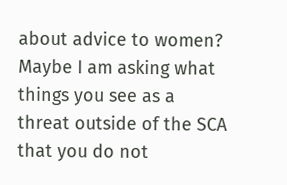about advice to women? Maybe I am asking what things you see as a threat outside of the SCA that you do not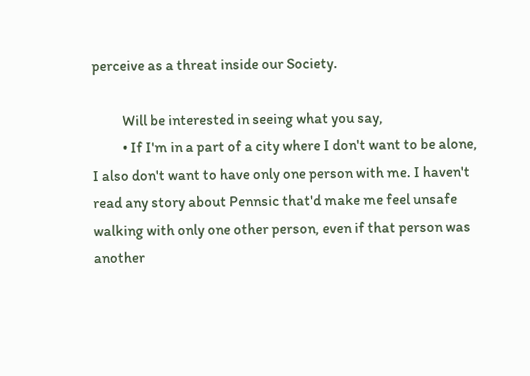perceive as a threat inside our Society.

          Will be interested in seeing what you say,
          • If I'm in a part of a city where I don't want to be alone, I also don't want to have only one person with me. I haven't read any story about Pennsic that'd make me feel unsafe walking with only one other person, even if that person was another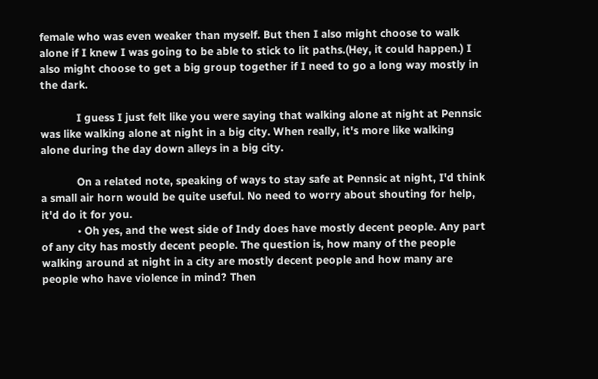female who was even weaker than myself. But then I also might choose to walk alone if I knew I was going to be able to stick to lit paths.(Hey, it could happen.) I also might choose to get a big group together if I need to go a long way mostly in the dark.

            I guess I just felt like you were saying that walking alone at night at Pennsic was like walking alone at night in a big city. When really, it's more like walking alone during the day down alleys in a big city.

            On a related note, speaking of ways to stay safe at Pennsic at night, I'd think a small air horn would be quite useful. No need to worry about shouting for help, it'd do it for you.
            • Oh yes, and the west side of Indy does have mostly decent people. Any part of any city has mostly decent people. The question is, how many of the people walking around at night in a city are mostly decent people and how many are people who have violence in mind? Then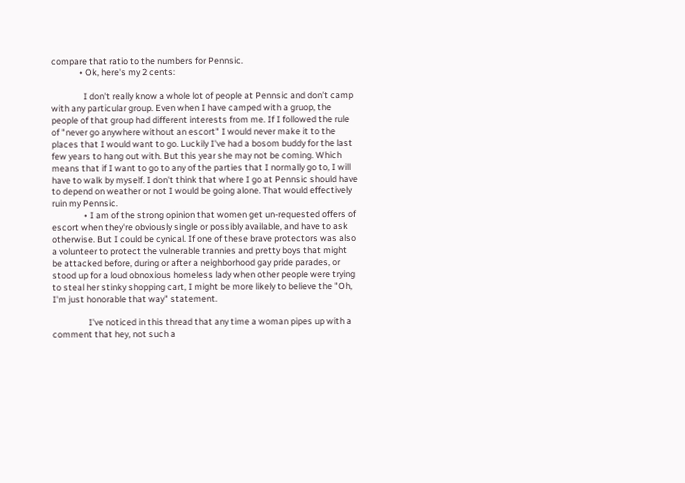compare that ratio to the numbers for Pennsic.
              • Ok, here's my 2 cents:

                I don't really know a whole lot of people at Pennsic and don't camp with any particular group. Even when I have camped with a gruop, the people of that group had different interests from me. If I followed the rule of "never go anywhere without an escort" I would never make it to the places that I would want to go. Luckily I've had a bosom buddy for the last few years to hang out with. But this year she may not be coming. Which means that if I want to go to any of the parties that I normally go to, I will have to walk by myself. I don't think that where I go at Pennsic should have to depend on weather or not I would be going alone. That would effectively ruin my Pennsic.
                • I am of the strong opinion that women get un-requested offers of escort when they're obviously single or possibly available, and have to ask otherwise. But I could be cynical. If one of these brave protectors was also a volunteer to protect the vulnerable trannies and pretty boys that might be attacked before, during or after a neighborhood gay pride parades, or stood up for a loud obnoxious homeless lady when other people were trying to steal her stinky shopping cart, I might be more likely to believe the "Oh, I'm just honorable that way" statement.

                  I've noticed in this thread that any time a woman pipes up with a comment that hey, not such a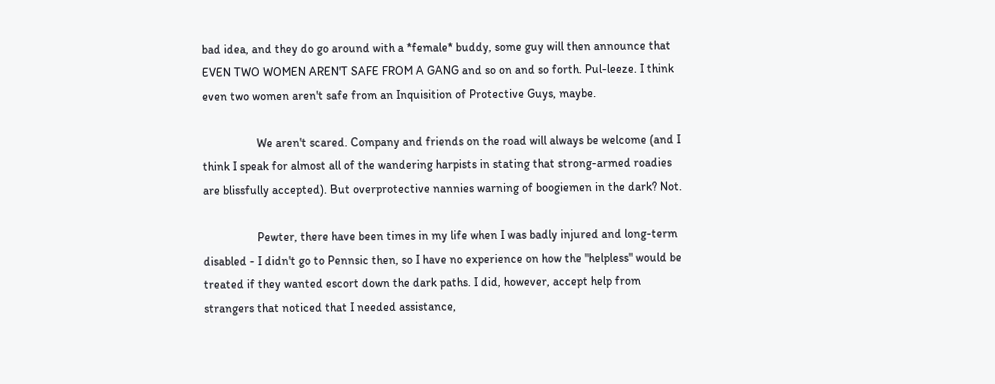bad idea, and they do go around with a *female* buddy, some guy will then announce that EVEN TWO WOMEN AREN'T SAFE FROM A GANG and so on and so forth. Pul-leeze. I think even two women aren't safe from an Inquisition of Protective Guys, maybe.

                  We aren't scared. Company and friends on the road will always be welcome (and I think I speak for almost all of the wandering harpists in stating that strong-armed roadies are blissfully accepted). But overprotective nannies warning of boogiemen in the dark? Not.

                  Pewter, there have been times in my life when I was badly injured and long-term disabled - I didn't go to Pennsic then, so I have no experience on how the "helpless" would be treated if they wanted escort down the dark paths. I did, however, accept help from strangers that noticed that I needed assistance,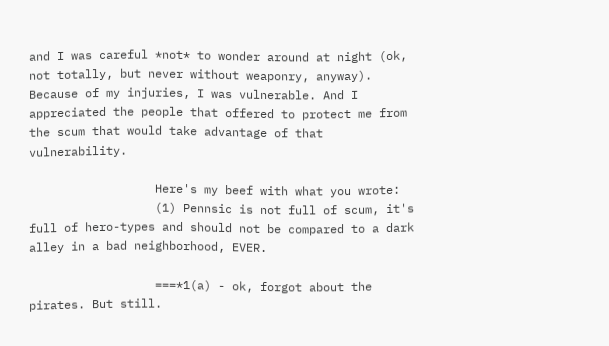and I was careful *not* to wonder around at night (ok, not totally, but never without weaponry, anyway). Because of my injuries, I was vulnerable. And I appreciated the people that offered to protect me from the scum that would take advantage of that vulnerability.

                  Here's my beef with what you wrote:
                  (1) Pennsic is not full of scum, it's full of hero-types and should not be compared to a dark alley in a bad neighborhood, EVER.

                  ===*1(a) - ok, forgot about the pirates. But still.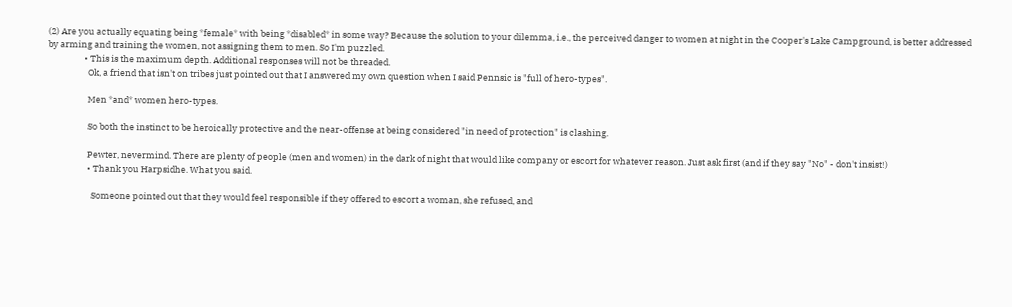(2) Are you actually equating being *female* with being *disabled* in some way? Because the solution to your dilemma, i.e., the perceived danger to women at night in the Cooper's Lake Campground, is better addressed by arming and training the women, not assigning them to men. So I'm puzzled.
                  • This is the maximum depth. Additional responses will not be threaded.
                    Ok, a friend that isn't on tribes just pointed out that I answered my own question when I said Pennsic is "full of hero-types".

                    Men *and* women hero-types.

                    So both the instinct to be heroically protective and the near-offense at being considered "in need of protection" is clashing.

                    Pewter, nevermind. There are plenty of people (men and women) in the dark of night that would like company or escort for whatever reason. Just ask first (and if they say "No" - don't insist!)
                    • Thank you Harpsidhe. What you said.

                      Someone pointed out that they would feel responsible if they offered to escort a woman, she refused, and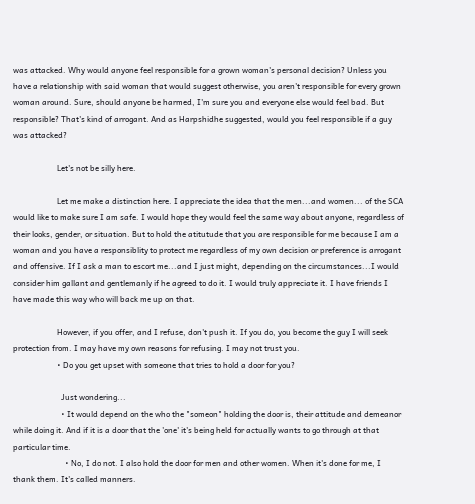was attacked. Why would anyone feel responsible for a grown woman's personal decision? Unless you have a relationship with said woman that would suggest otherwise, you aren't responsible for every grown woman around. Sure, should anyone be harmed, I'm sure you and everyone else would feel bad. But responsible? That's kind of arrogant. And as Harpshidhe suggested, would you feel responsible if a guy was attacked?

                      Let's not be silly here.

                      Let me make a distinction here. I appreciate the idea that the men...and women... of the SCA would like to make sure I am safe. I would hope they would feel the same way about anyone, regardless of their looks, gender, or situation. But to hold the atitutude that you are responsible for me because I am a woman and you have a responsiblity to protect me regardless of my own decision or preference is arrogant and offensive. If I ask a man to escort me...and I just might, depending on the circumstances...I would consider him gallant and gentlemanly if he agreed to do it. I would truly appreciate it. I have friends I have made this way who will back me up on that.

                      However, if you offer, and I refuse, don't push it. If you do, you become the guy I will seek protection from. I may have my own reasons for refusing. I may not trust you.
                      • Do you get upset with someone that tries to hold a door for you?

                        Just wondering...
                        • It would depend on the who the "someon" holding the door is, their attitude and demeanor while doing it. And if it is a door that the 'one' it's being held for actually wants to go through at that particular time.
                          • No, I do not. I also hold the door for men and other women. When it's done for me, I thank them. It's called manners.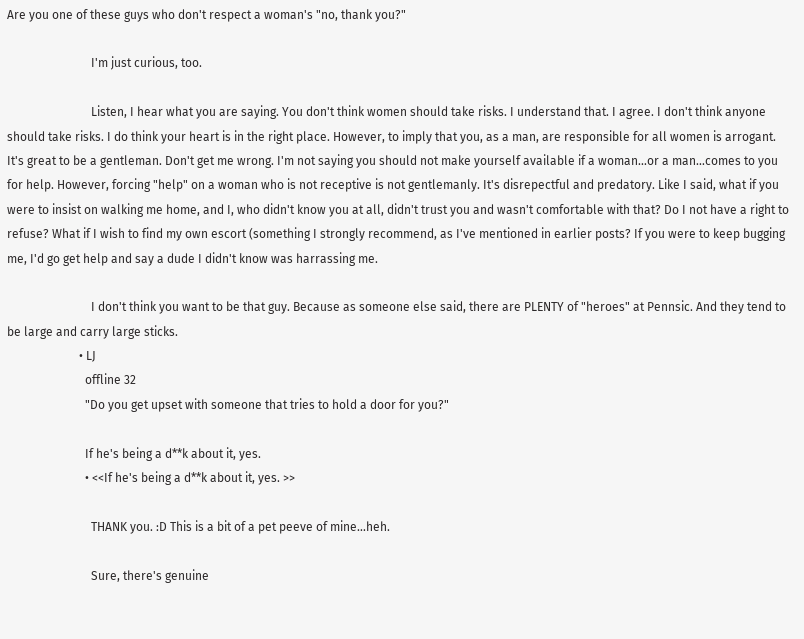Are you one of these guys who don't respect a woman's "no, thank you?"

                            I'm just curious, too.

                            Listen, I hear what you are saying. You don't think women should take risks. I understand that. I agree. I don't think anyone should take risks. I do think your heart is in the right place. However, to imply that you, as a man, are responsible for all women is arrogant. It's great to be a gentleman. Don't get me wrong. I'm not saying you should not make yourself available if a woman...or a man...comes to you for help. However, forcing "help" on a woman who is not receptive is not gentlemanly. It's disrepectful and predatory. Like I said, what if you were to insist on walking me home, and I, who didn't know you at all, didn't trust you and wasn't comfortable with that? Do I not have a right to refuse? What if I wish to find my own escort (something I strongly recommend, as I've mentioned in earlier posts? If you were to keep bugging me, I'd go get help and say a dude I didn't know was harrassing me.

                            I don't think you want to be that guy. Because as someone else said, there are PLENTY of "heroes" at Pennsic. And they tend to be large and carry large sticks.
                        • LJ
                          offline 32
                          "Do you get upset with someone that tries to hold a door for you?"

                          If he's being a d**k about it, yes.
                          • <<If he's being a d**k about it, yes. >>

                            THANK you. :D This is a bit of a pet peeve of mine...heh.

                            Sure, there's genuine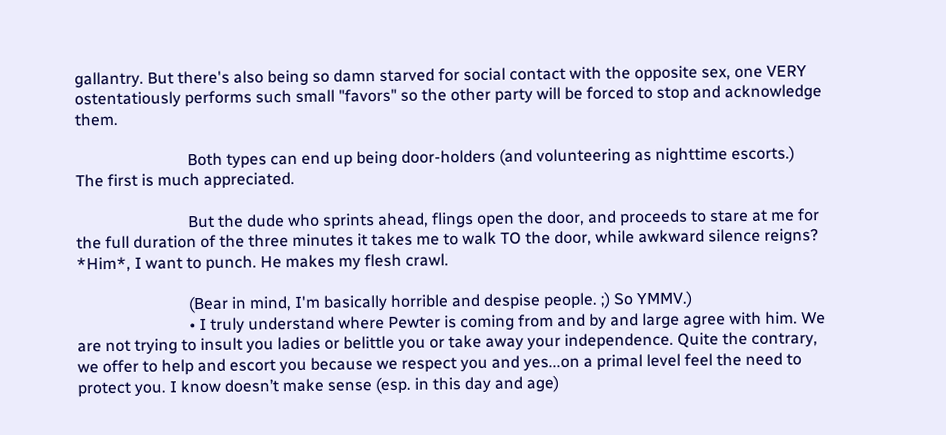gallantry. But there's also being so damn starved for social contact with the opposite sex, one VERY ostentatiously performs such small "favors" so the other party will be forced to stop and acknowledge them.

                            Both types can end up being door-holders (and volunteering as nighttime escorts.) The first is much appreciated.

                            But the dude who sprints ahead, flings open the door, and proceeds to stare at me for the full duration of the three minutes it takes me to walk TO the door, while awkward silence reigns? *Him*, I want to punch. He makes my flesh crawl.

                            (Bear in mind, I'm basically horrible and despise people. ;) So YMMV.)
                            • I truly understand where Pewter is coming from and by and large agree with him. We are not trying to insult you ladies or belittle you or take away your independence. Quite the contrary, we offer to help and escort you because we respect you and yes...on a primal level feel the need to protect you. I know doesn’t make sense (esp. in this day and age)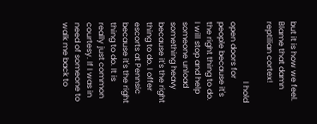but it is how we feel. Blame that damn reptilian cortex!

                              I hold open doors for people because it's the right thing to do. I will stop and help someone unload something heavy because it's the right thing to do. I offer escorts at Pennsic because it's the right thing to do. It is really just common courtesy. If I was in need of someone to walk me back to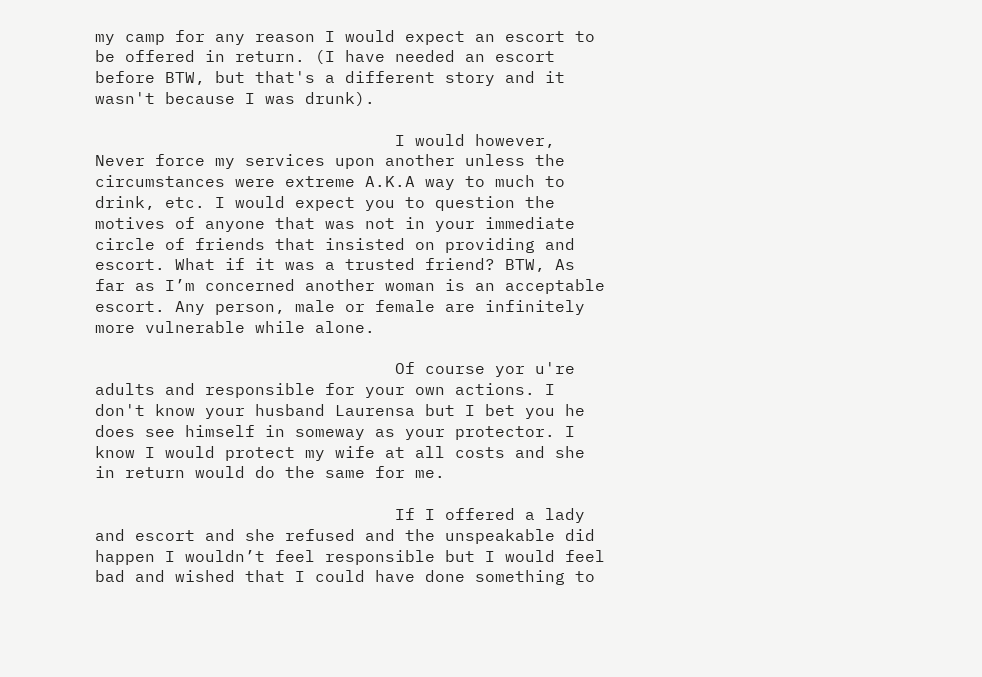my camp for any reason I would expect an escort to be offered in return. (I have needed an escort before BTW, but that's a different story and it wasn't because I was drunk).

                              I would however, Never force my services upon another unless the circumstances were extreme A.K.A way to much to drink, etc. I would expect you to question the motives of anyone that was not in your immediate circle of friends that insisted on providing and escort. What if it was a trusted friend? BTW, As far as I’m concerned another woman is an acceptable escort. Any person, male or female are infinitely more vulnerable while alone.

                              Of course yor u're adults and responsible for your own actions. I don't know your husband Laurensa but I bet you he does see himself in someway as your protector. I know I would protect my wife at all costs and she in return would do the same for me.

                              If I offered a lady and escort and she refused and the unspeakable did happen I wouldn’t feel responsible but I would feel bad and wished that I could have done something to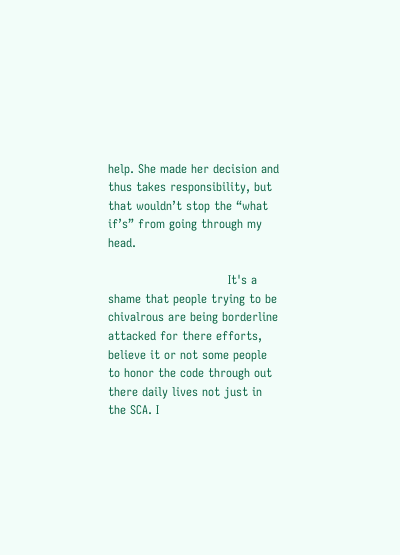help. She made her decision and thus takes responsibility, but that wouldn’t stop the “what if’s” from going through my head.

                              It's a shame that people trying to be chivalrous are being borderline attacked for there efforts, believe it or not some people to honor the code through out there daily lives not just in the SCA. I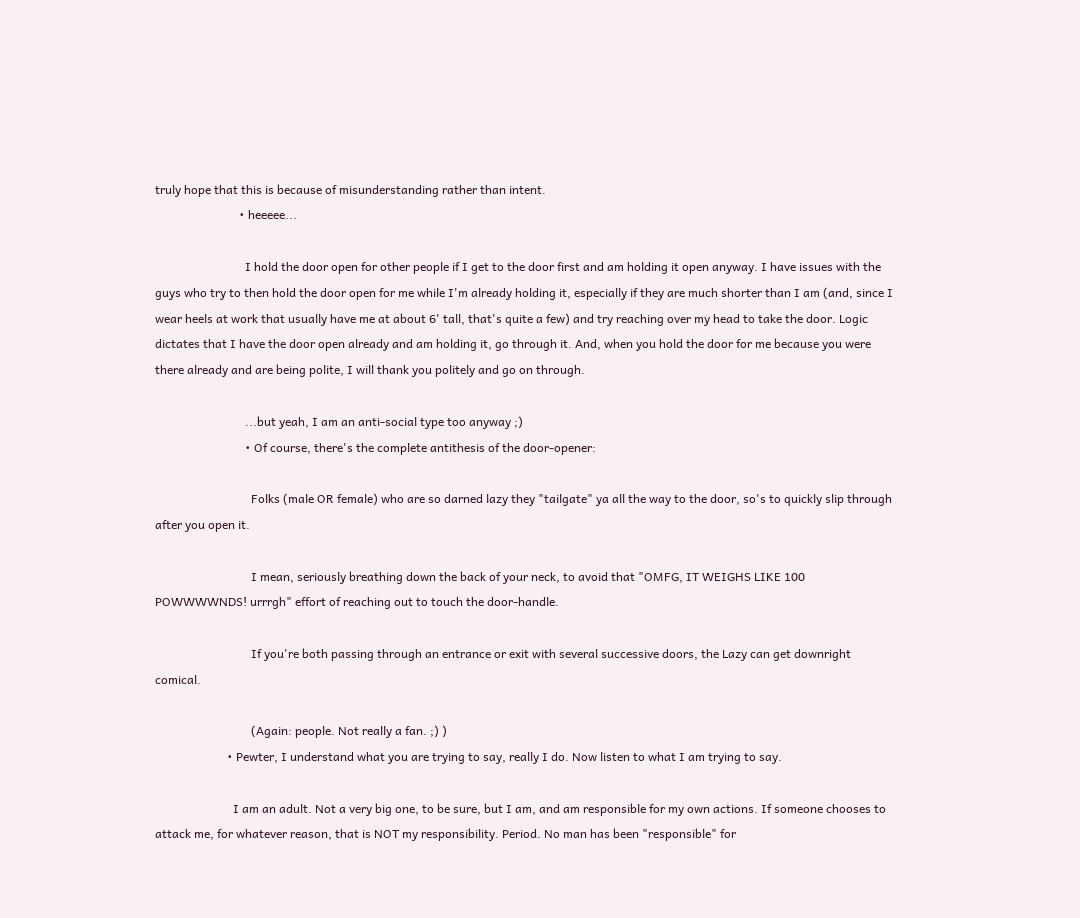truly hope that this is because of misunderstanding rather than intent.
                            • heeeee...

                              I hold the door open for other people if I get to the door first and am holding it open anyway. I have issues with the guys who try to then hold the door open for me while I'm already holding it, especially if they are much shorter than I am (and, since I wear heels at work that usually have me at about 6' tall, that's quite a few) and try reaching over my head to take the door. Logic dictates that I have the door open already and am holding it, go through it. And, when you hold the door for me because you were there already and are being polite, I will thank you politely and go on through.

                              ...but yeah, I am an anti-social type too anyway ;)
                              • Of course, there's the complete antithesis of the door-opener:

                                Folks (male OR female) who are so darned lazy they "tailgate" ya all the way to the door, so's to quickly slip through after you open it.

                                I mean, seriously breathing down the back of your neck, to avoid that "OMFG, IT WEIGHS LIKE 100 POWWWWNDS! urrrgh" effort of reaching out to touch the door-handle.

                                If you're both passing through an entrance or exit with several successive doors, the Lazy can get downright comical.

                                (Again: people. Not really a fan. ;) )
                        • Pewter, I understand what you are trying to say, really I do. Now listen to what I am trying to say.

                          I am an adult. Not a very big one, to be sure, but I am, and am responsible for my own actions. If someone chooses to attack me, for whatever reason, that is NOT my responsibility. Period. No man has been "responsible" for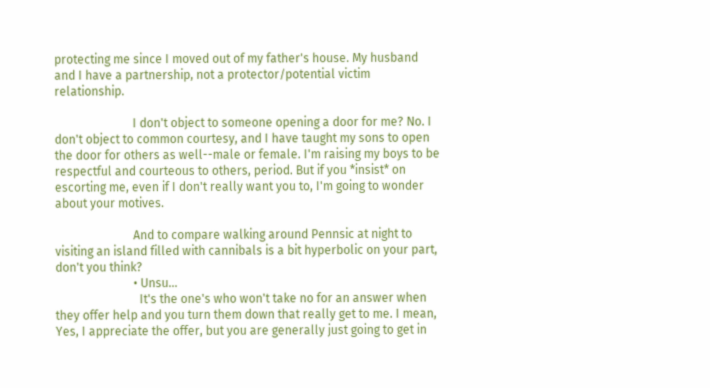protecting me since I moved out of my father's house. My husband and I have a partnership, not a protector/potential victim relationship.

                          I don't object to someone opening a door for me? No. I don't object to common courtesy, and I have taught my sons to open the door for others as well--male or female. I'm raising my boys to be respectful and courteous to others, period. But if you *insist* on escorting me, even if I don't really want you to, I'm going to wonder about your motives.

                          And to compare walking around Pennsic at night to visiting an island filled with cannibals is a bit hyperbolic on your part, don't you think?
                          • Unsu...
                            It's the one's who won't take no for an answer when they offer help and you turn them down that really get to me. I mean, Yes, I appreciate the offer, but you are generally just going to get in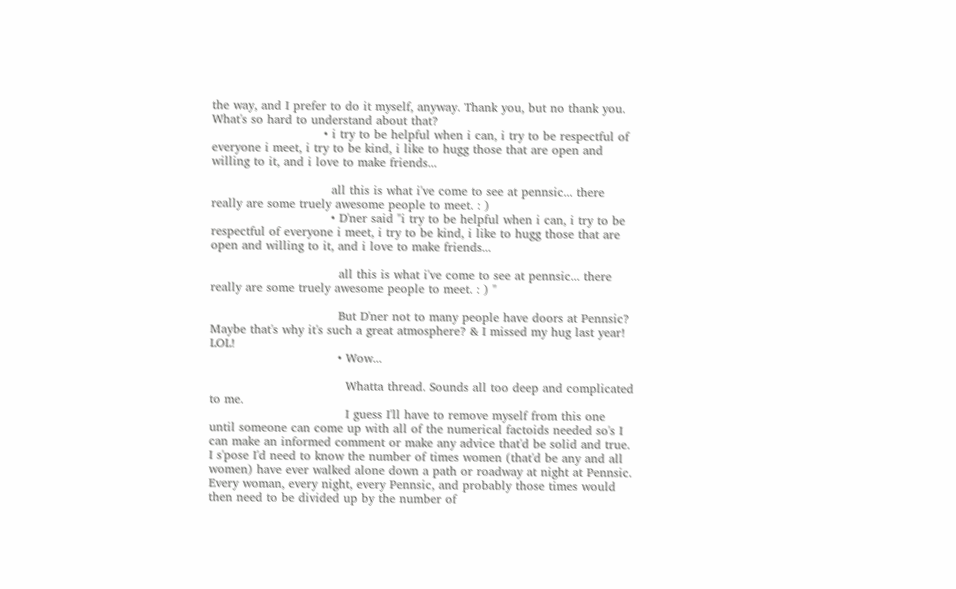the way, and I prefer to do it myself, anyway. Thank you, but no thank you. What's so hard to understand about that?
                            • i try to be helpful when i can, i try to be respectful of everyone i meet, i try to be kind, i like to hugg those that are open and willing to it, and i love to make friends...

                              all this is what i've come to see at pennsic... there really are some truely awesome people to meet. : )
                              • D'ner said "i try to be helpful when i can, i try to be respectful of everyone i meet, i try to be kind, i like to hugg those that are open and willing to it, and i love to make friends...

                                all this is what i've come to see at pennsic... there really are some truely awesome people to meet. : ) "

                                But D'ner not to many people have doors at Pennsic? Maybe that's why it's such a great atmosphere? & I missed my hug last year! LOL!
                                • Wow...

                                  Whatta thread. Sounds all too deep and complicated to me.
                                  I guess I'll have to remove myself from this one until someone can come up with all of the numerical factoids needed so's I can make an informed comment or make any advice that'd be solid and true. I s'pose I'd need to know the number of times women (that'd be any and all women) have ever walked alone down a path or roadway at night at Pennsic. Every woman, every night, every Pennsic, and probably those times would then need to be divided up by the number of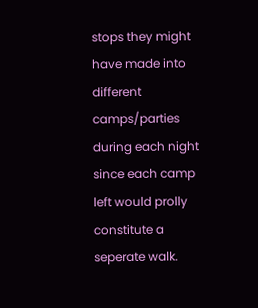stops they might have made into different camps/parties during each night since each camp left would prolly constitute a seperate walk.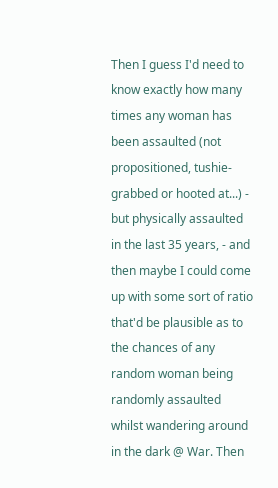Then I guess I'd need to know exactly how many times any woman has been assaulted (not propositioned, tushie-grabbed or hooted at...) - but physically assaulted in the last 35 years, - and then maybe I could come up with some sort of ratio that'd be plausible as to the chances of any random woman being randomly assaulted whilst wandering around in the dark @ War. Then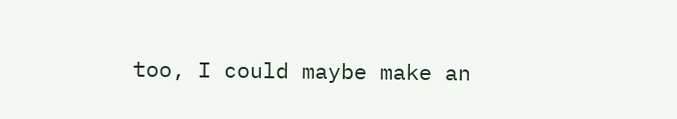too, I could maybe make an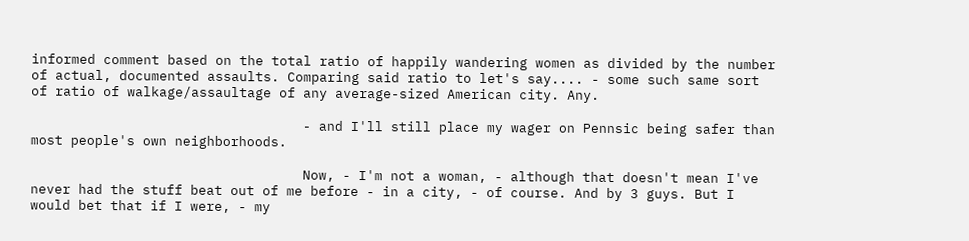informed comment based on the total ratio of happily wandering women as divided by the number of actual, documented assaults. Comparing said ratio to let's say.... - some such same sort of ratio of walkage/assaultage of any average-sized American city. Any.

                                  - and I'll still place my wager on Pennsic being safer than most people's own neighborhoods.

                                  Now, - I'm not a woman, - although that doesn't mean I've never had the stuff beat out of me before - in a city, - of course. And by 3 guys. But I would bet that if I were, - my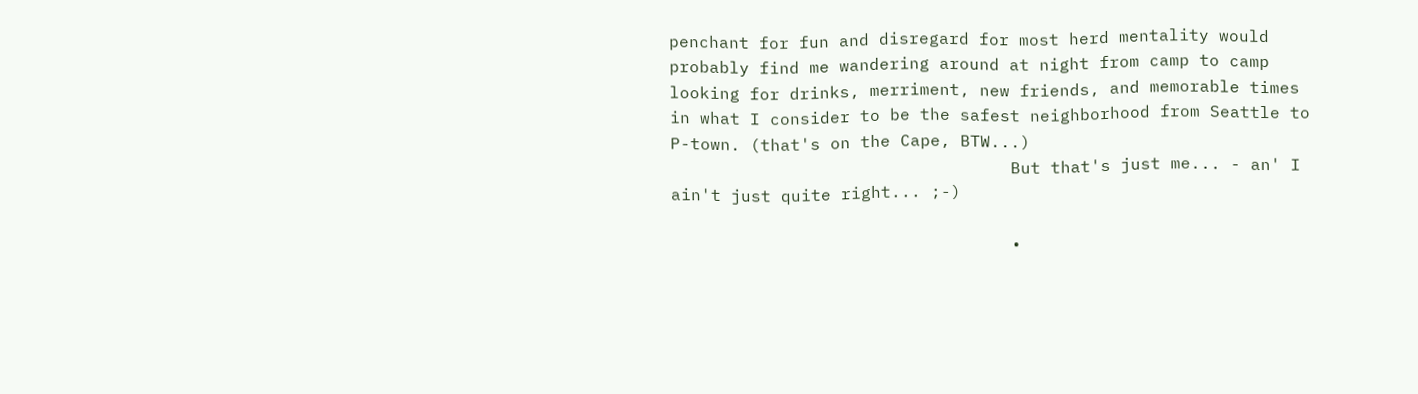penchant for fun and disregard for most herd mentality would probably find me wandering around at night from camp to camp looking for drinks, merriment, new friends, and memorable times in what I consider to be the safest neighborhood from Seattle to P-town. (that's on the Cape, BTW...)
                                  But that's just me... - an' I ain't just quite right... ;-)

                                  •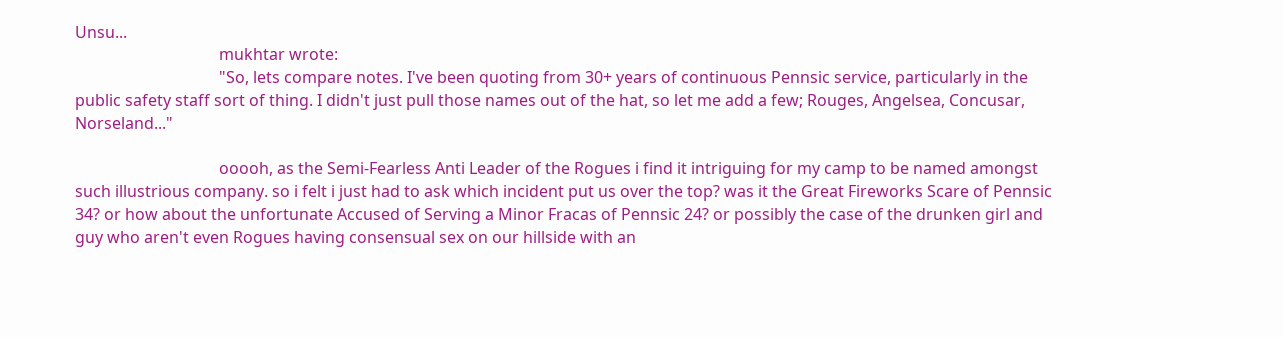Unsu...
                                    mukhtar wrote:
                                    "So, lets compare notes. I've been quoting from 30+ years of continuous Pennsic service, particularly in the public safety staff sort of thing. I didn't just pull those names out of the hat, so let me add a few; Rouges, Angelsea, Concusar, Norseland..."

                                    ooooh, as the Semi-Fearless Anti Leader of the Rogues i find it intriguing for my camp to be named amongst such illustrious company. so i felt i just had to ask which incident put us over the top? was it the Great Fireworks Scare of Pennsic 34? or how about the unfortunate Accused of Serving a Minor Fracas of Pennsic 24? or possibly the case of the drunken girl and guy who aren't even Rogues having consensual sex on our hillside with an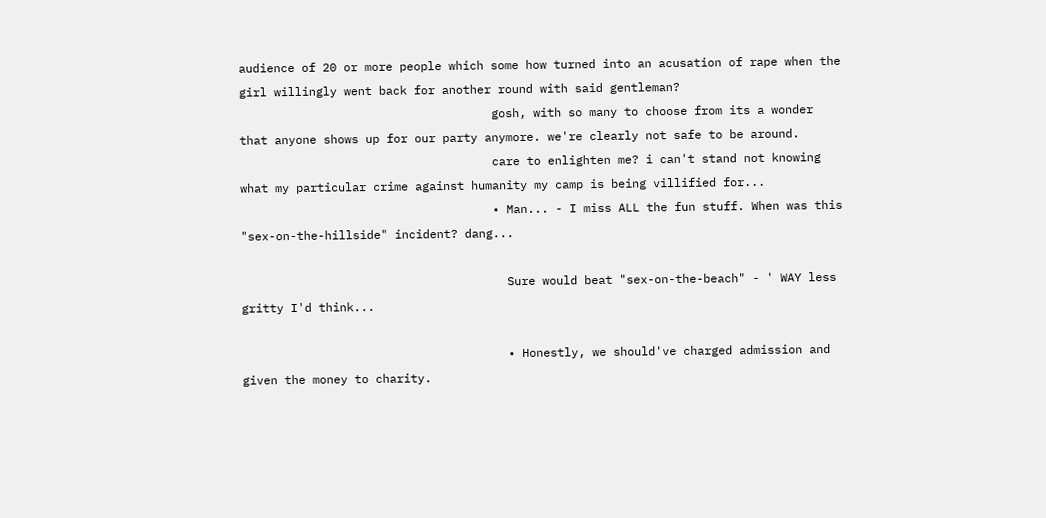audience of 20 or more people which some how turned into an acusation of rape when the girl willingly went back for another round with said gentleman?
                                    gosh, with so many to choose from its a wonder that anyone shows up for our party anymore. we're clearly not safe to be around.
                                    care to enlighten me? i can't stand not knowing what my particular crime against humanity my camp is being villified for...
                                    • Man... - I miss ALL the fun stuff. When was this "sex-on-the-hillside" incident? dang...

                                      Sure would beat "sex-on-the-beach" - ' WAY less gritty I'd think...

                                      • Honestly, we should've charged admission and given the money to charity.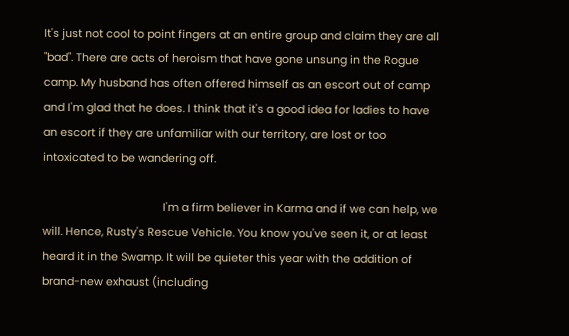It's just not cool to point fingers at an entire group and claim they are all "bad". There are acts of heroism that have gone unsung in the Rogue camp. My husband has often offered himself as an escort out of camp and I'm glad that he does. I think that it's a good idea for ladies to have an escort if they are unfamiliar with our territory, are lost or too intoxicated to be wandering off.

                                        I'm a firm believer in Karma and if we can help, we will. Hence, Rusty's Rescue Vehicle. You know you've seen it, or at least heard it in the Swamp. It will be quieter this year with the addition of brand-new exhaust (including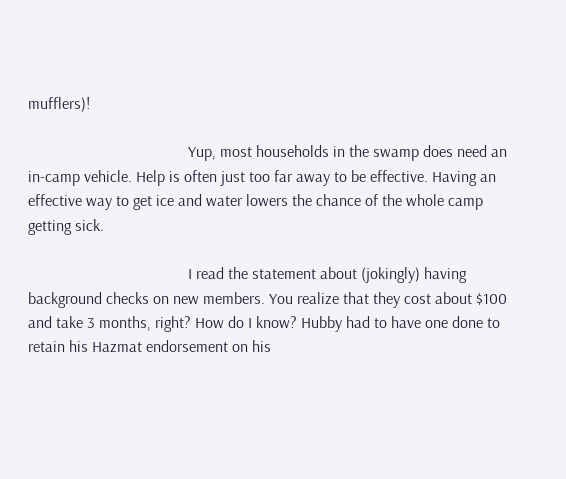mufflers)!

                                        Yup, most households in the swamp does need an in-camp vehicle. Help is often just too far away to be effective. Having an effective way to get ice and water lowers the chance of the whole camp getting sick.

                                        I read the statement about (jokingly) having background checks on new members. You realize that they cost about $100 and take 3 months, right? How do I know? Hubby had to have one done to retain his Hazmat endorsement on his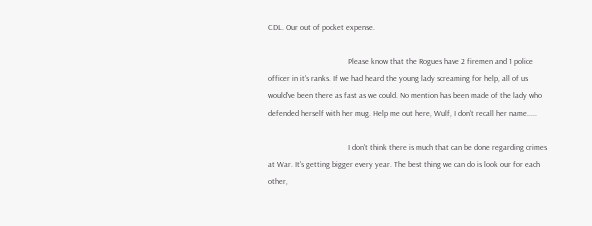CDL. Our out of pocket expense.

                                        Please know that the Rogues have 2 firemen and 1 police officer in it's ranks. If we had heard the young lady screaming for help, all of us would've been there as fast as we could. No mention has been made of the lady who defended herself with her mug. Help me out here, Wulf, I don't recall her name.....

                                        I don't think there is much that can be done regarding crimes at War. It's getting bigger every year. The best thing we can do is look our for each other,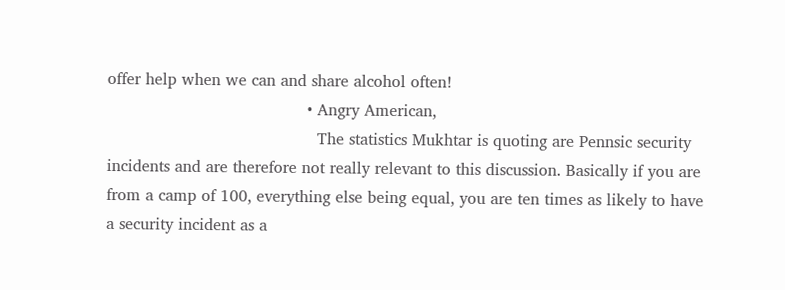offer help when we can and share alcohol often!
                                        • Angry American,
                                          The statistics Mukhtar is quoting are Pennsic security incidents and are therefore not really relevant to this discussion. Basically if you are from a camp of 100, everything else being equal, you are ten times as likely to have a security incident as a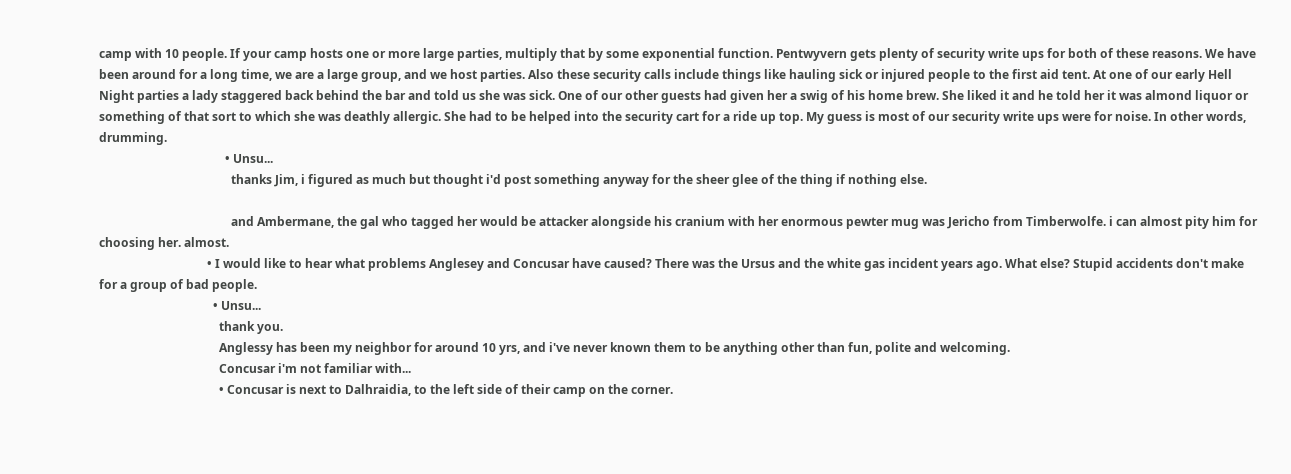camp with 10 people. If your camp hosts one or more large parties, multiply that by some exponential function. Pentwyvern gets plenty of security write ups for both of these reasons. We have been around for a long time, we are a large group, and we host parties. Also these security calls include things like hauling sick or injured people to the first aid tent. At one of our early Hell Night parties a lady staggered back behind the bar and told us she was sick. One of our other guests had given her a swig of his home brew. She liked it and he told her it was almond liquor or something of that sort to which she was deathly allergic. She had to be helped into the security cart for a ride up top. My guess is most of our security write ups were for noise. In other words, drumming.
                                          • Unsu...
                                            thanks Jim, i figured as much but thought i'd post something anyway for the sheer glee of the thing if nothing else.

                                            and Ambermane, the gal who tagged her would be attacker alongside his cranium with her enormous pewter mug was Jericho from Timberwolfe. i can almost pity him for choosing her. almost.
                                    • I would like to hear what problems Anglesey and Concusar have caused? There was the Ursus and the white gas incident years ago. What else? Stupid accidents don't make for a group of bad people.
                                      • Unsu...
                                        thank you.
                                        Anglessy has been my neighbor for around 10 yrs, and i've never known them to be anything other than fun, polite and welcoming.
                                        Concusar i'm not familiar with...
                                        • Concusar is next to Dalhraidia, to the left side of their camp on the corner.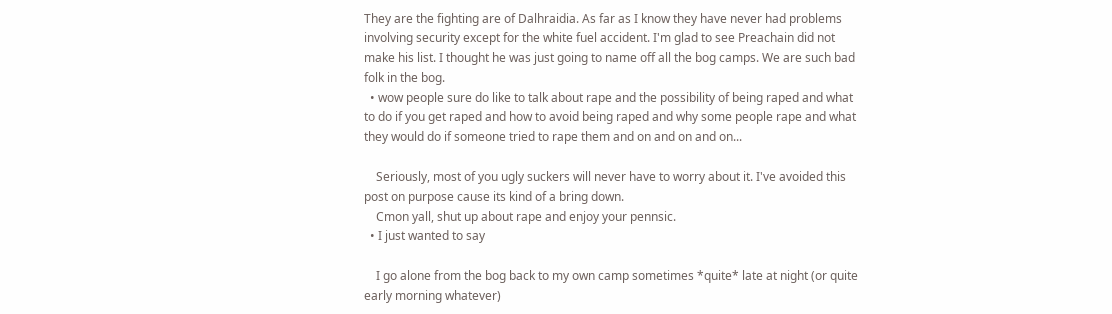They are the fighting are of Dalhraidia. As far as I know they have never had problems involving security except for the white fuel accident. I'm glad to see Preachain did not make his list. I thought he was just going to name off all the bog camps. We are such bad folk in the bog.
  • wow people sure do like to talk about rape and the possibility of being raped and what to do if you get raped and how to avoid being raped and why some people rape and what they would do if someone tried to rape them and on and on and on...

    Seriously, most of you ugly suckers will never have to worry about it. I've avoided this post on purpose cause its kind of a bring down.
    Cmon yall, shut up about rape and enjoy your pennsic.
  • I just wanted to say

    I go alone from the bog back to my own camp sometimes *quite* late at night (or quite early morning whatever)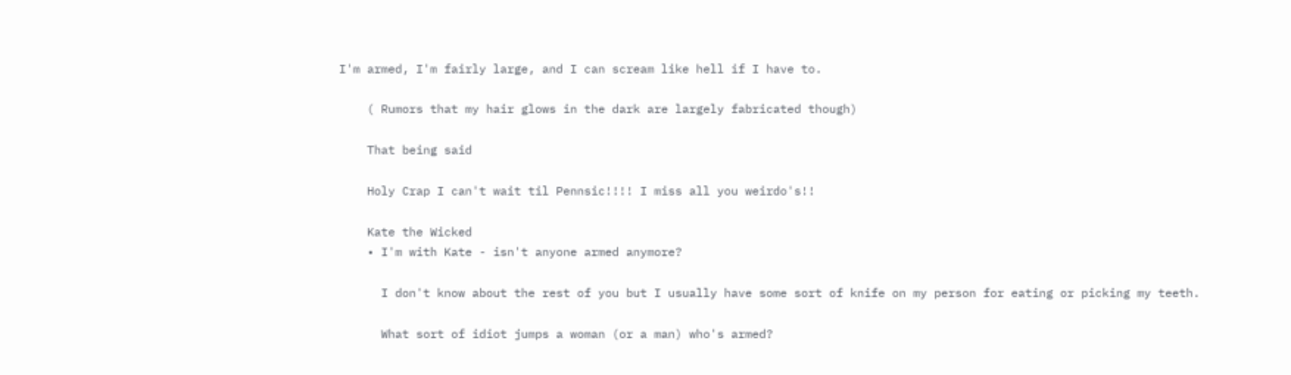I'm armed, I'm fairly large, and I can scream like hell if I have to.

    ( Rumors that my hair glows in the dark are largely fabricated though)

    That being said

    Holy Crap I can't wait til Pennsic!!!! I miss all you weirdo's!!

    Kate the Wicked
    • I'm with Kate - isn't anyone armed anymore?

      I don't know about the rest of you but I usually have some sort of knife on my person for eating or picking my teeth.

      What sort of idiot jumps a woman (or a man) who's armed?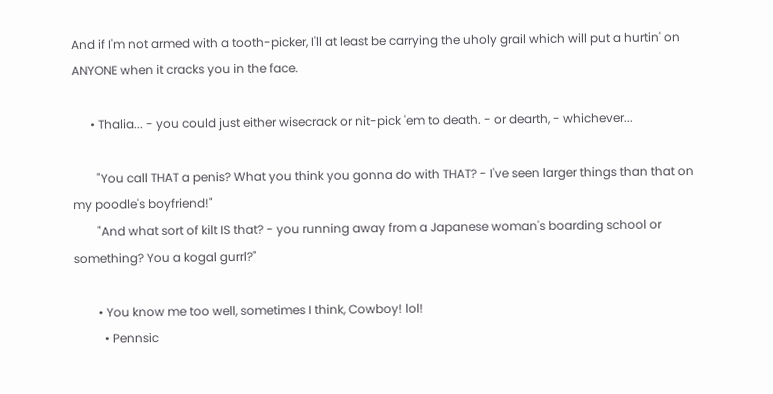And if I'm not armed with a tooth-picker, I'll at least be carrying the uholy grail which will put a hurtin' on ANYONE when it cracks you in the face.

      • Thalia... - you could just either wisecrack or nit-pick 'em to death. - or dearth, - whichever...

        "You call THAT a penis? What you think you gonna do with THAT? - I've seen larger things than that on my poodle's boyfriend!"
        "And what sort of kilt IS that? - you running away from a Japanese woman's boarding school or something? You a kogal gurrl?"

        • You know me too well, sometimes I think, Cowboy! lol!
          • Pennsic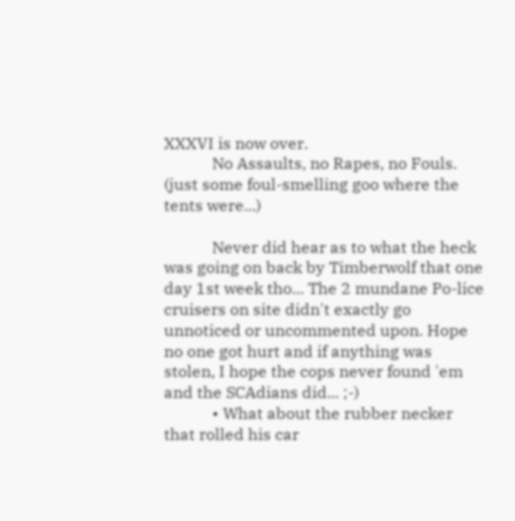XXXVI is now over.
            No Assaults, no Rapes, no Fouls. (just some foul-smelling goo where the tents were...)

            Never did hear as to what the heck was going on back by Timberwolf that one day 1st week tho... The 2 mundane Po-lice cruisers on site didn't exactly go unnoticed or uncommented upon. Hope no one got hurt and if anything was stolen, I hope the cops never found 'em and the SCAdians did... ;-)
            • What about the rubber necker that rolled his car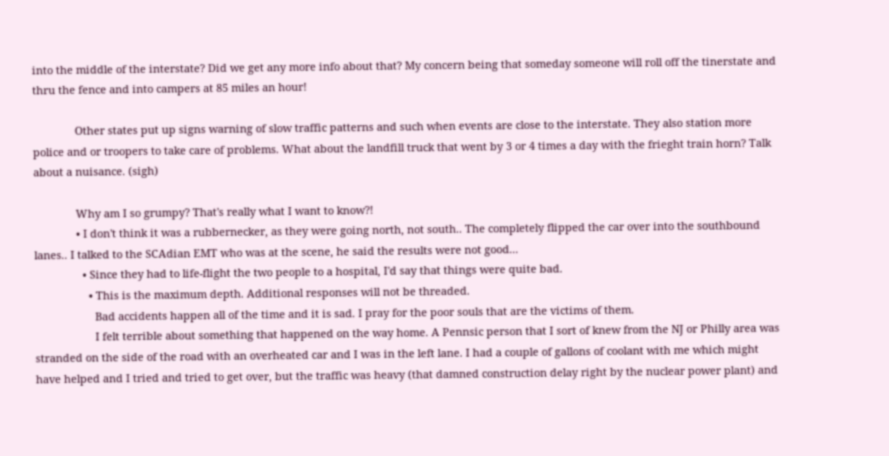into the middle of the interstate? Did we get any more info about that? My concern being that someday someone will roll off the tinerstate and thru the fence and into campers at 85 miles an hour!

              Other states put up signs warning of slow traffic patterns and such when events are close to the interstate. They also station more police and or troopers to take care of problems. What about the landfill truck that went by 3 or 4 times a day with the frieght train horn? Talk about a nuisance. (sigh)

              Why am I so grumpy? That's really what I want to know?!
              • I don't think it was a rubbernecker, as they were going north, not south.. The completely flipped the car over into the southbound lanes.. I talked to the SCAdian EMT who was at the scene, he said the results were not good...
                • Since they had to life-flight the two people to a hospital, I'd say that things were quite bad.
                  • This is the maximum depth. Additional responses will not be threaded.
                    Bad accidents happen all of the time and it is sad. I pray for the poor souls that are the victims of them.
                    I felt terrible about something that happened on the way home. A Pennsic person that I sort of knew from the NJ or Philly area was stranded on the side of the road with an overheated car and I was in the left lane. I had a couple of gallons of coolant with me which might have helped and I tried and tried to get over, but the traffic was heavy (that damned construction delay right by the nuclear power plant) and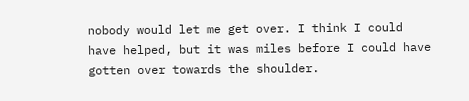nobody would let me get over. I think I could have helped, but it was miles before I could have gotten over towards the shoulder.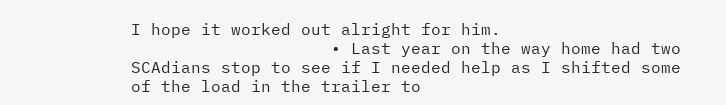I hope it worked out alright for him.
                    • Last year on the way home had two SCAdians stop to see if I needed help as I shifted some of the load in the trailer to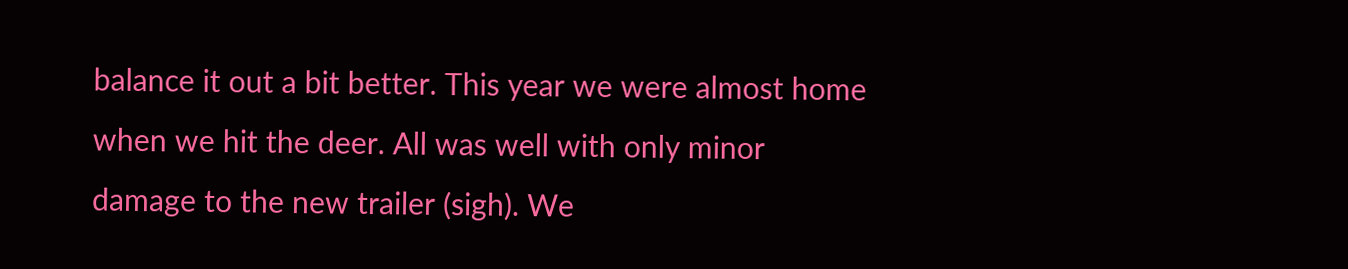balance it out a bit better. This year we were almost home when we hit the deer. All was well with only minor damage to the new trailer (sigh). We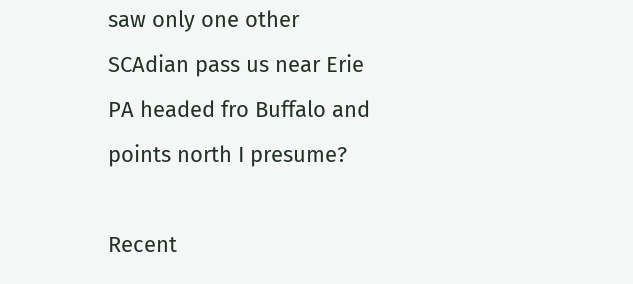saw only one other SCAdian pass us near Erie PA headed fro Buffalo and points north I presume?

Recent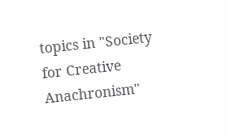topics in "Society for Creative Anachronism"